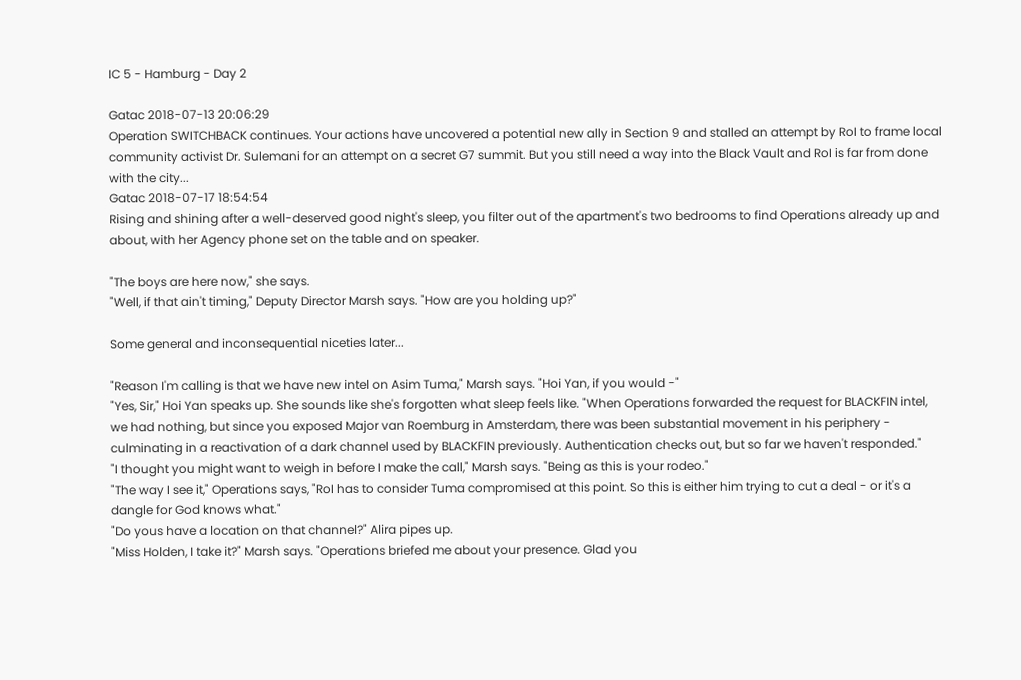IC 5 - Hamburg - Day 2

Gatac 2018-07-13 20:06:29
Operation SWITCHBACK continues. Your actions have uncovered a potential new ally in Section 9 and stalled an attempt by RoI to frame local community activist Dr. Sulemani for an attempt on a secret G7 summit. But you still need a way into the Black Vault and RoI is far from done with the city...
Gatac 2018-07-17 18:54:54
Rising and shining after a well-deserved good night's sleep, you filter out of the apartment's two bedrooms to find Operations already up and about, with her Agency phone set on the table and on speaker.

"The boys are here now," she says.
"Well, if that ain't timing," Deputy Director Marsh says. "How are you holding up?"

Some general and inconsequential niceties later...

"Reason I'm calling is that we have new intel on Asim Tuma," Marsh says. "Hoi Yan, if you would -"
"Yes, Sir," Hoi Yan speaks up. She sounds like she's forgotten what sleep feels like. "When Operations forwarded the request for BLACKFIN intel, we had nothing, but since you exposed Major van Roemburg in Amsterdam, there was been substantial movement in his periphery - culminating in a reactivation of a dark channel used by BLACKFIN previously. Authentication checks out, but so far we haven't responded."
"I thought you might want to weigh in before I make the call," Marsh says. "Being as this is your rodeo."
"The way I see it," Operations says, "RoI has to consider Tuma compromised at this point. So this is either him trying to cut a deal - or it's a dangle for God knows what."
"Do yous have a location on that channel?" Alira pipes up.
"Miss Holden, I take it?" Marsh says. "Operations briefed me about your presence. Glad you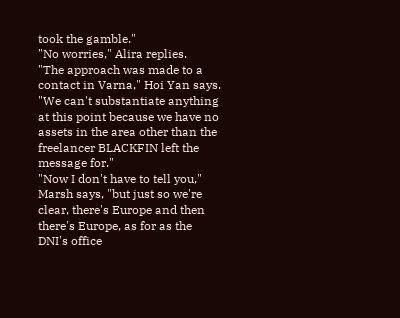took the gamble."
"No worries," Alira replies.
"The approach was made to a contact in Varna," Hoi Yan says. "We can't substantiate anything at this point because we have no assets in the area other than the freelancer BLACKFIN left the message for."
"Now I don't have to tell you," Marsh says, "but just so we're clear, there's Europe and then there's Europe, as for as the DNI's office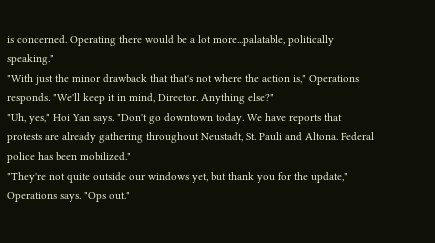is concerned. Operating there would be a lot more...palatable, politically speaking."
"With just the minor drawback that that's not where the action is," Operations responds. "We'll keep it in mind, Director. Anything else?"
"Uh, yes," Hoi Yan says. "Don't go downtown today. We have reports that protests are already gathering throughout Neustadt, St. Pauli and Altona. Federal police has been mobilized."
"They're not quite outside our windows yet, but thank you for the update," Operations says. "Ops out."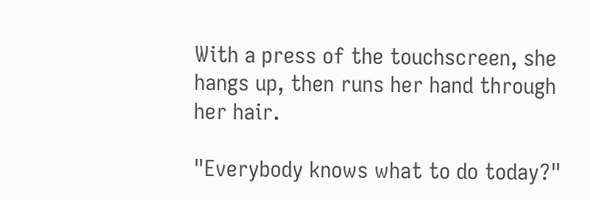With a press of the touchscreen, she hangs up, then runs her hand through her hair.

"Everybody knows what to do today?"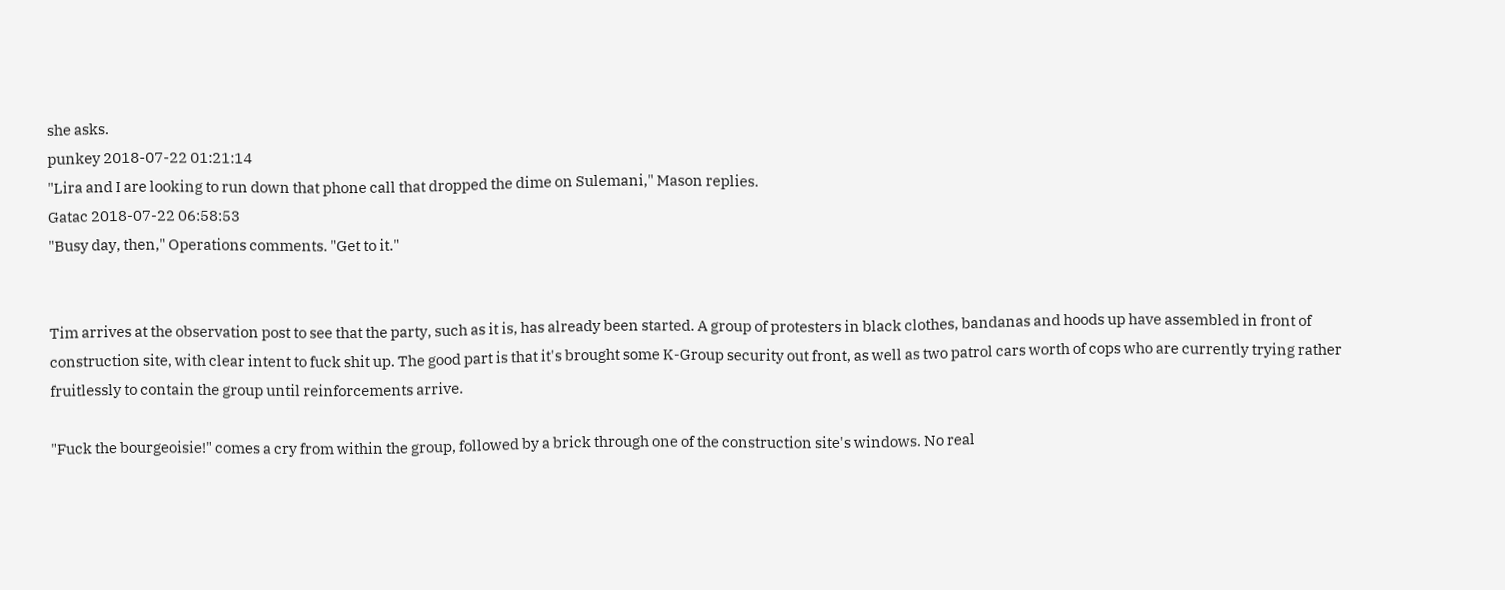she asks.
punkey 2018-07-22 01:21:14
"Lira and I are looking to run down that phone call that dropped the dime on Sulemani," Mason replies.
Gatac 2018-07-22 06:58:53
"Busy day, then," Operations comments. "Get to it."


Tim arrives at the observation post to see that the party, such as it is, has already been started. A group of protesters in black clothes, bandanas and hoods up have assembled in front of construction site, with clear intent to fuck shit up. The good part is that it's brought some K-Group security out front, as well as two patrol cars worth of cops who are currently trying rather fruitlessly to contain the group until reinforcements arrive.

"Fuck the bourgeoisie!" comes a cry from within the group, followed by a brick through one of the construction site's windows. No real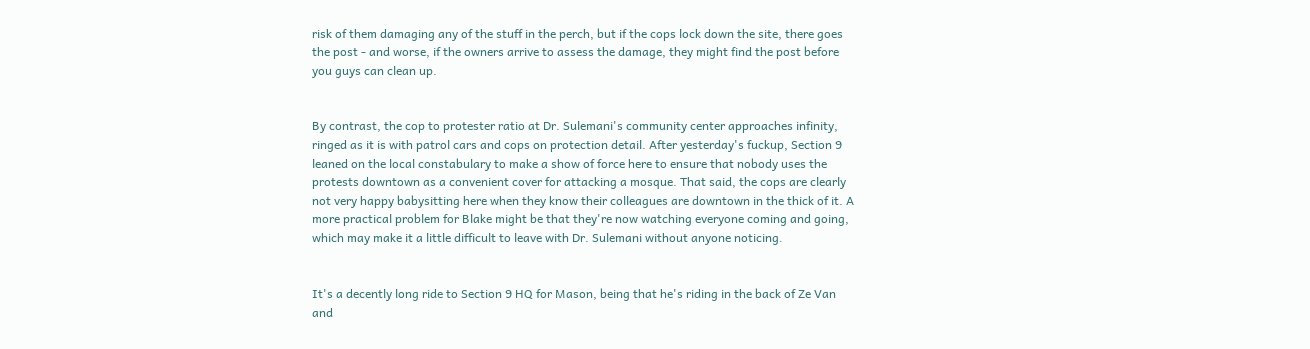risk of them damaging any of the stuff in the perch, but if the cops lock down the site, there goes the post - and worse, if the owners arrive to assess the damage, they might find the post before you guys can clean up.


By contrast, the cop to protester ratio at Dr. Sulemani's community center approaches infinity, ringed as it is with patrol cars and cops on protection detail. After yesterday's fuckup, Section 9 leaned on the local constabulary to make a show of force here to ensure that nobody uses the protests downtown as a convenient cover for attacking a mosque. That said, the cops are clearly not very happy babysitting here when they know their colleagues are downtown in the thick of it. A more practical problem for Blake might be that they're now watching everyone coming and going, which may make it a little difficult to leave with Dr. Sulemani without anyone noticing.


It's a decently long ride to Section 9 HQ for Mason, being that he's riding in the back of Ze Van and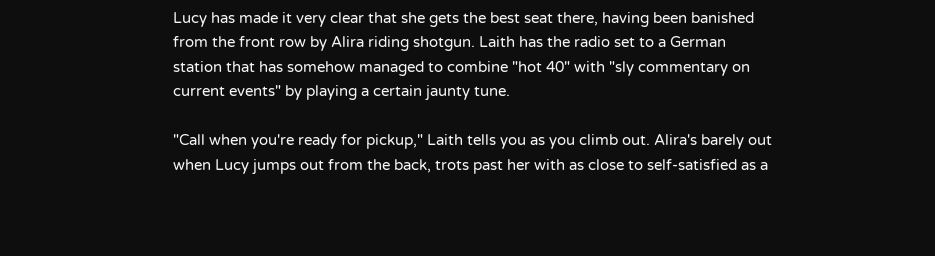Lucy has made it very clear that she gets the best seat there, having been banished from the front row by Alira riding shotgun. Laith has the radio set to a German station that has somehow managed to combine "hot 40" with "sly commentary on current events" by playing a certain jaunty tune.

"Call when you're ready for pickup," Laith tells you as you climb out. Alira's barely out when Lucy jumps out from the back, trots past her with as close to self-satisfied as a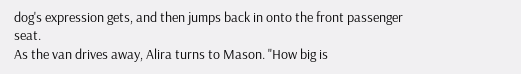dog's expression gets, and then jumps back in onto the front passenger seat.
As the van drives away, Alira turns to Mason. "How big is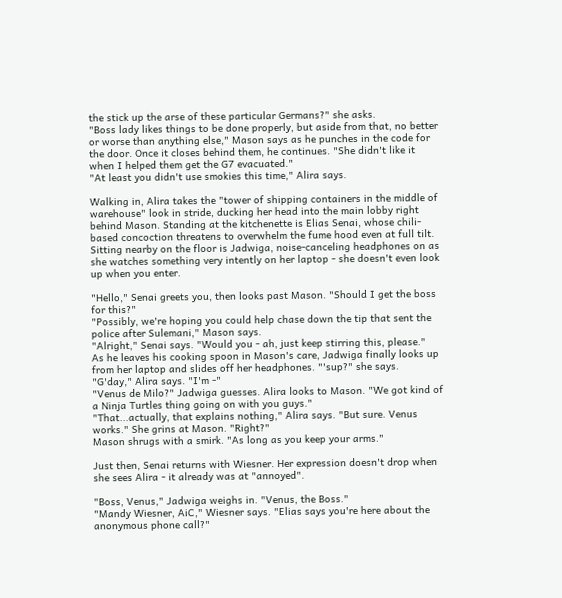the stick up the arse of these particular Germans?" she asks.
"Boss lady likes things to be done properly, but aside from that, no better or worse than anything else," Mason says as he punches in the code for the door. Once it closes behind them, he continues. "She didn't like it when I helped them get the G7 evacuated."
"At least you didn't use smokies this time," Alira says.

Walking in, Alira takes the "tower of shipping containers in the middle of warehouse" look in stride, ducking her head into the main lobby right behind Mason. Standing at the kitchenette is Elias Senai, whose chili-based concoction threatens to overwhelm the fume hood even at full tilt. Sitting nearby on the floor is Jadwiga, noise-canceling headphones on as she watches something very intently on her laptop - she doesn't even look up when you enter.

"Hello," Senai greets you, then looks past Mason. "Should I get the boss for this?"
"Possibly, we're hoping you could help chase down the tip that sent the police after Sulemani," Mason says.
"Alright," Senai says. "Would you - ah, just keep stirring this, please."
As he leaves his cooking spoon in Mason's care, Jadwiga finally looks up from her laptop and slides off her headphones. "'sup?" she says.
"G'day," Alira says. "I'm -"
"Venus de Milo?" Jadwiga guesses. Alira looks to Mason. "We got kind of a Ninja Turtles thing going on with you guys."
"That...actually, that explains nothing," Alira says. "But sure. Venus works." She grins at Mason. "Right?"
Mason shrugs with a smirk. "As long as you keep your arms."

Just then, Senai returns with Wiesner. Her expression doesn't drop when she sees Alira - it already was at "annoyed".

"Boss, Venus," Jadwiga weighs in. "Venus, the Boss."
"Mandy Wiesner, AiC," Wiesner says. "Elias says you're here about the anonymous phone call?"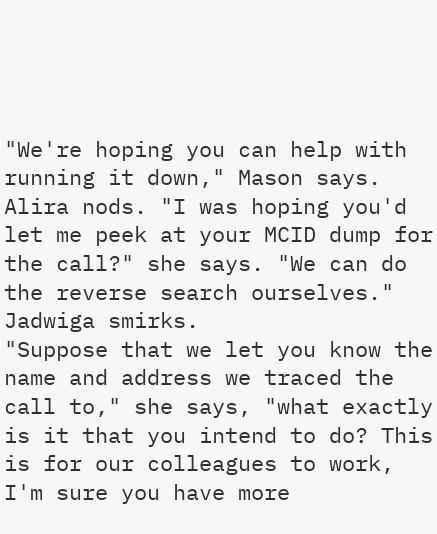"We're hoping you can help with running it down," Mason says.
Alira nods. "I was hoping you'd let me peek at your MCID dump for the call?" she says. "We can do the reverse search ourselves."
Jadwiga smirks.
"Suppose that we let you know the name and address we traced the call to," she says, "what exactly is it that you intend to do? This is for our colleagues to work, I'm sure you have more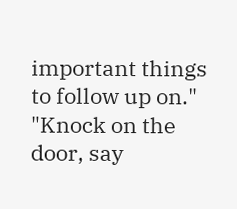important things to follow up on."
"Knock on the door, say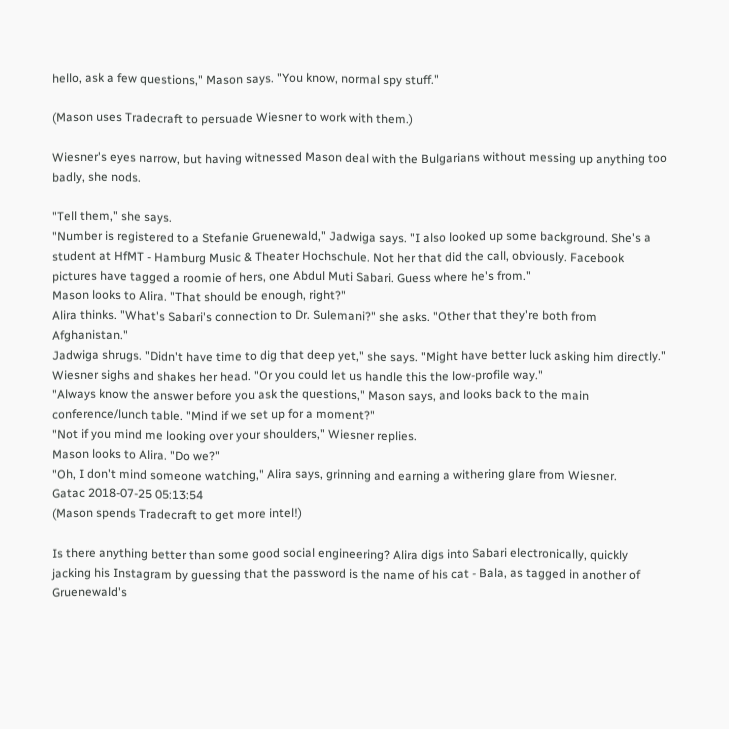hello, ask a few questions," Mason says. "You know, normal spy stuff."

(Mason uses Tradecraft to persuade Wiesner to work with them.)

Wiesner's eyes narrow, but having witnessed Mason deal with the Bulgarians without messing up anything too badly, she nods.

"Tell them," she says.
"Number is registered to a Stefanie Gruenewald," Jadwiga says. "I also looked up some background. She's a student at HfMT - Hamburg Music & Theater Hochschule. Not her that did the call, obviously. Facebook pictures have tagged a roomie of hers, one Abdul Muti Sabari. Guess where he's from."
Mason looks to Alira. "That should be enough, right?"
Alira thinks. "What's Sabari's connection to Dr. Sulemani?" she asks. "Other that they're both from Afghanistan."
Jadwiga shrugs. "Didn't have time to dig that deep yet," she says. "Might have better luck asking him directly."
Wiesner sighs and shakes her head. "Or you could let us handle this the low-profile way."
"Always know the answer before you ask the questions," Mason says, and looks back to the main conference/lunch table. "Mind if we set up for a moment?"
"Not if you mind me looking over your shoulders," Wiesner replies.
Mason looks to Alira. "Do we?"
"Oh, I don't mind someone watching," Alira says, grinning and earning a withering glare from Wiesner.
Gatac 2018-07-25 05:13:54
(Mason spends Tradecraft to get more intel!)

Is there anything better than some good social engineering? Alira digs into Sabari electronically, quickly jacking his Instagram by guessing that the password is the name of his cat - Bala, as tagged in another of Gruenewald's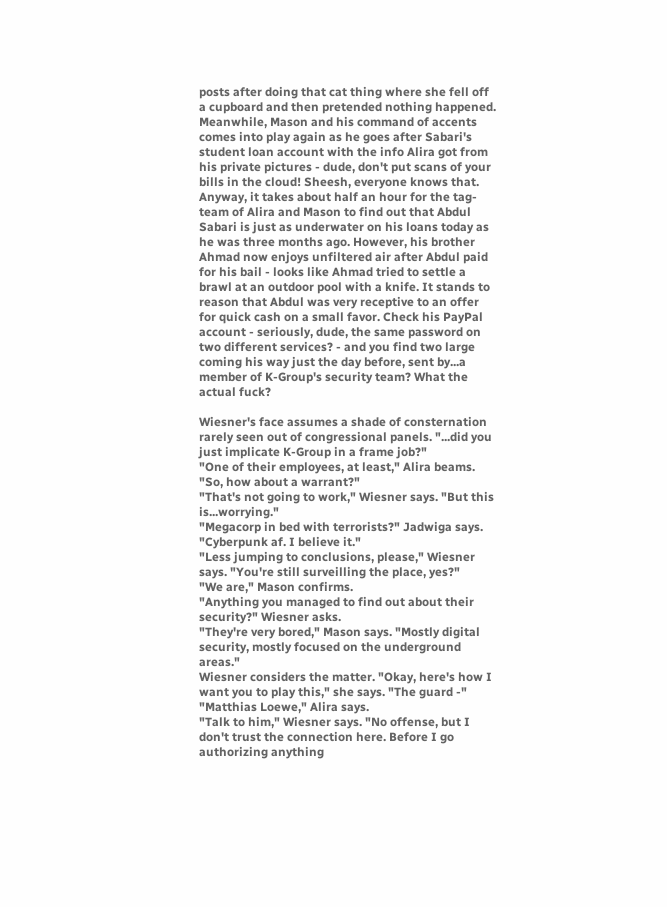posts after doing that cat thing where she fell off a cupboard and then pretended nothing happened. Meanwhile, Mason and his command of accents comes into play again as he goes after Sabari's student loan account with the info Alira got from his private pictures - dude, don't put scans of your bills in the cloud! Sheesh, everyone knows that. Anyway, it takes about half an hour for the tag-team of Alira and Mason to find out that Abdul Sabari is just as underwater on his loans today as he was three months ago. However, his brother Ahmad now enjoys unfiltered air after Abdul paid for his bail - looks like Ahmad tried to settle a brawl at an outdoor pool with a knife. It stands to reason that Abdul was very receptive to an offer for quick cash on a small favor. Check his PayPal account - seriously, dude, the same password on two different services? - and you find two large coming his way just the day before, sent by...a member of K-Group's security team? What the actual fuck?

Wiesner's face assumes a shade of consternation rarely seen out of congressional panels. "...did you just implicate K-Group in a frame job?"
"One of their employees, at least," Alira beams. "So, how about a warrant?"
"That's not going to work," Wiesner says. "But this is...worrying."
"Megacorp in bed with terrorists?" Jadwiga says. "Cyberpunk af. I believe it."
"Less jumping to conclusions, please," Wiesner says. "You're still surveilling the place, yes?"
"We are," Mason confirms.
"Anything you managed to find out about their security?" Wiesner asks.
"They're very bored," Mason says. "Mostly digital security, mostly focused on the underground areas."
Wiesner considers the matter. "Okay, here's how I want you to play this," she says. "The guard -"
"Matthias Loewe," Alira says.
"Talk to him," Wiesner says. "No offense, but I don't trust the connection here. Before I go authorizing anything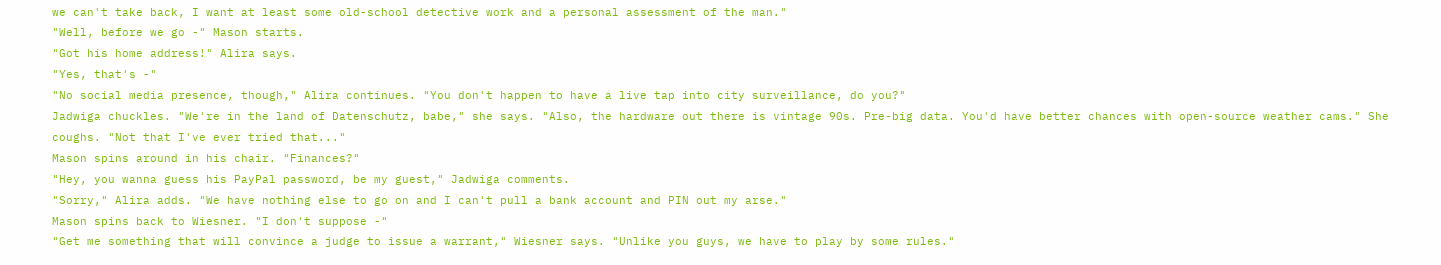we can't take back, I want at least some old-school detective work and a personal assessment of the man."
"Well, before we go -" Mason starts.
"Got his home address!" Alira says.
"Yes, that's -"
"No social media presence, though," Alira continues. "You don't happen to have a live tap into city surveillance, do you?"
Jadwiga chuckles. "We're in the land of Datenschutz, babe," she says. "Also, the hardware out there is vintage 90s. Pre-big data. You'd have better chances with open-source weather cams." She coughs. "Not that I've ever tried that..."
Mason spins around in his chair. "Finances?"
"Hey, you wanna guess his PayPal password, be my guest," Jadwiga comments.
"Sorry," Alira adds. "We have nothing else to go on and I can't pull a bank account and PIN out my arse."
Mason spins back to Wiesner. "I don't suppose -"
"Get me something that will convince a judge to issue a warrant," Wiesner says. "Unlike you guys, we have to play by some rules."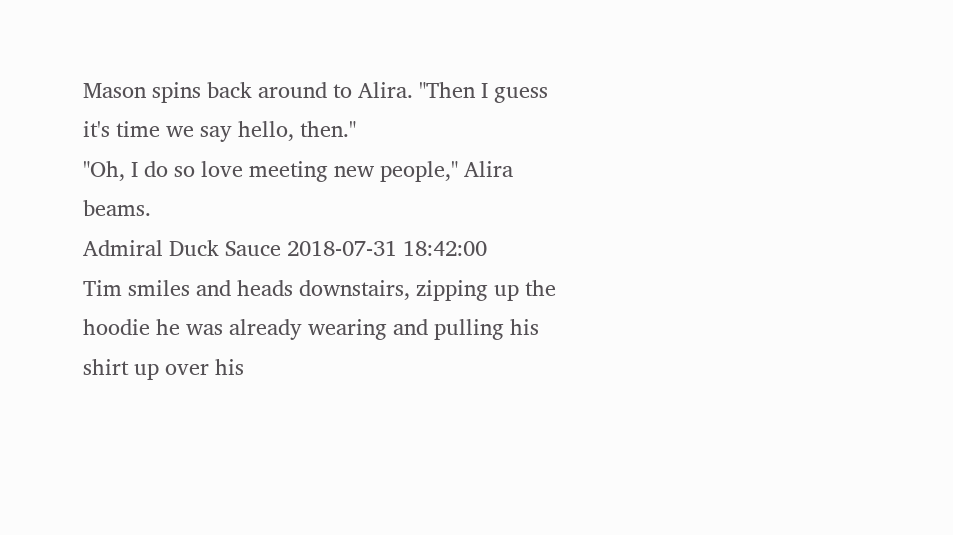Mason spins back around to Alira. "Then I guess it's time we say hello, then."
"Oh, I do so love meeting new people," Alira beams.
Admiral Duck Sauce 2018-07-31 18:42:00
Tim smiles and heads downstairs, zipping up the hoodie he was already wearing and pulling his shirt up over his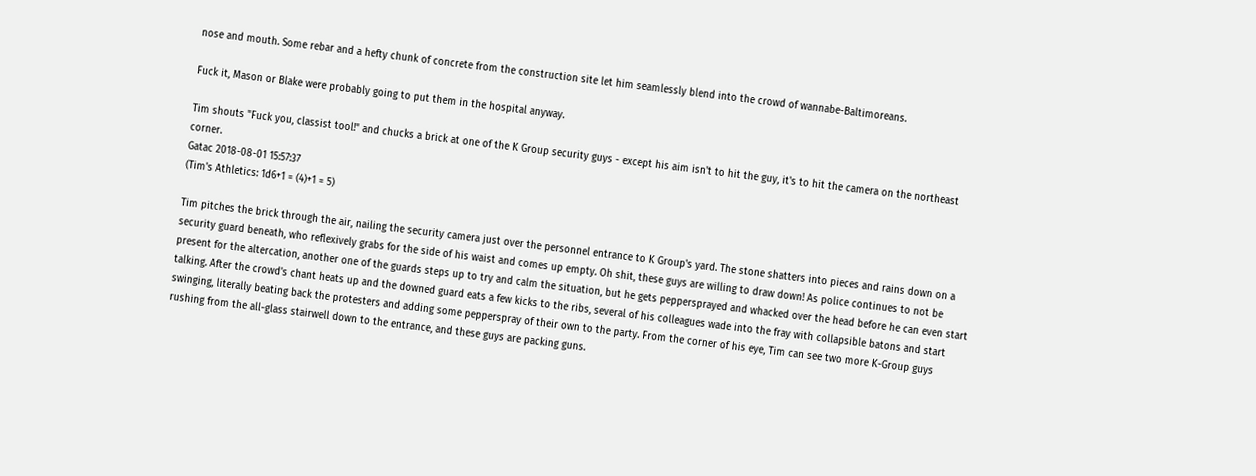nose and mouth. Some rebar and a hefty chunk of concrete from the construction site let him seamlessly blend into the crowd of wannabe-Baltimoreans.

Fuck it, Mason or Blake were probably going to put them in the hospital anyway.

Tim shouts "Fuck you, classist tool!" and chucks a brick at one of the K Group security guys - except his aim isn't to hit the guy, it's to hit the camera on the northeast corner.
Gatac 2018-08-01 15:57:37
(Tim's Athletics: 1d6+1 = (4)+1 = 5)

Tim pitches the brick through the air, nailing the security camera just over the personnel entrance to K Group's yard. The stone shatters into pieces and rains down on a security guard beneath, who reflexively grabs for the side of his waist and comes up empty. Oh shit, these guys are willing to draw down! As police continues to not be present for the altercation, another one of the guards steps up to try and calm the situation, but he gets peppersprayed and whacked over the head before he can even start talking. After the crowd's chant heats up and the downed guard eats a few kicks to the ribs, several of his colleagues wade into the fray with collapsible batons and start swinging, literally beating back the protesters and adding some pepperspray of their own to the party. From the corner of his eye, Tim can see two more K-Group guys rushing from the all-glass stairwell down to the entrance, and these guys are packing guns.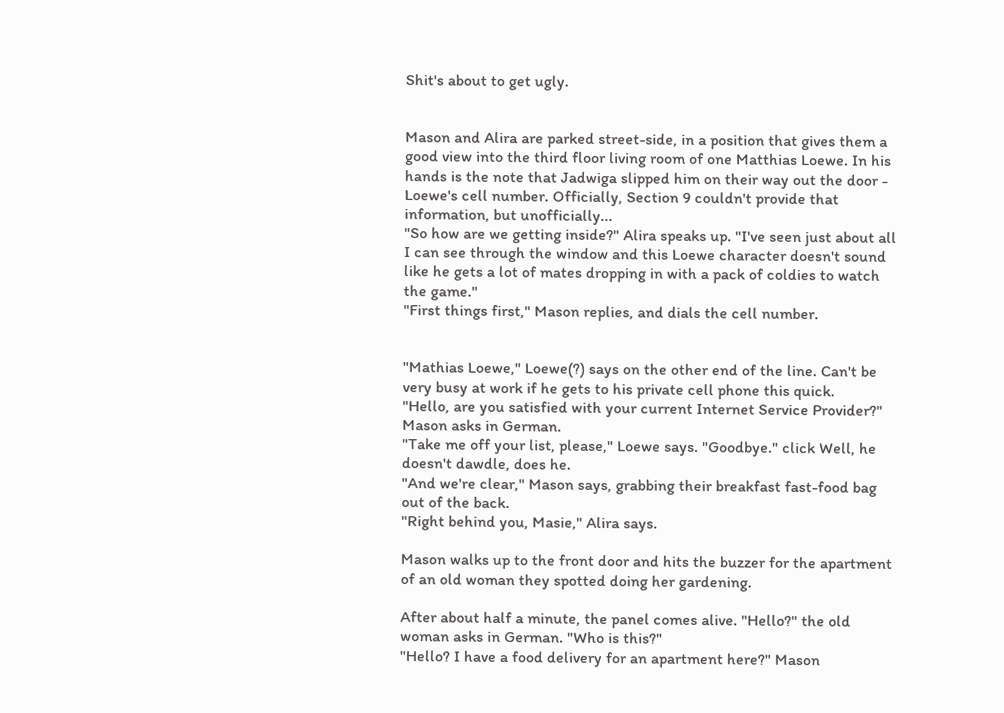Shit's about to get ugly.


Mason and Alira are parked street-side, in a position that gives them a good view into the third floor living room of one Matthias Loewe. In his hands is the note that Jadwiga slipped him on their way out the door - Loewe's cell number. Officially, Section 9 couldn't provide that information, but unofficially...
"So how are we getting inside?" Alira speaks up. "I've seen just about all I can see through the window and this Loewe character doesn't sound like he gets a lot of mates dropping in with a pack of coldies to watch the game."
"First things first," Mason replies, and dials the cell number.


"Mathias Loewe," Loewe(?) says on the other end of the line. Can't be very busy at work if he gets to his private cell phone this quick.
"Hello, are you satisfied with your current Internet Service Provider?" Mason asks in German.
"Take me off your list, please," Loewe says. "Goodbye." click Well, he doesn't dawdle, does he.
"And we're clear," Mason says, grabbing their breakfast fast-food bag out of the back.
"Right behind you, Masie," Alira says.

Mason walks up to the front door and hits the buzzer for the apartment of an old woman they spotted doing her gardening.

After about half a minute, the panel comes alive. "Hello?" the old woman asks in German. "Who is this?"
"Hello? I have a food delivery for an apartment here?" Mason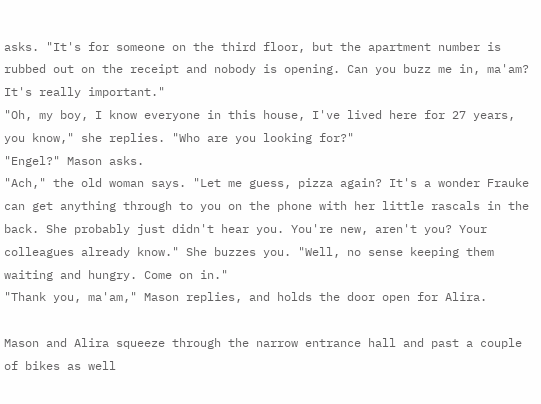asks. "It's for someone on the third floor, but the apartment number is rubbed out on the receipt and nobody is opening. Can you buzz me in, ma'am? It's really important."
"Oh, my boy, I know everyone in this house, I've lived here for 27 years, you know," she replies. "Who are you looking for?"
"Engel?" Mason asks.
"Ach," the old woman says. "Let me guess, pizza again? It's a wonder Frauke can get anything through to you on the phone with her little rascals in the back. She probably just didn't hear you. You're new, aren't you? Your colleagues already know." She buzzes you. "Well, no sense keeping them waiting and hungry. Come on in."
"Thank you, ma'am," Mason replies, and holds the door open for Alira.

Mason and Alira squeeze through the narrow entrance hall and past a couple of bikes as well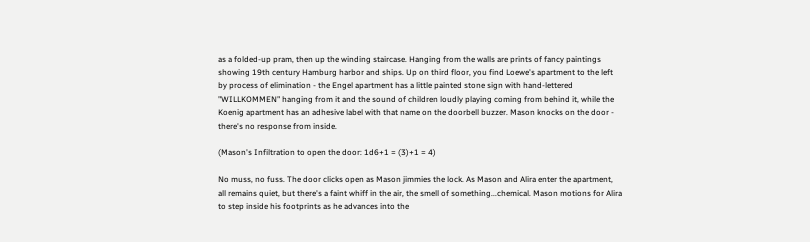as a folded-up pram, then up the winding staircase. Hanging from the walls are prints of fancy paintings showing 19th century Hamburg harbor and ships. Up on third floor, you find Loewe's apartment to the left by process of elimination - the Engel apartment has a little painted stone sign with hand-lettered "WILLKOMMEN" hanging from it and the sound of children loudly playing coming from behind it, while the Koenig apartment has an adhesive label with that name on the doorbell buzzer. Mason knocks on the door - there's no response from inside.

(Mason's Infiltration to open the door: 1d6+1 = (3)+1 = 4)

No muss, no fuss. The door clicks open as Mason jimmies the lock. As Mason and Alira enter the apartment, all remains quiet, but there's a faint whiff in the air, the smell of something...chemical. Mason motions for Alira to step inside his footprints as he advances into the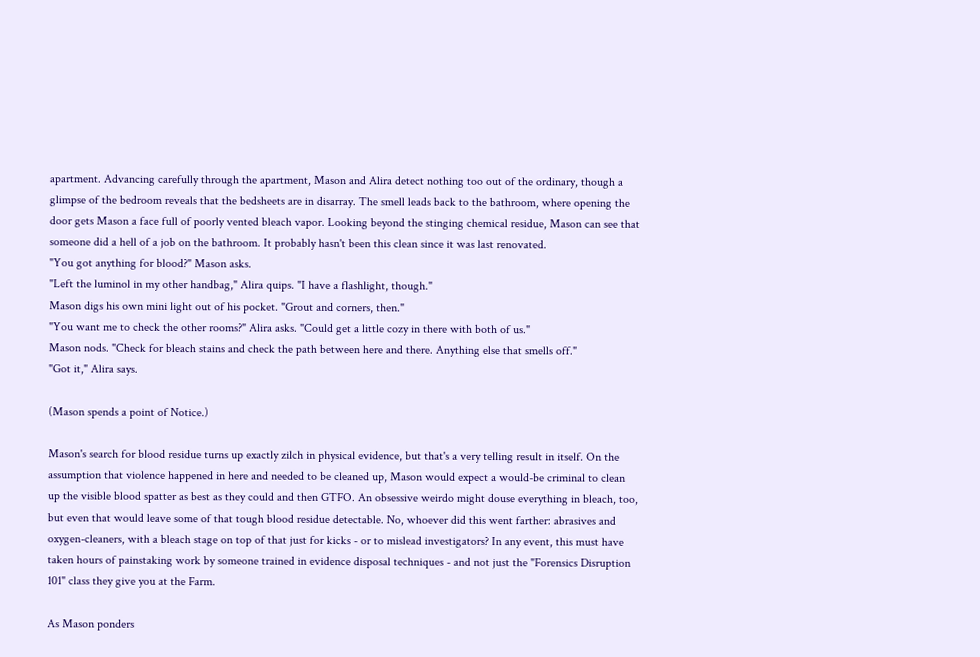apartment. Advancing carefully through the apartment, Mason and Alira detect nothing too out of the ordinary, though a glimpse of the bedroom reveals that the bedsheets are in disarray. The smell leads back to the bathroom, where opening the door gets Mason a face full of poorly vented bleach vapor. Looking beyond the stinging chemical residue, Mason can see that someone did a hell of a job on the bathroom. It probably hasn't been this clean since it was last renovated.
"You got anything for blood?" Mason asks.
"Left the luminol in my other handbag," Alira quips. "I have a flashlight, though."
Mason digs his own mini light out of his pocket. "Grout and corners, then."
"You want me to check the other rooms?" Alira asks. "Could get a little cozy in there with both of us."
Mason nods. "Check for bleach stains and check the path between here and there. Anything else that smells off."
"Got it," Alira says.

(Mason spends a point of Notice.)

Mason's search for blood residue turns up exactly zilch in physical evidence, but that's a very telling result in itself. On the assumption that violence happened in here and needed to be cleaned up, Mason would expect a would-be criminal to clean up the visible blood spatter as best as they could and then GTFO. An obsessive weirdo might douse everything in bleach, too, but even that would leave some of that tough blood residue detectable. No, whoever did this went farther: abrasives and oxygen-cleaners, with a bleach stage on top of that just for kicks - or to mislead investigators? In any event, this must have taken hours of painstaking work by someone trained in evidence disposal techniques - and not just the "Forensics Disruption 101" class they give you at the Farm.

As Mason ponders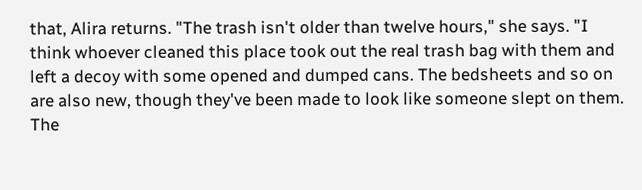that, Alira returns. "The trash isn't older than twelve hours," she says. "I think whoever cleaned this place took out the real trash bag with them and left a decoy with some opened and dumped cans. The bedsheets and so on are also new, though they've been made to look like someone slept on them. The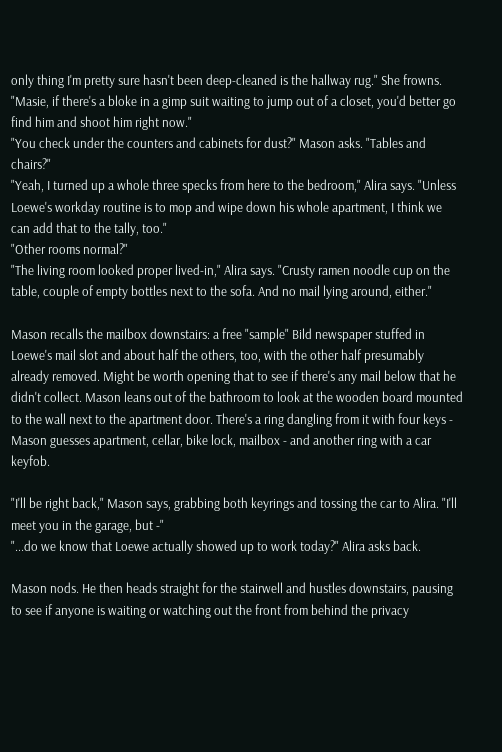only thing I'm pretty sure hasn't been deep-cleaned is the hallway rug." She frowns. "Masie, if there's a bloke in a gimp suit waiting to jump out of a closet, you'd better go find him and shoot him right now."
"You check under the counters and cabinets for dust?" Mason asks. "Tables and chairs?"
"Yeah, I turned up a whole three specks from here to the bedroom," Alira says. "Unless Loewe's workday routine is to mop and wipe down his whole apartment, I think we can add that to the tally, too."
"Other rooms normal?"
"The living room looked proper lived-in," Alira says. "Crusty ramen noodle cup on the table, couple of empty bottles next to the sofa. And no mail lying around, either."

Mason recalls the mailbox downstairs: a free "sample" Bild newspaper stuffed in Loewe's mail slot and about half the others, too, with the other half presumably already removed. Might be worth opening that to see if there's any mail below that he didn't collect. Mason leans out of the bathroom to look at the wooden board mounted to the wall next to the apartment door. There's a ring dangling from it with four keys - Mason guesses apartment, cellar, bike lock, mailbox - and another ring with a car keyfob.

"I'll be right back," Mason says, grabbing both keyrings and tossing the car to Alira. "I'll meet you in the garage, but -"
"...do we know that Loewe actually showed up to work today?" Alira asks back.

Mason nods. He then heads straight for the stairwell and hustles downstairs, pausing to see if anyone is waiting or watching out the front from behind the privacy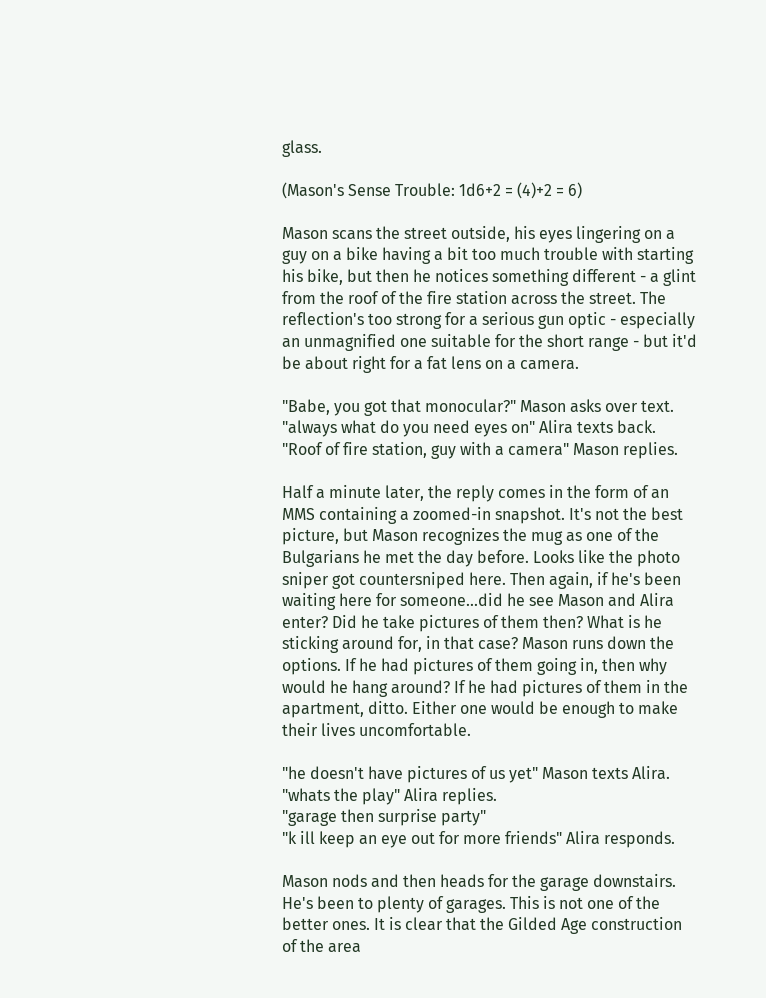glass.

(Mason's Sense Trouble: 1d6+2 = (4)+2 = 6)

Mason scans the street outside, his eyes lingering on a guy on a bike having a bit too much trouble with starting his bike, but then he notices something different - a glint from the roof of the fire station across the street. The reflection's too strong for a serious gun optic - especially an unmagnified one suitable for the short range - but it'd be about right for a fat lens on a camera.

"Babe, you got that monocular?" Mason asks over text.
"always what do you need eyes on" Alira texts back.
"Roof of fire station, guy with a camera" Mason replies.

Half a minute later, the reply comes in the form of an MMS containing a zoomed-in snapshot. It's not the best picture, but Mason recognizes the mug as one of the Bulgarians he met the day before. Looks like the photo sniper got countersniped here. Then again, if he's been waiting here for someone...did he see Mason and Alira enter? Did he take pictures of them then? What is he sticking around for, in that case? Mason runs down the options. If he had pictures of them going in, then why would he hang around? If he had pictures of them in the apartment, ditto. Either one would be enough to make their lives uncomfortable.

"he doesn't have pictures of us yet" Mason texts Alira.
"whats the play" Alira replies.
"garage then surprise party"
"k ill keep an eye out for more friends" Alira responds.

Mason nods and then heads for the garage downstairs. He's been to plenty of garages. This is not one of the better ones. It is clear that the Gilded Age construction of the area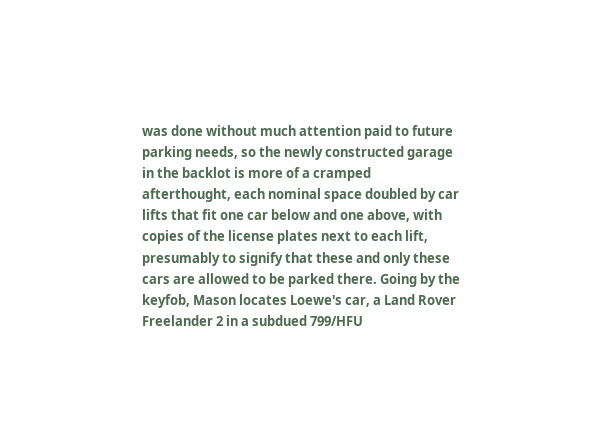was done without much attention paid to future parking needs, so the newly constructed garage in the backlot is more of a cramped afterthought, each nominal space doubled by car lifts that fit one car below and one above, with copies of the license plates next to each lift, presumably to signify that these and only these cars are allowed to be parked there. Going by the keyfob, Mason locates Loewe's car, a Land Rover Freelander 2 in a subdued 799/HFU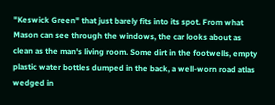"Keswick Green" that just barely fits into its spot. From what Mason can see through the windows, the car looks about as clean as the man's living room. Some dirt in the footwells, empty plastic water bottles dumped in the back, a well-worn road atlas wedged in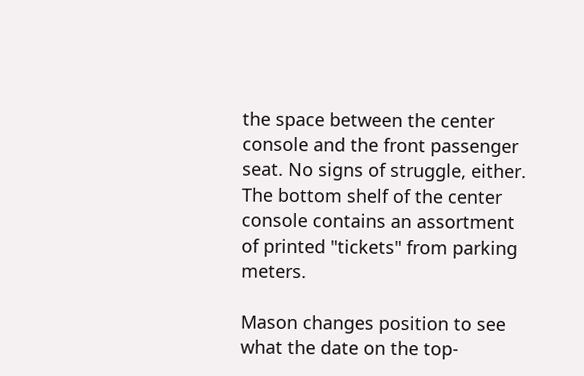the space between the center console and the front passenger seat. No signs of struggle, either. The bottom shelf of the center console contains an assortment of printed "tickets" from parking meters.

Mason changes position to see what the date on the top-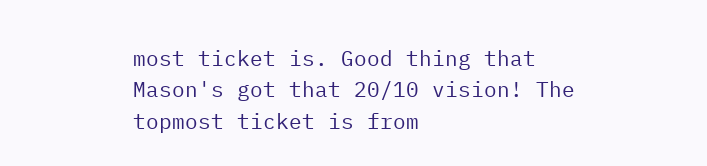most ticket is. Good thing that Mason's got that 20/10 vision! The topmost ticket is from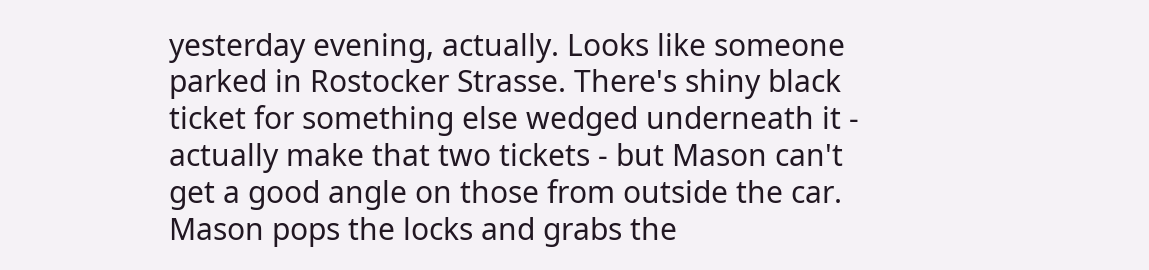yesterday evening, actually. Looks like someone parked in Rostocker Strasse. There's shiny black ticket for something else wedged underneath it - actually make that two tickets - but Mason can't get a good angle on those from outside the car. Mason pops the locks and grabs the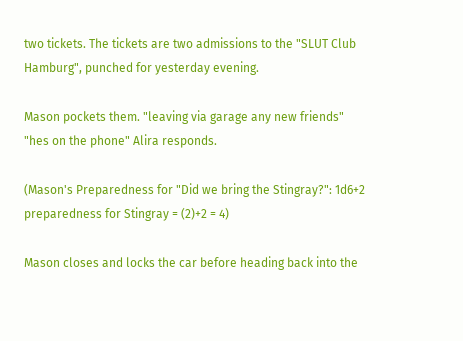two tickets. The tickets are two admissions to the "SLUT Club Hamburg", punched for yesterday evening.

Mason pockets them. "leaving via garage any new friends"
"hes on the phone" Alira responds.

(Mason's Preparedness for "Did we bring the Stingray?": 1d6+2 preparedness for Stingray = (2)+2 = 4)

Mason closes and locks the car before heading back into the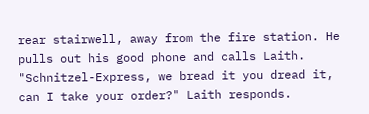rear stairwell, away from the fire station. He pulls out his good phone and calls Laith.
"Schnitzel-Express, we bread it you dread it, can I take your order?" Laith responds.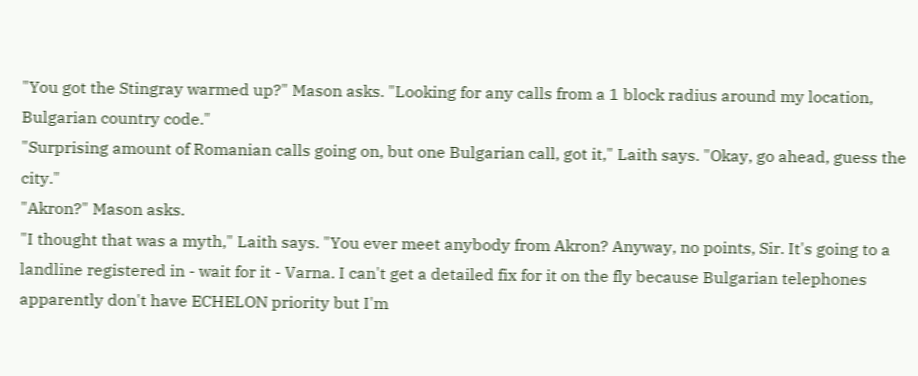"You got the Stingray warmed up?" Mason asks. "Looking for any calls from a 1 block radius around my location, Bulgarian country code."
"Surprising amount of Romanian calls going on, but one Bulgarian call, got it," Laith says. "Okay, go ahead, guess the city."
"Akron?" Mason asks.
"I thought that was a myth," Laith says. "You ever meet anybody from Akron? Anyway, no points, Sir. It's going to a landline registered in - wait for it - Varna. I can't get a detailed fix for it on the fly because Bulgarian telephones apparently don't have ECHELON priority but I'm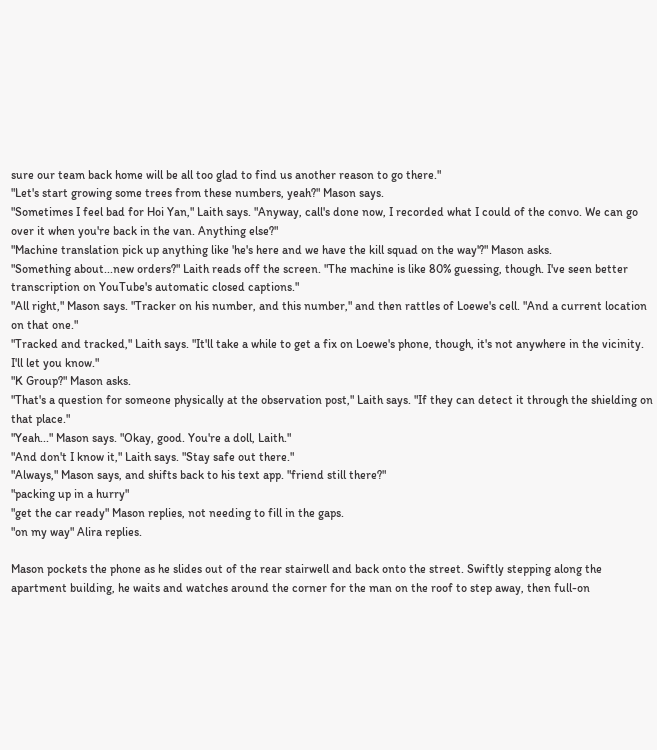sure our team back home will be all too glad to find us another reason to go there."
"Let's start growing some trees from these numbers, yeah?" Mason says.
"Sometimes I feel bad for Hoi Yan," Laith says. "Anyway, call's done now, I recorded what I could of the convo. We can go over it when you're back in the van. Anything else?"
"Machine translation pick up anything like 'he's here and we have the kill squad on the way'?" Mason asks.
"Something about...new orders?" Laith reads off the screen. "The machine is like 80% guessing, though. I've seen better transcription on YouTube's automatic closed captions."
"All right," Mason says. "Tracker on his number, and this number," and then rattles of Loewe's cell. "And a current location on that one."
"Tracked and tracked," Laith says. "It'll take a while to get a fix on Loewe's phone, though, it's not anywhere in the vicinity. I'll let you know."
"K Group?" Mason asks.
"That's a question for someone physically at the observation post," Laith says. "If they can detect it through the shielding on that place."
"Yeah..." Mason says. "Okay, good. You're a doll, Laith."
"And don't I know it," Laith says. "Stay safe out there."
"Always," Mason says, and shifts back to his text app. "friend still there?"
"packing up in a hurry"
"get the car ready" Mason replies, not needing to fill in the gaps.
"on my way" Alira replies.

Mason pockets the phone as he slides out of the rear stairwell and back onto the street. Swiftly stepping along the apartment building, he waits and watches around the corner for the man on the roof to step away, then full-on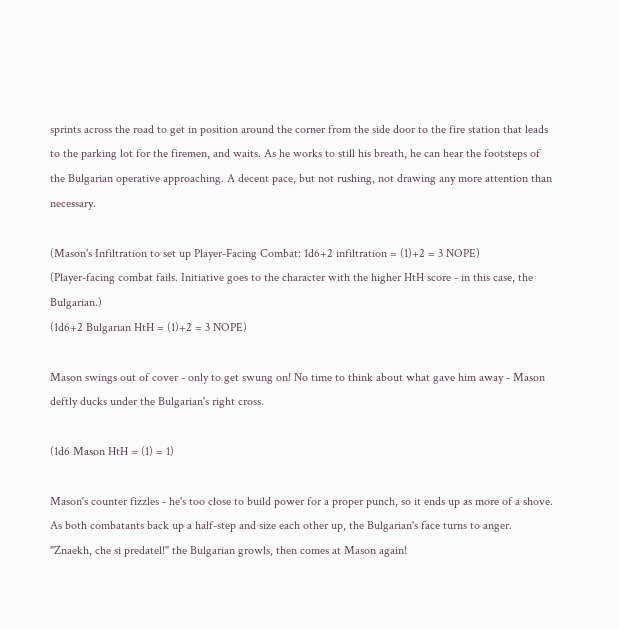sprints across the road to get in position around the corner from the side door to the fire station that leads to the parking lot for the firemen, and waits. As he works to still his breath, he can hear the footsteps of the Bulgarian operative approaching. A decent pace, but not rushing, not drawing any more attention than necessary.

(Mason's Infiltration to set up Player-Facing Combat: 1d6+2 infiltration = (1)+2 = 3 NOPE)
(Player-facing combat fails. Initiative goes to the character with the higher HtH score - in this case, the Bulgarian.)
(1d6+2 Bulgarian HtH = (1)+2 = 3 NOPE)

Mason swings out of cover - only to get swung on! No time to think about what gave him away - Mason deftly ducks under the Bulgarian's right cross.

(1d6 Mason HtH = (1) = 1)

Mason's counter fizzles - he's too close to build power for a proper punch, so it ends up as more of a shove. As both combatants back up a half-step and size each other up, the Bulgarian's face turns to anger. "Znaekh, che si predatel!" the Bulgarian growls, then comes at Mason again!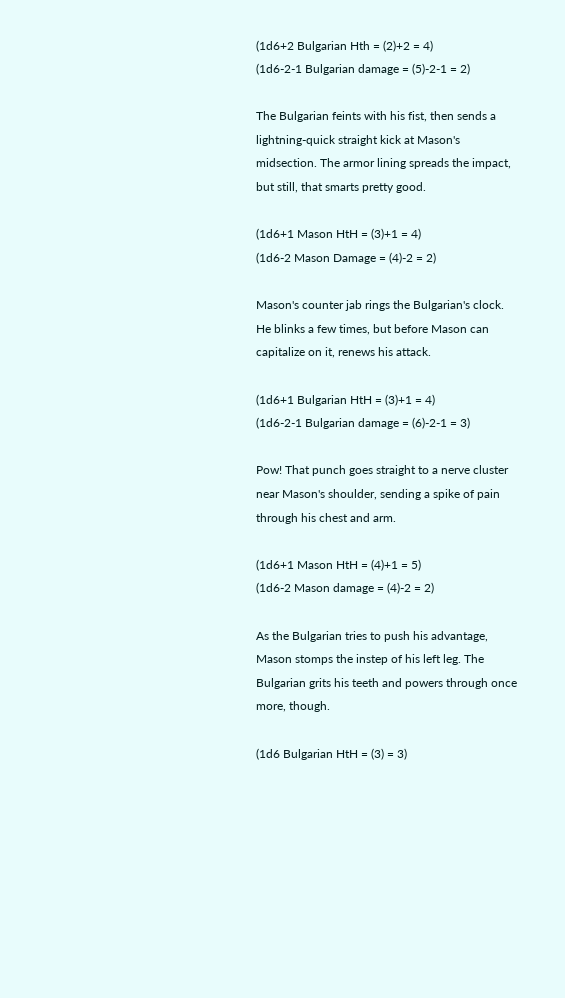(1d6+2 Bulgarian Hth = (2)+2 = 4)
(1d6-2-1 Bulgarian damage = (5)-2-1 = 2)

The Bulgarian feints with his fist, then sends a lightning-quick straight kick at Mason's midsection. The armor lining spreads the impact, but still, that smarts pretty good.

(1d6+1 Mason HtH = (3)+1 = 4)
(1d6-2 Mason Damage = (4)-2 = 2)

Mason's counter jab rings the Bulgarian's clock. He blinks a few times, but before Mason can capitalize on it, renews his attack.

(1d6+1 Bulgarian HtH = (3)+1 = 4)
(1d6-2-1 Bulgarian damage = (6)-2-1 = 3)

Pow! That punch goes straight to a nerve cluster near Mason's shoulder, sending a spike of pain through his chest and arm.

(1d6+1 Mason HtH = (4)+1 = 5)
(1d6-2 Mason damage = (4)-2 = 2)

As the Bulgarian tries to push his advantage, Mason stomps the instep of his left leg. The Bulgarian grits his teeth and powers through once more, though.

(1d6 Bulgarian HtH = (3) = 3)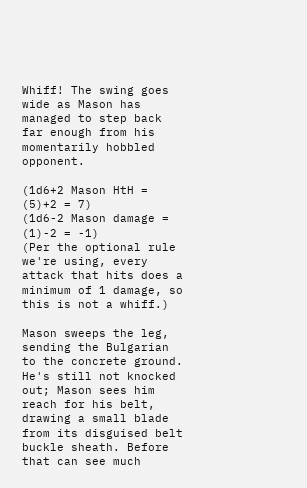Whiff! The swing goes wide as Mason has managed to step back far enough from his momentarily hobbled opponent.

(1d6+2 Mason HtH = (5)+2 = 7)
(1d6-2 Mason damage = (1)-2 = -1)
(Per the optional rule we're using, every attack that hits does a minimum of 1 damage, so this is not a whiff.)

Mason sweeps the leg, sending the Bulgarian to the concrete ground. He's still not knocked out; Mason sees him reach for his belt, drawing a small blade from its disguised belt buckle sheath. Before that can see much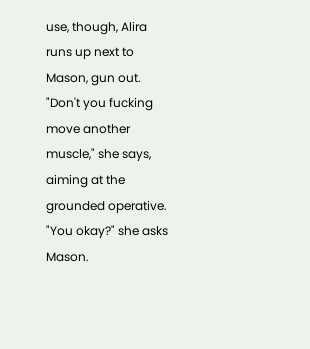use, though, Alira runs up next to Mason, gun out.
"Don't you fucking move another muscle," she says, aiming at the grounded operative. "You okay?" she asks Mason.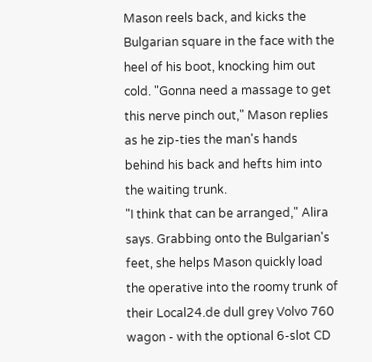Mason reels back, and kicks the Bulgarian square in the face with the heel of his boot, knocking him out cold. "Gonna need a massage to get this nerve pinch out," Mason replies as he zip-ties the man's hands behind his back and hefts him into the waiting trunk.
"I think that can be arranged," Alira says. Grabbing onto the Bulgarian's feet, she helps Mason quickly load the operative into the roomy trunk of their Local24.de dull grey Volvo 760 wagon - with the optional 6-slot CD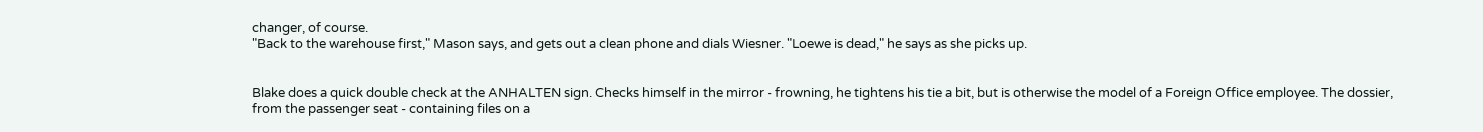changer, of course.
"Back to the warehouse first," Mason says, and gets out a clean phone and dials Wiesner. "Loewe is dead," he says as she picks up.


Blake does a quick double check at the ANHALTEN sign. Checks himself in the mirror - frowning, he tightens his tie a bit, but is otherwise the model of a Foreign Office employee. The dossier, from the passenger seat - containing files on a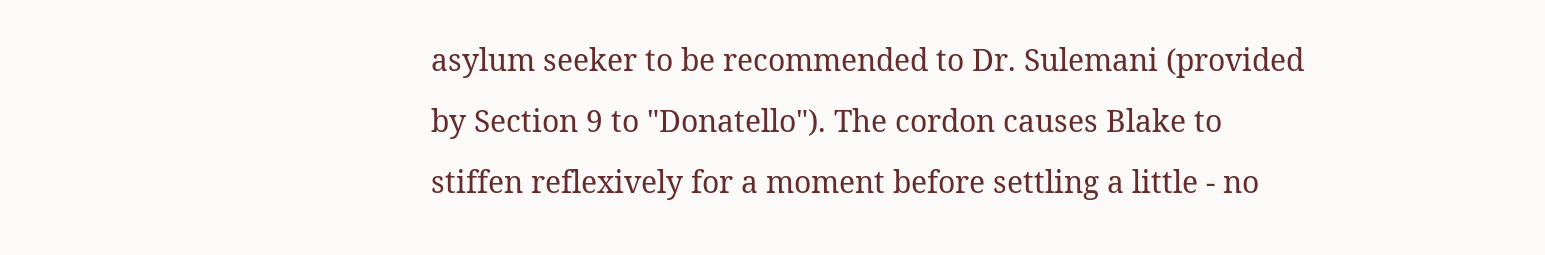asylum seeker to be recommended to Dr. Sulemani (provided by Section 9 to "Donatello"). The cordon causes Blake to stiffen reflexively for a moment before settling a little - no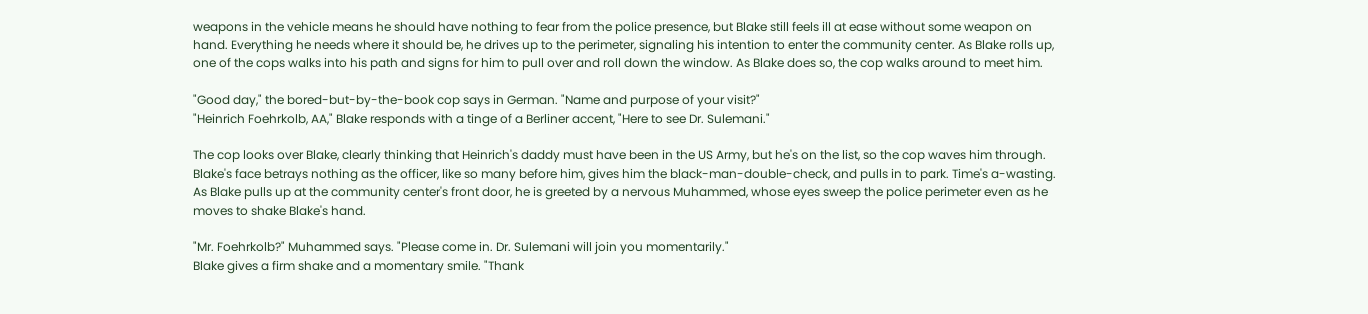weapons in the vehicle means he should have nothing to fear from the police presence, but Blake still feels ill at ease without some weapon on hand. Everything he needs where it should be, he drives up to the perimeter, signaling his intention to enter the community center. As Blake rolls up, one of the cops walks into his path and signs for him to pull over and roll down the window. As Blake does so, the cop walks around to meet him.

"Good day," the bored-but-by-the-book cop says in German. "Name and purpose of your visit?"
"Heinrich Foehrkolb, AA," Blake responds with a tinge of a Berliner accent, "Here to see Dr. Sulemani."

The cop looks over Blake, clearly thinking that Heinrich's daddy must have been in the US Army, but he's on the list, so the cop waves him through. Blake's face betrays nothing as the officer, like so many before him, gives him the black-man-double-check, and pulls in to park. Time's a-wasting. As Blake pulls up at the community center's front door, he is greeted by a nervous Muhammed, whose eyes sweep the police perimeter even as he moves to shake Blake's hand.

"Mr. Foehrkolb?" Muhammed says. "Please come in. Dr. Sulemani will join you momentarily."
Blake gives a firm shake and a momentary smile. "Thank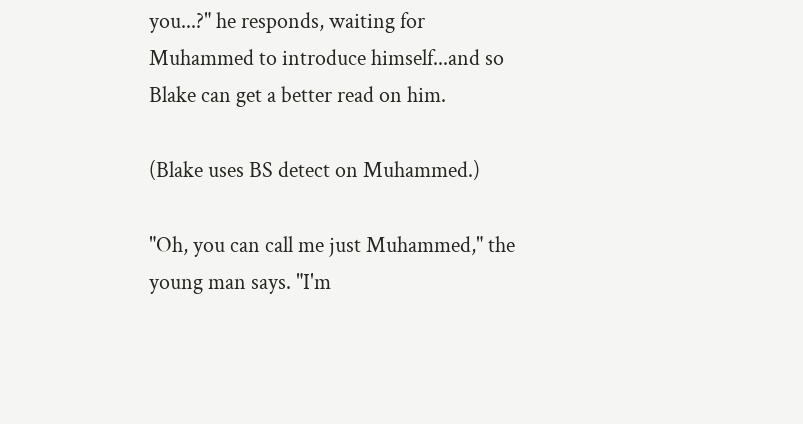you...?" he responds, waiting for Muhammed to introduce himself...and so Blake can get a better read on him.

(Blake uses BS detect on Muhammed.)

"Oh, you can call me just Muhammed," the young man says. "I'm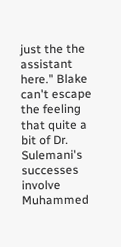just the the assistant here." Blake can't escape the feeling that quite a bit of Dr. Sulemani's successes involve Muhammed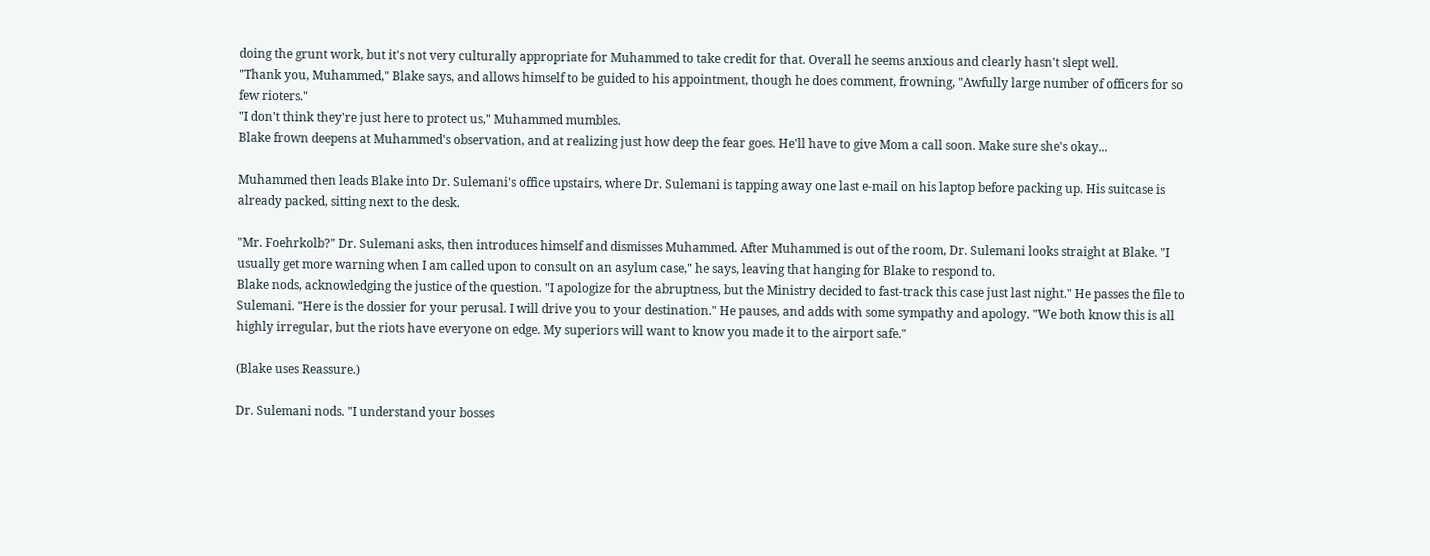doing the grunt work, but it's not very culturally appropriate for Muhammed to take credit for that. Overall he seems anxious and clearly hasn't slept well.
"Thank you, Muhammed," Blake says, and allows himself to be guided to his appointment, though he does comment, frowning, "Awfully large number of officers for so few rioters."
"I don't think they're just here to protect us," Muhammed mumbles.
Blake frown deepens at Muhammed's observation, and at realizing just how deep the fear goes. He'll have to give Mom a call soon. Make sure she's okay...

Muhammed then leads Blake into Dr. Sulemani's office upstairs, where Dr. Sulemani is tapping away one last e-mail on his laptop before packing up. His suitcase is already packed, sitting next to the desk.

"Mr. Foehrkolb?" Dr. Sulemani asks, then introduces himself and dismisses Muhammed. After Muhammed is out of the room, Dr. Sulemani looks straight at Blake. "I usually get more warning when I am called upon to consult on an asylum case," he says, leaving that hanging for Blake to respond to.
Blake nods, acknowledging the justice of the question. "I apologize for the abruptness, but the Ministry decided to fast-track this case just last night." He passes the file to Sulemani. "Here is the dossier for your perusal. I will drive you to your destination." He pauses, and adds with some sympathy and apology. "We both know this is all highly irregular, but the riots have everyone on edge. My superiors will want to know you made it to the airport safe."

(Blake uses Reassure.)

Dr. Sulemani nods. "I understand your bosses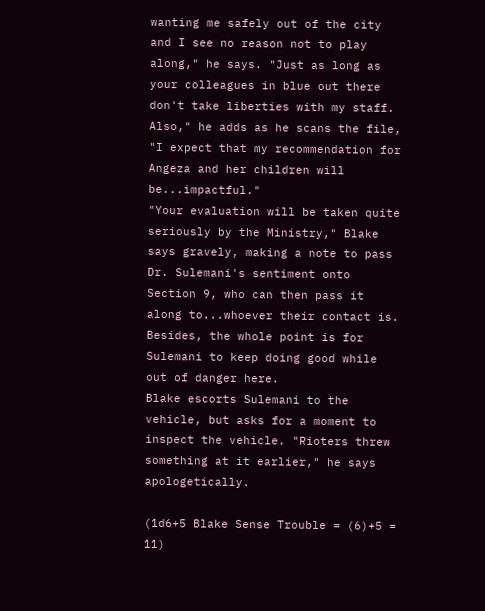wanting me safely out of the city and I see no reason not to play along," he says. "Just as long as your colleagues in blue out there don't take liberties with my staff. Also," he adds as he scans the file, "I expect that my recommendation for Angeza and her children will be...impactful."
"Your evaluation will be taken quite seriously by the Ministry," Blake says gravely, making a note to pass Dr. Sulemani's sentiment onto Section 9, who can then pass it along to...whoever their contact is. Besides, the whole point is for Sulemani to keep doing good while out of danger here.
Blake escorts Sulemani to the vehicle, but asks for a moment to inspect the vehicle. "Rioters threw something at it earlier," he says apologetically.

(1d6+5 Blake Sense Trouble = (6)+5 = 11)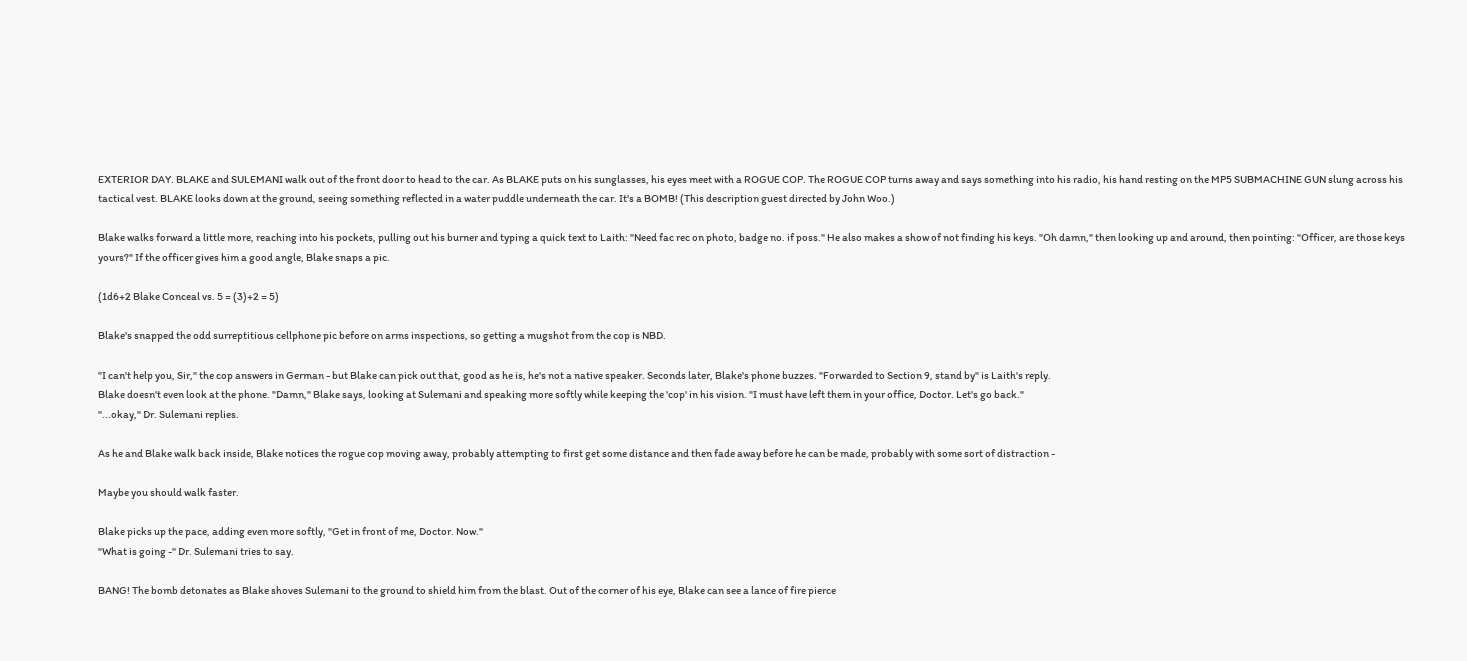EXTERIOR DAY. BLAKE and SULEMANI walk out of the front door to head to the car. As BLAKE puts on his sunglasses, his eyes meet with a ROGUE COP. The ROGUE COP turns away and says something into his radio, his hand resting on the MP5 SUBMACHINE GUN slung across his tactical vest. BLAKE looks down at the ground, seeing something reflected in a water puddle underneath the car. It's a BOMB! (This description guest directed by John Woo.)

Blake walks forward a little more, reaching into his pockets, pulling out his burner and typing a quick text to Laith: "Need fac rec on photo, badge no. if poss." He also makes a show of not finding his keys. "Oh damn," then looking up and around, then pointing: "Officer, are those keys yours?" If the officer gives him a good angle, Blake snaps a pic.

(1d6+2 Blake Conceal vs. 5 = (3)+2 = 5)

Blake's snapped the odd surreptitious cellphone pic before on arms inspections, so getting a mugshot from the cop is NBD.

"I can't help you, Sir," the cop answers in German - but Blake can pick out that, good as he is, he's not a native speaker. Seconds later, Blake's phone buzzes. "Forwarded to Section 9, stand by" is Laith's reply.
Blake doesn't even look at the phone. "Damn," Blake says, looking at Sulemani and speaking more softly while keeping the 'cop' in his vision. "I must have left them in your office, Doctor. Let's go back."
"...okay," Dr. Sulemani replies.

As he and Blake walk back inside, Blake notices the rogue cop moving away, probably attempting to first get some distance and then fade away before he can be made, probably with some sort of distraction -

Maybe you should walk faster.

Blake picks up the pace, adding even more softly, "Get in front of me, Doctor. Now."
"What is going -" Dr. Sulemani tries to say.

BANG! The bomb detonates as Blake shoves Sulemani to the ground to shield him from the blast. Out of the corner of his eye, Blake can see a lance of fire pierce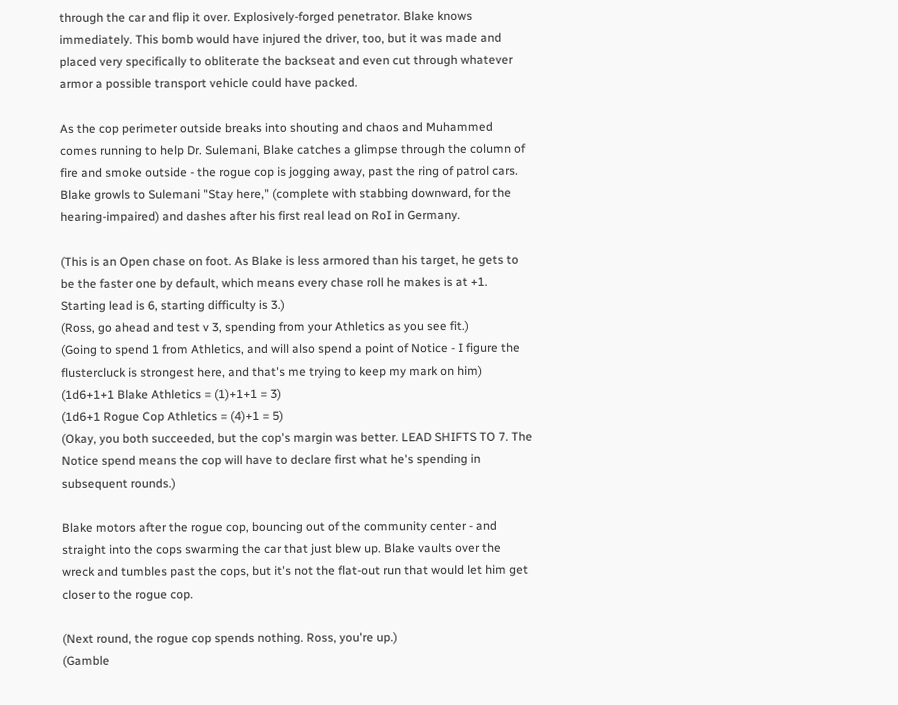through the car and flip it over. Explosively-forged penetrator. Blake knows immediately. This bomb would have injured the driver, too, but it was made and placed very specifically to obliterate the backseat and even cut through whatever armor a possible transport vehicle could have packed.

As the cop perimeter outside breaks into shouting and chaos and Muhammed comes running to help Dr. Sulemani, Blake catches a glimpse through the column of fire and smoke outside - the rogue cop is jogging away, past the ring of patrol cars.
Blake growls to Sulemani "Stay here," (complete with stabbing downward, for the hearing-impaired) and dashes after his first real lead on RoI in Germany.

(This is an Open chase on foot. As Blake is less armored than his target, he gets to be the faster one by default, which means every chase roll he makes is at +1. Starting lead is 6, starting difficulty is 3.)
(Ross, go ahead and test v 3, spending from your Athletics as you see fit.)
(Going to spend 1 from Athletics, and will also spend a point of Notice - I figure the flustercluck is strongest here, and that's me trying to keep my mark on him)
(1d6+1+1 Blake Athletics = (1)+1+1 = 3)
(1d6+1 Rogue Cop Athletics = (4)+1 = 5)
(Okay, you both succeeded, but the cop's margin was better. LEAD SHIFTS TO 7. The Notice spend means the cop will have to declare first what he's spending in subsequent rounds.)

Blake motors after the rogue cop, bouncing out of the community center - and straight into the cops swarming the car that just blew up. Blake vaults over the wreck and tumbles past the cops, but it's not the flat-out run that would let him get closer to the rogue cop.

(Next round, the rogue cop spends nothing. Ross, you're up.)
(Gamble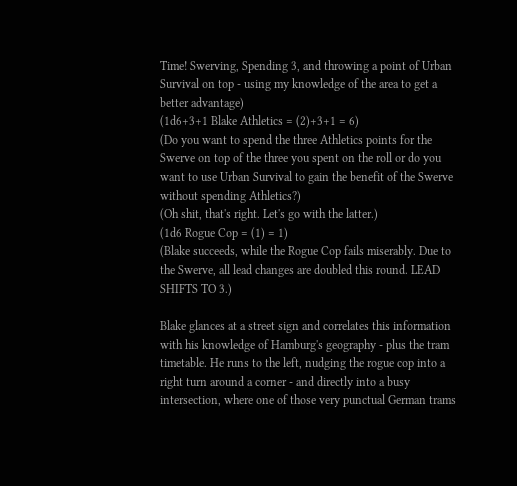Time! Swerving, Spending 3, and throwing a point of Urban Survival on top - using my knowledge of the area to get a better advantage)
(1d6+3+1 Blake Athletics = (2)+3+1 = 6)
(Do you want to spend the three Athletics points for the Swerve on top of the three you spent on the roll or do you want to use Urban Survival to gain the benefit of the Swerve without spending Athletics?)
(Oh shit, that's right. Let's go with the latter.)
(1d6 Rogue Cop = (1) = 1)
(Blake succeeds, while the Rogue Cop fails miserably. Due to the Swerve, all lead changes are doubled this round. LEAD SHIFTS TO 3.)

Blake glances at a street sign and correlates this information with his knowledge of Hamburg's geography - plus the tram timetable. He runs to the left, nudging the rogue cop into a right turn around a corner - and directly into a busy intersection, where one of those very punctual German trams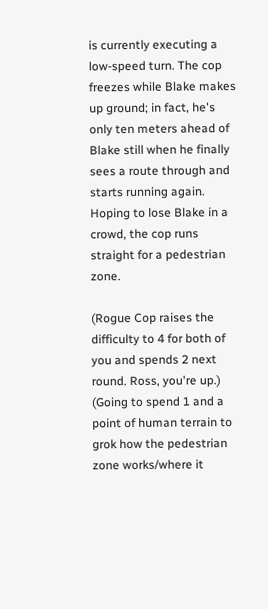is currently executing a low-speed turn. The cop freezes while Blake makes up ground; in fact, he's only ten meters ahead of Blake still when he finally sees a route through and starts running again. Hoping to lose Blake in a crowd, the cop runs straight for a pedestrian zone.

(Rogue Cop raises the difficulty to 4 for both of you and spends 2 next round. Ross, you're up.)
(Going to spend 1 and a point of human terrain to grok how the pedestrian zone works/where it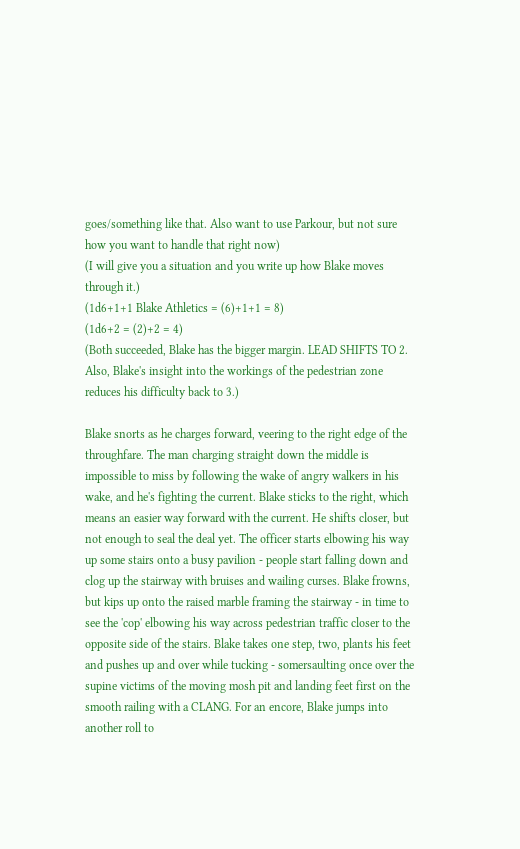goes/something like that. Also want to use Parkour, but not sure how you want to handle that right now)
(I will give you a situation and you write up how Blake moves through it.)
(1d6+1+1 Blake Athletics = (6)+1+1 = 8)
(1d6+2 = (2)+2 = 4)
(Both succeeded, Blake has the bigger margin. LEAD SHIFTS TO 2. Also, Blake's insight into the workings of the pedestrian zone reduces his difficulty back to 3.)

Blake snorts as he charges forward, veering to the right edge of the throughfare. The man charging straight down the middle is impossible to miss by following the wake of angry walkers in his wake, and he's fighting the current. Blake sticks to the right, which means an easier way forward with the current. He shifts closer, but not enough to seal the deal yet. The officer starts elbowing his way up some stairs onto a busy pavilion - people start falling down and clog up the stairway with bruises and wailing curses. Blake frowns, but kips up onto the raised marble framing the stairway - in time to see the 'cop' elbowing his way across pedestrian traffic closer to the opposite side of the stairs. Blake takes one step, two, plants his feet and pushes up and over while tucking - somersaulting once over the supine victims of the moving mosh pit and landing feet first on the smooth railing with a CLANG. For an encore, Blake jumps into another roll to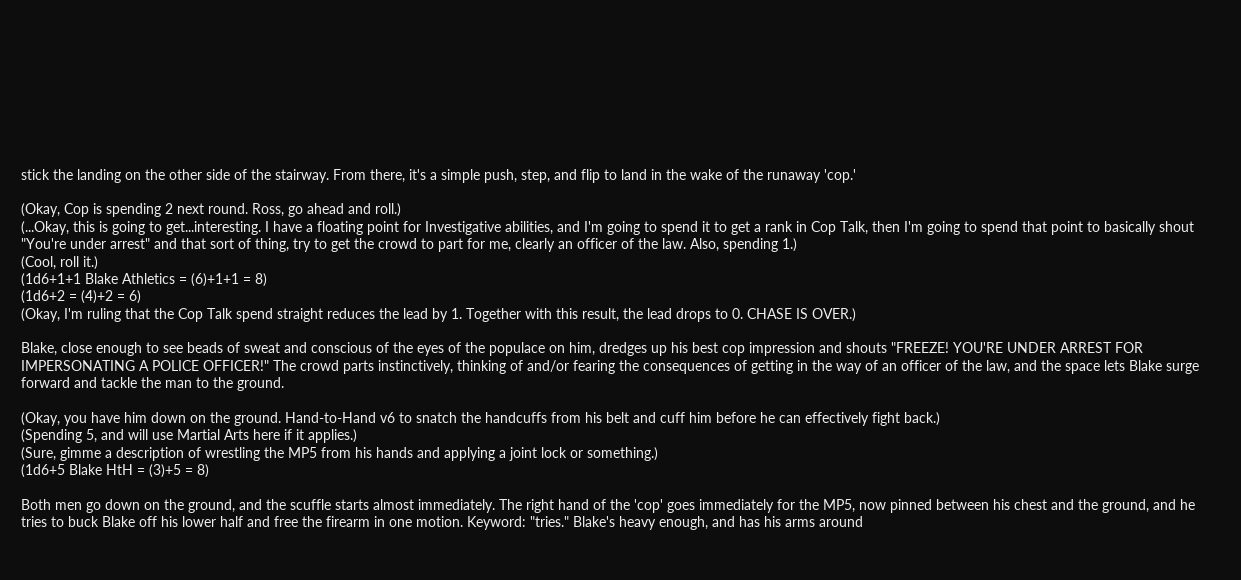stick the landing on the other side of the stairway. From there, it's a simple push, step, and flip to land in the wake of the runaway 'cop.'

(Okay, Cop is spending 2 next round. Ross, go ahead and roll.)
(...Okay, this is going to get...interesting. I have a floating point for Investigative abilities, and I'm going to spend it to get a rank in Cop Talk, then I'm going to spend that point to basically shout "You're under arrest" and that sort of thing, try to get the crowd to part for me, clearly an officer of the law. Also, spending 1.)
(Cool, roll it.)
(1d6+1+1 Blake Athletics = (6)+1+1 = 8)
(1d6+2 = (4)+2 = 6)
(Okay, I'm ruling that the Cop Talk spend straight reduces the lead by 1. Together with this result, the lead drops to 0. CHASE IS OVER.)

Blake, close enough to see beads of sweat and conscious of the eyes of the populace on him, dredges up his best cop impression and shouts "FREEZE! YOU'RE UNDER ARREST FOR IMPERSONATING A POLICE OFFICER!" The crowd parts instinctively, thinking of and/or fearing the consequences of getting in the way of an officer of the law, and the space lets Blake surge forward and tackle the man to the ground.

(Okay, you have him down on the ground. Hand-to-Hand v6 to snatch the handcuffs from his belt and cuff him before he can effectively fight back.)
(Spending 5, and will use Martial Arts here if it applies.)
(Sure, gimme a description of wrestling the MP5 from his hands and applying a joint lock or something.)
(1d6+5 Blake HtH = (3)+5 = 8)

Both men go down on the ground, and the scuffle starts almost immediately. The right hand of the 'cop' goes immediately for the MP5, now pinned between his chest and the ground, and he tries to buck Blake off his lower half and free the firearm in one motion. Keyword: "tries." Blake's heavy enough, and has his arms around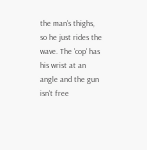the man's thighs, so he just rides the wave. The 'cop' has his wrist at an angle and the gun isn't free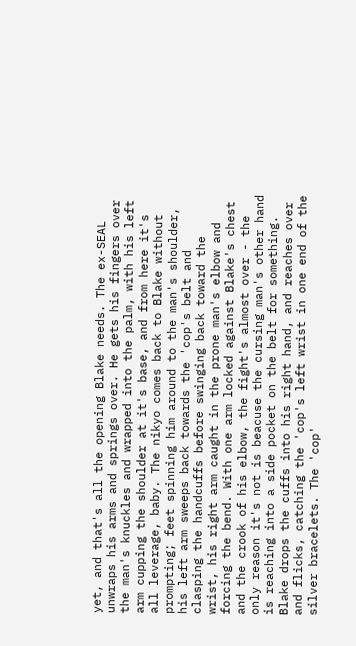yet, and that's all the opening Blake needs. The ex-SEAL unwraps his arms and springs over. He gets his fingers over the man's knuckles and wrapped into the palm, with his left arm cupping the shoulder at it's base, and from here it's all leverage, baby. The nikyo comes back to Blake without prompting; feet spinning him around to the man's shoulder, his left arm sweeps back towards the 'cop's belt and clasping the handcuffs before swinging back toward the wrist, his right arm caught in the prone man's elbow and forcing the bend. With one arm locked against Blake's chest and the crook of his elbow, the fight's almost over - the only reason it's not is beacuse the cursing man's other hand is reaching into a side pocket on the belt for something. Blake drops the cuffs into his right hand, and reaches over and flicks, catching the 'cop's left wrist in one end of the silver bracelets. The 'cop'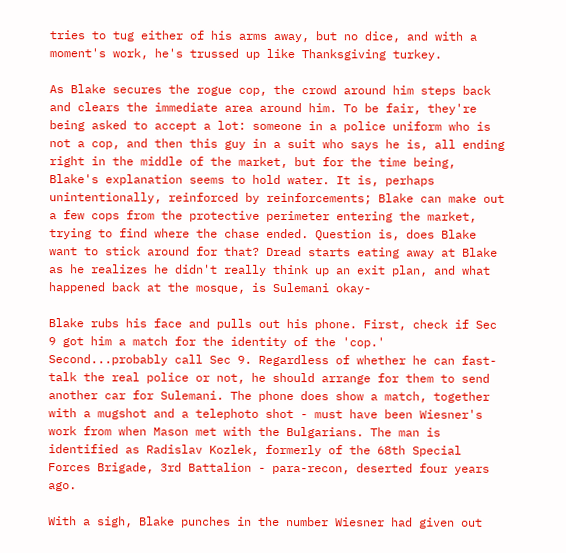tries to tug either of his arms away, but no dice, and with a moment's work, he's trussed up like Thanksgiving turkey.

As Blake secures the rogue cop, the crowd around him steps back and clears the immediate area around him. To be fair, they're being asked to accept a lot: someone in a police uniform who is not a cop, and then this guy in a suit who says he is, all ending right in the middle of the market, but for the time being, Blake's explanation seems to hold water. It is, perhaps unintentionally, reinforced by reinforcements; Blake can make out a few cops from the protective perimeter entering the market, trying to find where the chase ended. Question is, does Blake want to stick around for that? Dread starts eating away at Blake as he realizes he didn't really think up an exit plan, and what happened back at the mosque, is Sulemani okay-

Blake rubs his face and pulls out his phone. First, check if Sec 9 got him a match for the identity of the 'cop.' Second...probably call Sec 9. Regardless of whether he can fast-talk the real police or not, he should arrange for them to send another car for Sulemani. The phone does show a match, together with a mugshot and a telephoto shot - must have been Wiesner's work from when Mason met with the Bulgarians. The man is identified as Radislav Kozlek, formerly of the 68th Special Forces Brigade, 3rd Battalion - para-recon, deserted four years ago.

With a sigh, Blake punches in the number Wiesner had given out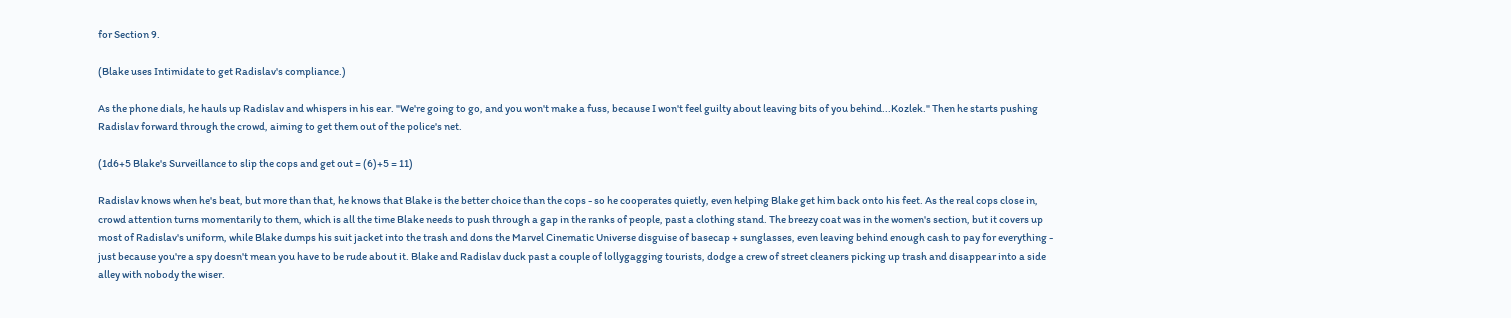for Section 9.

(Blake uses Intimidate to get Radislav's compliance.)

As the phone dials, he hauls up Radislav and whispers in his ear. "We're going to go, and you won't make a fuss, because I won't feel guilty about leaving bits of you behind...Kozlek." Then he starts pushing Radislav forward through the crowd, aiming to get them out of the police's net.

(1d6+5 Blake's Surveillance to slip the cops and get out = (6)+5 = 11)

Radislav knows when he's beat, but more than that, he knows that Blake is the better choice than the cops - so he cooperates quietly, even helping Blake get him back onto his feet. As the real cops close in, crowd attention turns momentarily to them, which is all the time Blake needs to push through a gap in the ranks of people, past a clothing stand. The breezy coat was in the women's section, but it covers up most of Radislav's uniform, while Blake dumps his suit jacket into the trash and dons the Marvel Cinematic Universe disguise of basecap + sunglasses, even leaving behind enough cash to pay for everything - just because you're a spy doesn't mean you have to be rude about it. Blake and Radislav duck past a couple of lollygagging tourists, dodge a crew of street cleaners picking up trash and disappear into a side alley with nobody the wiser.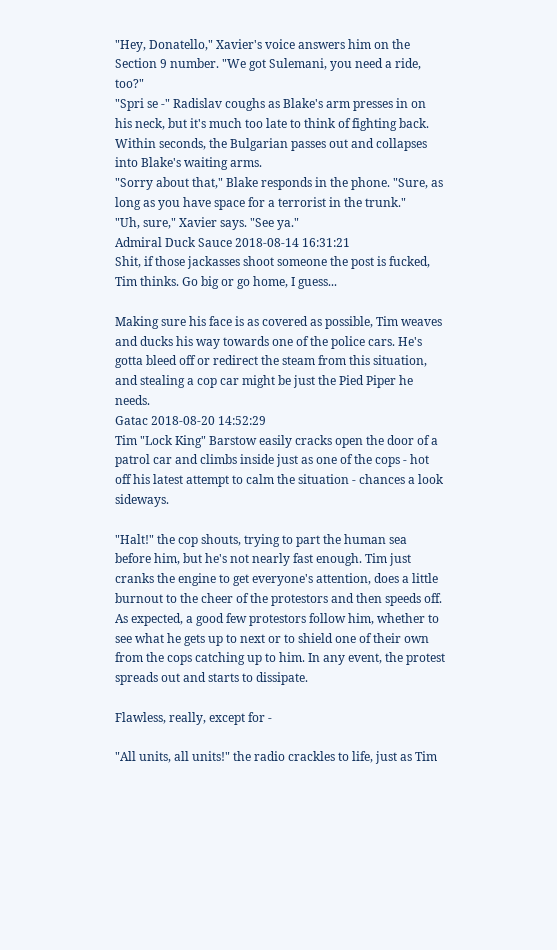"Hey, Donatello," Xavier's voice answers him on the Section 9 number. "We got Sulemani, you need a ride, too?"
"Spri se -" Radislav coughs as Blake's arm presses in on his neck, but it's much too late to think of fighting back. Within seconds, the Bulgarian passes out and collapses into Blake's waiting arms.
"Sorry about that," Blake responds in the phone. "Sure, as long as you have space for a terrorist in the trunk."
"Uh, sure," Xavier says. "See ya."
Admiral Duck Sauce 2018-08-14 16:31:21
Shit, if those jackasses shoot someone the post is fucked, Tim thinks. Go big or go home, I guess...

Making sure his face is as covered as possible, Tim weaves and ducks his way towards one of the police cars. He's gotta bleed off or redirect the steam from this situation, and stealing a cop car might be just the Pied Piper he needs.
Gatac 2018-08-20 14:52:29
Tim "Lock King" Barstow easily cracks open the door of a patrol car and climbs inside just as one of the cops - hot off his latest attempt to calm the situation - chances a look sideways.

"Halt!" the cop shouts, trying to part the human sea before him, but he's not nearly fast enough. Tim just cranks the engine to get everyone's attention, does a little burnout to the cheer of the protestors and then speeds off. As expected, a good few protestors follow him, whether to see what he gets up to next or to shield one of their own from the cops catching up to him. In any event, the protest spreads out and starts to dissipate.

Flawless, really, except for -

"All units, all units!" the radio crackles to life, just as Tim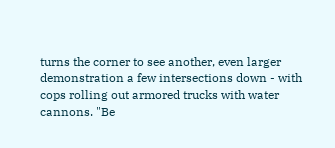turns the corner to see another, even larger demonstration a few intersections down - with cops rolling out armored trucks with water cannons. "Be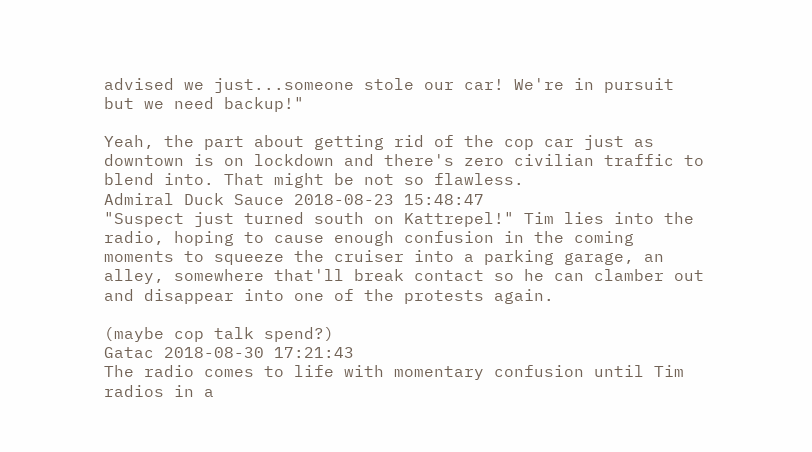advised we just...someone stole our car! We're in pursuit but we need backup!"

Yeah, the part about getting rid of the cop car just as downtown is on lockdown and there's zero civilian traffic to blend into. That might be not so flawless.
Admiral Duck Sauce 2018-08-23 15:48:47
"Suspect just turned south on Kattrepel!" Tim lies into the radio, hoping to cause enough confusion in the coming moments to squeeze the cruiser into a parking garage, an alley, somewhere that'll break contact so he can clamber out and disappear into one of the protests again.

(maybe cop talk spend?)
Gatac 2018-08-30 17:21:43
The radio comes to life with momentary confusion until Tim radios in a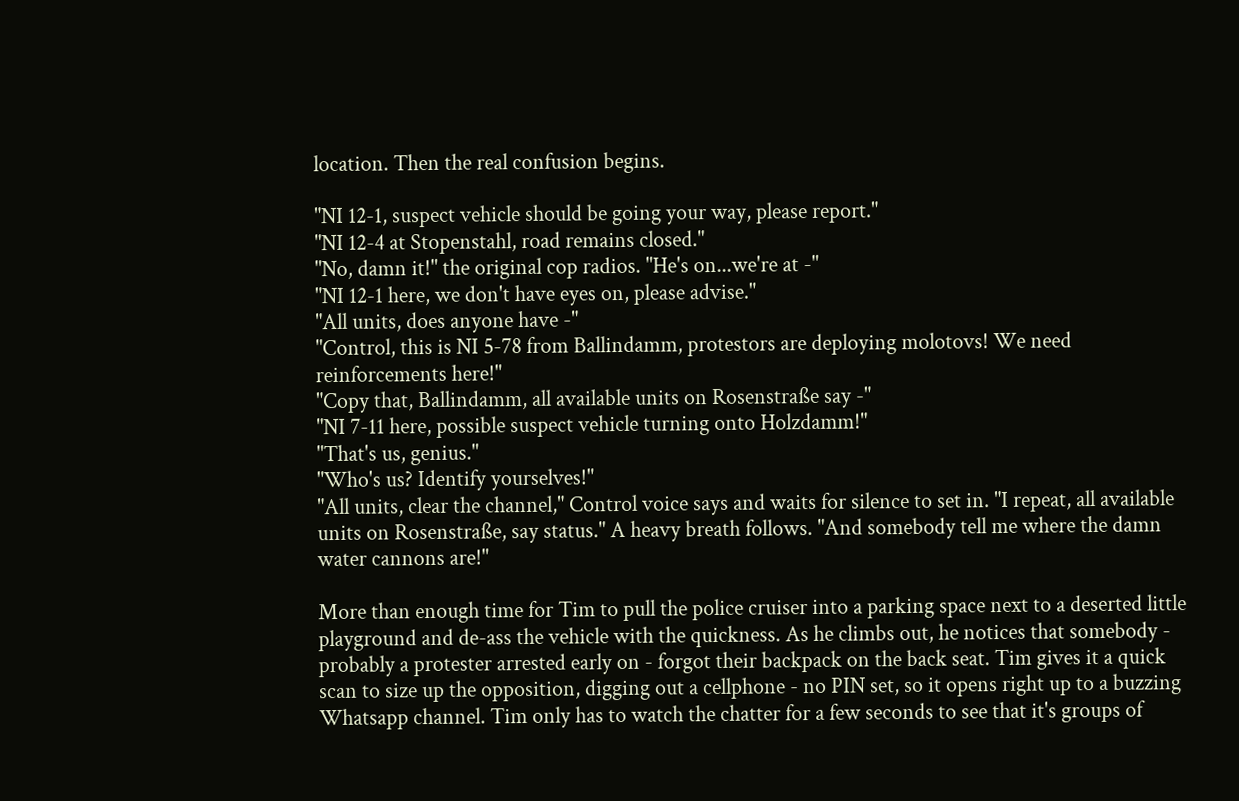location. Then the real confusion begins.

"NI 12-1, suspect vehicle should be going your way, please report."
"NI 12-4 at Stopenstahl, road remains closed."
"No, damn it!" the original cop radios. "He's on...we're at -"
"NI 12-1 here, we don't have eyes on, please advise."
"All units, does anyone have -"
"Control, this is NI 5-78 from Ballindamm, protestors are deploying molotovs! We need reinforcements here!"
"Copy that, Ballindamm, all available units on Rosenstraße say -"
"NI 7-11 here, possible suspect vehicle turning onto Holzdamm!"
"That's us, genius."
"Who's us? Identify yourselves!"
"All units, clear the channel," Control voice says and waits for silence to set in. "I repeat, all available units on Rosenstraße, say status." A heavy breath follows. "And somebody tell me where the damn water cannons are!"

More than enough time for Tim to pull the police cruiser into a parking space next to a deserted little playground and de-ass the vehicle with the quickness. As he climbs out, he notices that somebody - probably a protester arrested early on - forgot their backpack on the back seat. Tim gives it a quick scan to size up the opposition, digging out a cellphone - no PIN set, so it opens right up to a buzzing Whatsapp channel. Tim only has to watch the chatter for a few seconds to see that it's groups of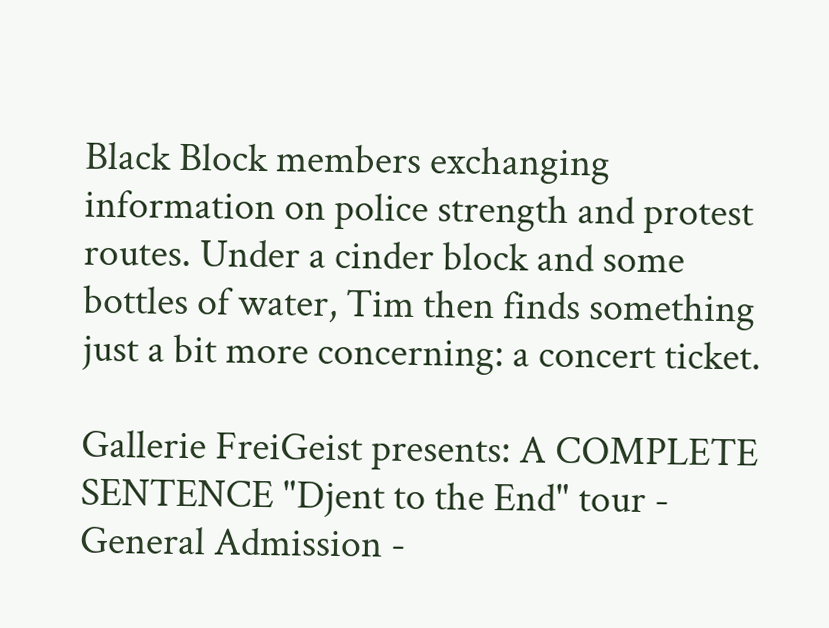Black Block members exchanging information on police strength and protest routes. Under a cinder block and some bottles of water, Tim then finds something just a bit more concerning: a concert ticket.

Gallerie FreiGeist presents: A COMPLETE SENTENCE "Djent to the End" tour - General Admission -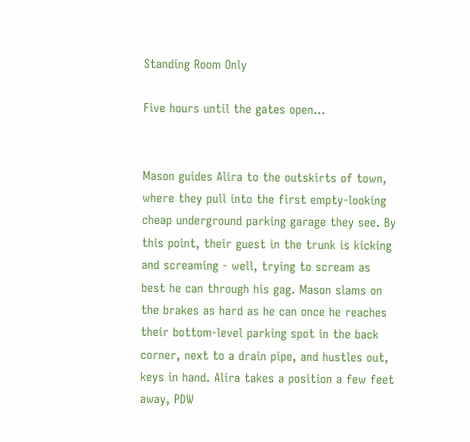Standing Room Only

Five hours until the gates open...


Mason guides Alira to the outskirts of town, where they pull into the first empty-looking cheap underground parking garage they see. By this point, their guest in the trunk is kicking and screaming - well, trying to scream as best he can through his gag. Mason slams on the brakes as hard as he can once he reaches their bottom-level parking spot in the back corner, next to a drain pipe, and hustles out, keys in hand. Alira takes a position a few feet away, PDW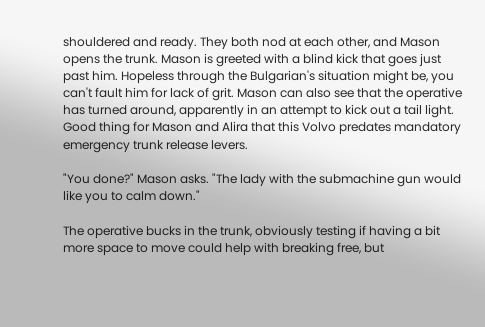shouldered and ready. They both nod at each other, and Mason opens the trunk. Mason is greeted with a blind kick that goes just past him. Hopeless through the Bulgarian's situation might be, you can't fault him for lack of grit. Mason can also see that the operative has turned around, apparently in an attempt to kick out a tail light. Good thing for Mason and Alira that this Volvo predates mandatory emergency trunk release levers.

"You done?" Mason asks. "The lady with the submachine gun would like you to calm down."

The operative bucks in the trunk, obviously testing if having a bit more space to move could help with breaking free, but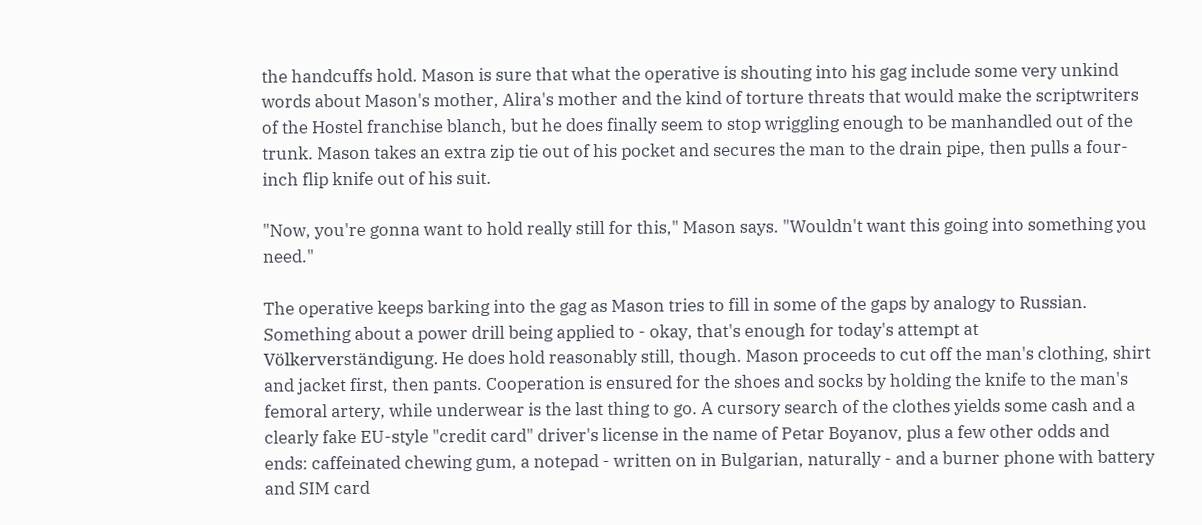the handcuffs hold. Mason is sure that what the operative is shouting into his gag include some very unkind words about Mason's mother, Alira's mother and the kind of torture threats that would make the scriptwriters of the Hostel franchise blanch, but he does finally seem to stop wriggling enough to be manhandled out of the trunk. Mason takes an extra zip tie out of his pocket and secures the man to the drain pipe, then pulls a four-inch flip knife out of his suit.

"Now, you're gonna want to hold really still for this," Mason says. "Wouldn't want this going into something you need."

The operative keeps barking into the gag as Mason tries to fill in some of the gaps by analogy to Russian. Something about a power drill being applied to - okay, that's enough for today's attempt at Völkerverständigung. He does hold reasonably still, though. Mason proceeds to cut off the man's clothing, shirt and jacket first, then pants. Cooperation is ensured for the shoes and socks by holding the knife to the man's femoral artery, while underwear is the last thing to go. A cursory search of the clothes yields some cash and a clearly fake EU-style "credit card" driver's license in the name of Petar Boyanov, plus a few other odds and ends: caffeinated chewing gum, a notepad - written on in Bulgarian, naturally - and a burner phone with battery and SIM card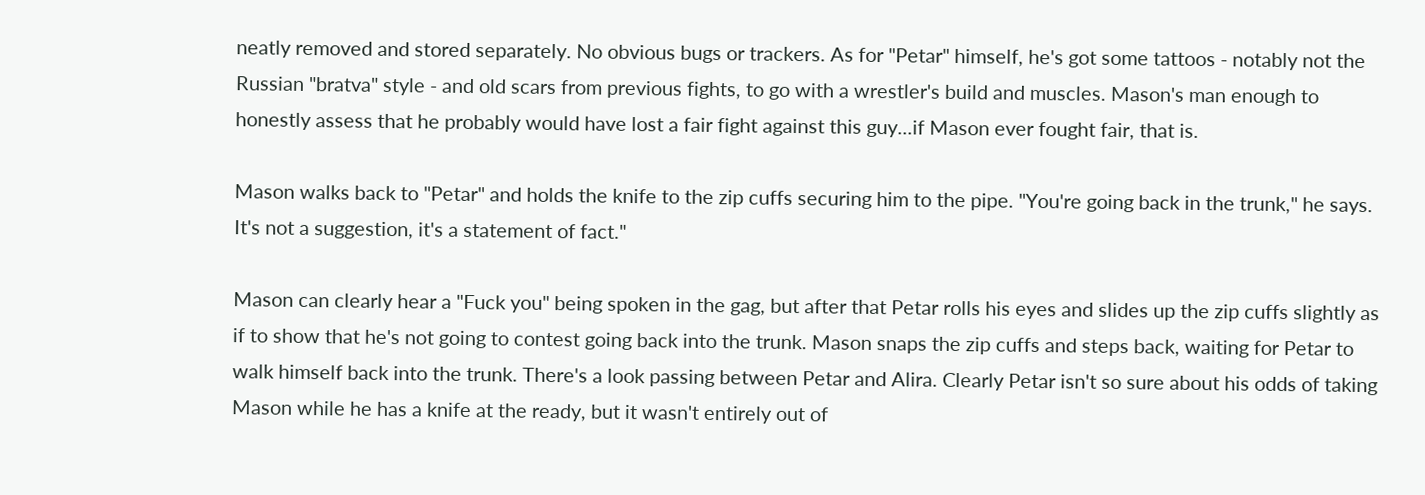neatly removed and stored separately. No obvious bugs or trackers. As for "Petar" himself, he's got some tattoos - notably not the Russian "bratva" style - and old scars from previous fights, to go with a wrestler's build and muscles. Mason's man enough to honestly assess that he probably would have lost a fair fight against this guy...if Mason ever fought fair, that is.

Mason walks back to "Petar" and holds the knife to the zip cuffs securing him to the pipe. "You're going back in the trunk," he says. It's not a suggestion, it's a statement of fact."

Mason can clearly hear a "Fuck you" being spoken in the gag, but after that Petar rolls his eyes and slides up the zip cuffs slightly as if to show that he's not going to contest going back into the trunk. Mason snaps the zip cuffs and steps back, waiting for Petar to walk himself back into the trunk. There's a look passing between Petar and Alira. Clearly Petar isn't so sure about his odds of taking Mason while he has a knife at the ready, but it wasn't entirely out of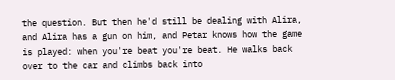the question. But then he'd still be dealing with Alira, and Alira has a gun on him, and Petar knows how the game is played: when you're beat you're beat. He walks back over to the car and climbs back into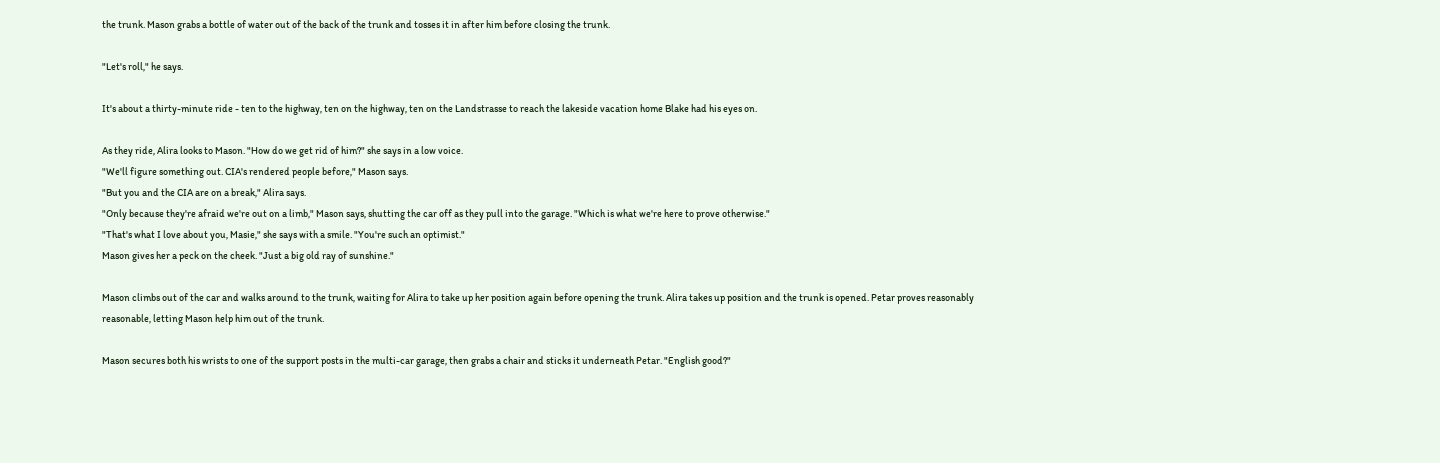the trunk. Mason grabs a bottle of water out of the back of the trunk and tosses it in after him before closing the trunk.

"Let's roll," he says.

It's about a thirty-minute ride - ten to the highway, ten on the highway, ten on the Landstrasse to reach the lakeside vacation home Blake had his eyes on.

As they ride, Alira looks to Mason. "How do we get rid of him?" she says in a low voice.
"We'll figure something out. CIA's rendered people before," Mason says.
"But you and the CIA are on a break," Alira says.
"Only because they're afraid we're out on a limb," Mason says, shutting the car off as they pull into the garage. "Which is what we're here to prove otherwise."
"That's what I love about you, Masie," she says with a smile. "You're such an optimist."
Mason gives her a peck on the cheek. "Just a big old ray of sunshine."

Mason climbs out of the car and walks around to the trunk, waiting for Alira to take up her position again before opening the trunk. Alira takes up position and the trunk is opened. Petar proves reasonably reasonable, letting Mason help him out of the trunk.

Mason secures both his wrists to one of the support posts in the multi-car garage, then grabs a chair and sticks it underneath Petar. "English good?"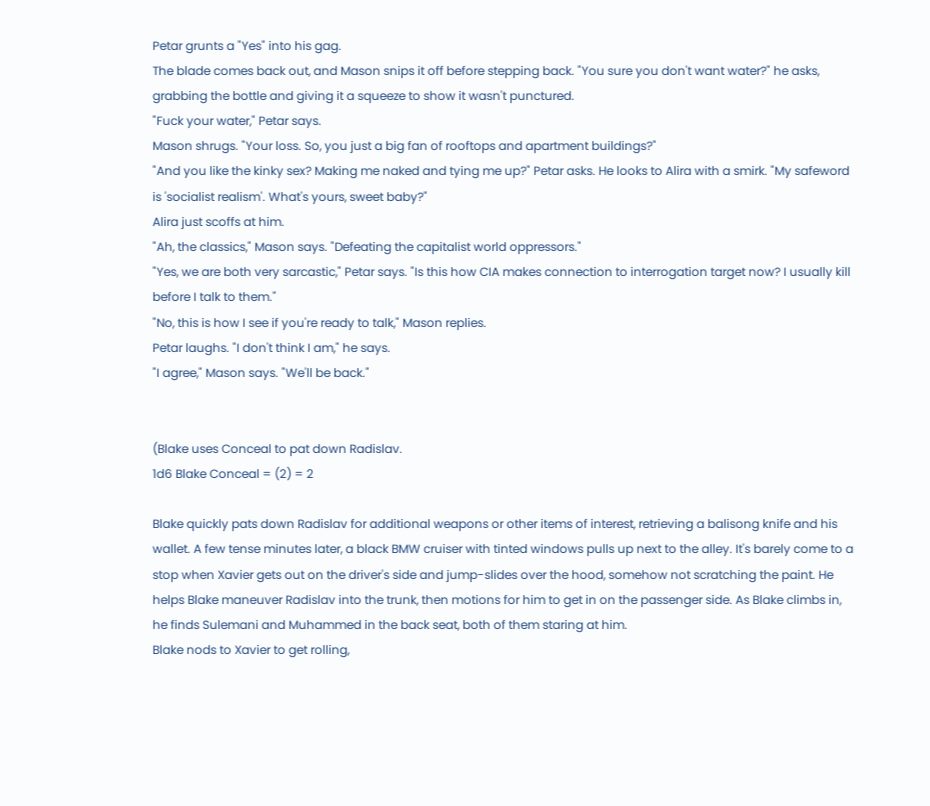Petar grunts a "Yes" into his gag.
The blade comes back out, and Mason snips it off before stepping back. "You sure you don't want water?" he asks, grabbing the bottle and giving it a squeeze to show it wasn't punctured.
"Fuck your water," Petar says.
Mason shrugs. "Your loss. So, you just a big fan of rooftops and apartment buildings?"
"And you like the kinky sex? Making me naked and tying me up?" Petar asks. He looks to Alira with a smirk. "My safeword is 'socialist realism'. What's yours, sweet baby?"
Alira just scoffs at him.
"Ah, the classics," Mason says. "Defeating the capitalist world oppressors."
"Yes, we are both very sarcastic," Petar says. "Is this how CIA makes connection to interrogation target now? I usually kill before I talk to them."
"No, this is how I see if you're ready to talk," Mason replies.
Petar laughs. "I don't think I am," he says.
"I agree," Mason says. "We'll be back."


(Blake uses Conceal to pat down Radislav.
1d6 Blake Conceal = (2) = 2

Blake quickly pats down Radislav for additional weapons or other items of interest, retrieving a balisong knife and his wallet. A few tense minutes later, a black BMW cruiser with tinted windows pulls up next to the alley. It's barely come to a stop when Xavier gets out on the driver's side and jump-slides over the hood, somehow not scratching the paint. He helps Blake maneuver Radislav into the trunk, then motions for him to get in on the passenger side. As Blake climbs in, he finds Sulemani and Muhammed in the back seat, both of them staring at him.
Blake nods to Xavier to get rolling,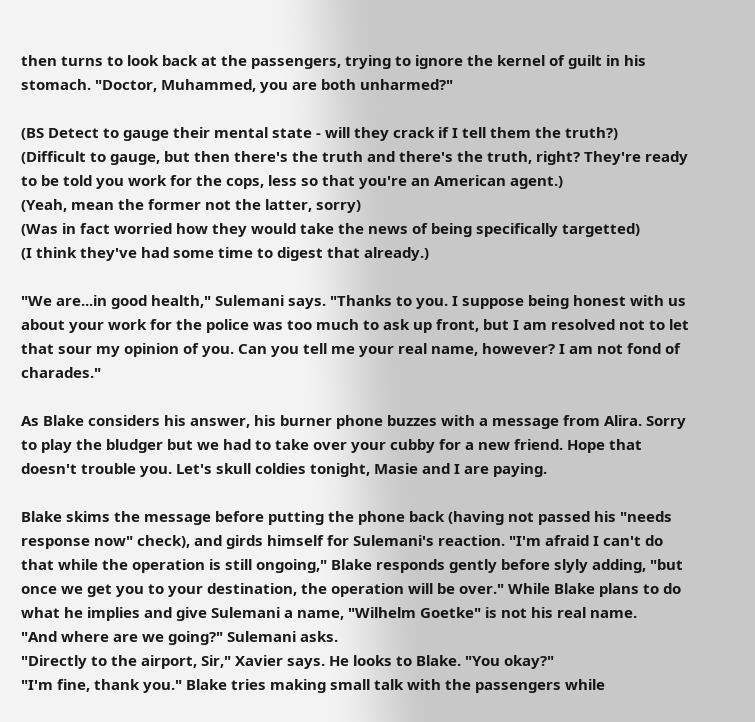then turns to look back at the passengers, trying to ignore the kernel of guilt in his stomach. "Doctor, Muhammed, you are both unharmed?"

(BS Detect to gauge their mental state - will they crack if I tell them the truth?)
(Difficult to gauge, but then there's the truth and there's the truth, right? They're ready to be told you work for the cops, less so that you're an American agent.)
(Yeah, mean the former not the latter, sorry)
(Was in fact worried how they would take the news of being specifically targetted)
(I think they've had some time to digest that already.)

"We are...in good health," Sulemani says. "Thanks to you. I suppose being honest with us about your work for the police was too much to ask up front, but I am resolved not to let that sour my opinion of you. Can you tell me your real name, however? I am not fond of charades."

As Blake considers his answer, his burner phone buzzes with a message from Alira. Sorry to play the bludger but we had to take over your cubby for a new friend. Hope that doesn't trouble you. Let's skull coldies tonight, Masie and I are paying.

Blake skims the message before putting the phone back (having not passed his "needs response now" check), and girds himself for Sulemani's reaction. "I'm afraid I can't do that while the operation is still ongoing," Blake responds gently before slyly adding, "but once we get you to your destination, the operation will be over." While Blake plans to do what he implies and give Sulemani a name, "Wilhelm Goetke" is not his real name.
"And where are we going?" Sulemani asks.
"Directly to the airport, Sir," Xavier says. He looks to Blake. "You okay?"
"I'm fine, thank you." Blake tries making small talk with the passengers while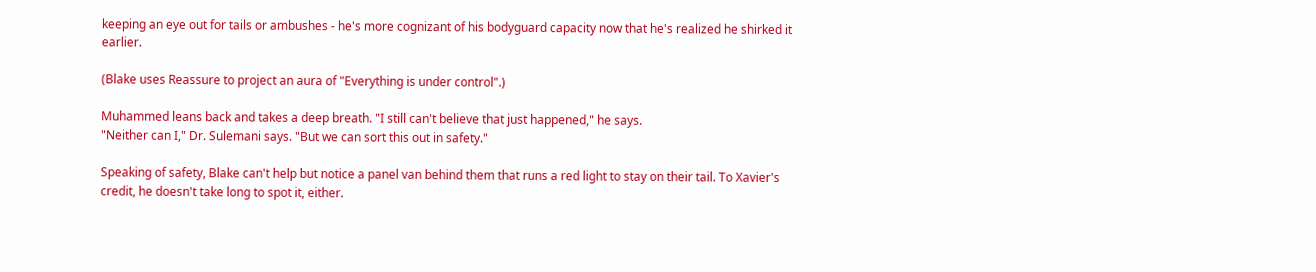keeping an eye out for tails or ambushes - he's more cognizant of his bodyguard capacity now that he's realized he shirked it earlier.

(Blake uses Reassure to project an aura of "Everything is under control".)

Muhammed leans back and takes a deep breath. "I still can't believe that just happened," he says.
"Neither can I," Dr. Sulemani says. "But we can sort this out in safety."

Speaking of safety, Blake can't help but notice a panel van behind them that runs a red light to stay on their tail. To Xavier's credit, he doesn't take long to spot it, either.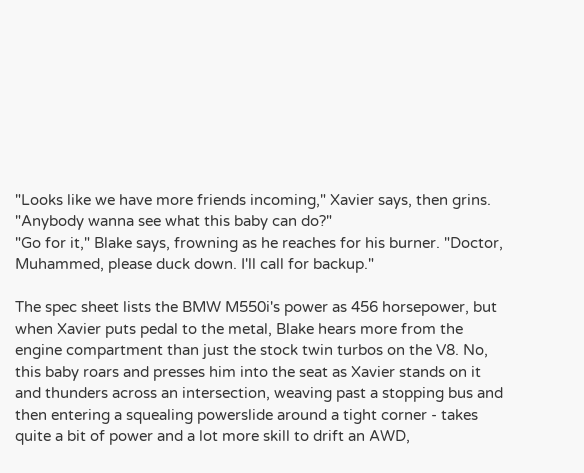"Looks like we have more friends incoming," Xavier says, then grins. "Anybody wanna see what this baby can do?"
"Go for it," Blake says, frowning as he reaches for his burner. "Doctor, Muhammed, please duck down. I'll call for backup."

The spec sheet lists the BMW M550i's power as 456 horsepower, but when Xavier puts pedal to the metal, Blake hears more from the engine compartment than just the stock twin turbos on the V8. No, this baby roars and presses him into the seat as Xavier stands on it and thunders across an intersection, weaving past a stopping bus and then entering a squealing powerslide around a tight corner - takes quite a bit of power and a lot more skill to drift an AWD,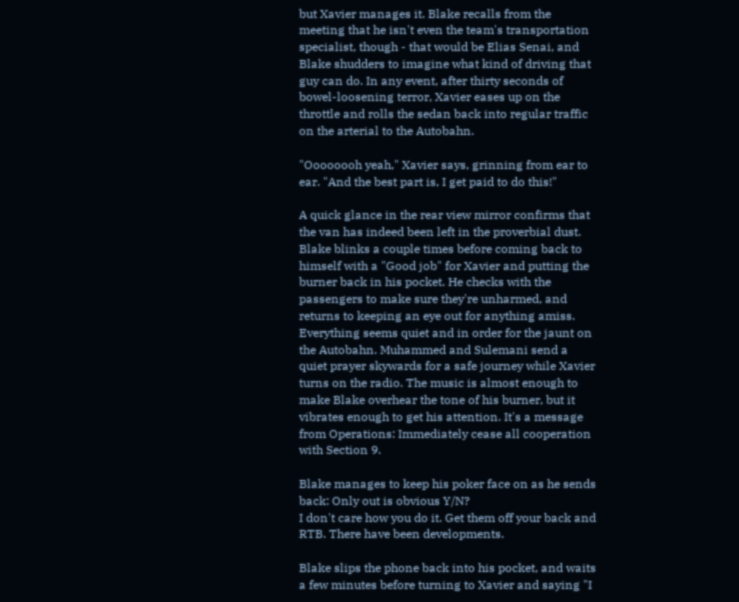but Xavier manages it. Blake recalls from the meeting that he isn't even the team's transportation specialist, though - that would be Elias Senai, and Blake shudders to imagine what kind of driving that guy can do. In any event, after thirty seconds of bowel-loosening terror, Xavier eases up on the throttle and rolls the sedan back into regular traffic on the arterial to the Autobahn.

"Oooooooh yeah," Xavier says, grinning from ear to ear. "And the best part is, I get paid to do this!"

A quick glance in the rear view mirror confirms that the van has indeed been left in the proverbial dust. Blake blinks a couple times before coming back to himself with a "Good job" for Xavier and putting the burner back in his pocket. He checks with the passengers to make sure they're unharmed, and returns to keeping an eye out for anything amiss. Everything seems quiet and in order for the jaunt on the Autobahn. Muhammed and Sulemani send a quiet prayer skywards for a safe journey while Xavier turns on the radio. The music is almost enough to make Blake overhear the tone of his burner, but it vibrates enough to get his attention. It's a message from Operations: Immediately cease all cooperation with Section 9.

Blake manages to keep his poker face on as he sends back: Only out is obvious Y/N?
I don't care how you do it. Get them off your back and RTB. There have been developments.

Blake slips the phone back into his pocket, and waits a few minutes before turning to Xavier and saying "I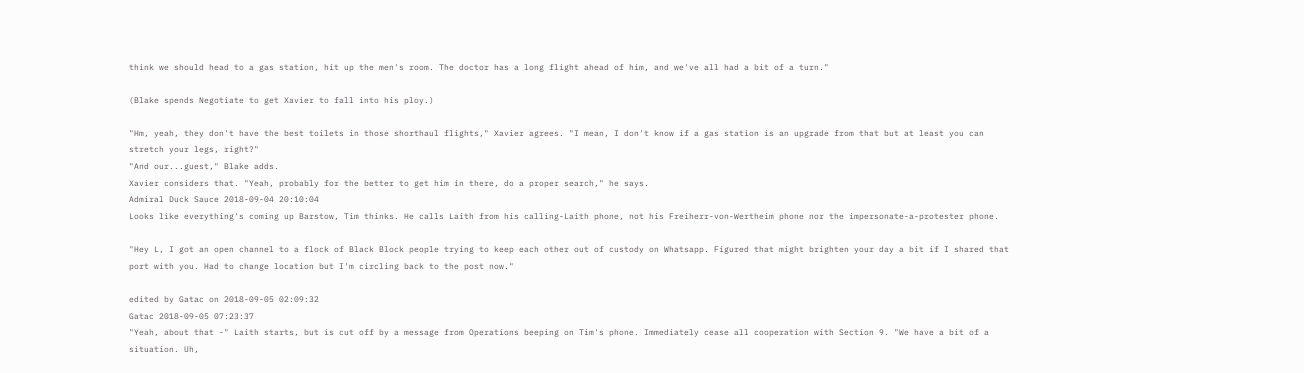think we should head to a gas station, hit up the men's room. The doctor has a long flight ahead of him, and we've all had a bit of a turn."

(Blake spends Negotiate to get Xavier to fall into his ploy.)

"Hm, yeah, they don't have the best toilets in those shorthaul flights," Xavier agrees. "I mean, I don't know if a gas station is an upgrade from that but at least you can stretch your legs, right?"
"And our...guest," Blake adds.
Xavier considers that. "Yeah, probably for the better to get him in there, do a proper search," he says.
Admiral Duck Sauce 2018-09-04 20:10:04
Looks like everything's coming up Barstow, Tim thinks. He calls Laith from his calling-Laith phone, not his Freiherr-von-Wertheim phone nor the impersonate-a-protester phone.

"Hey L, I got an open channel to a flock of Black Block people trying to keep each other out of custody on Whatsapp. Figured that might brighten your day a bit if I shared that port with you. Had to change location but I'm circling back to the post now."

edited by Gatac on 2018-09-05 02:09:32
Gatac 2018-09-05 07:23:37
"Yeah, about that -" Laith starts, but is cut off by a message from Operations beeping on Tim's phone. Immediately cease all cooperation with Section 9. "We have a bit of a situation. Uh,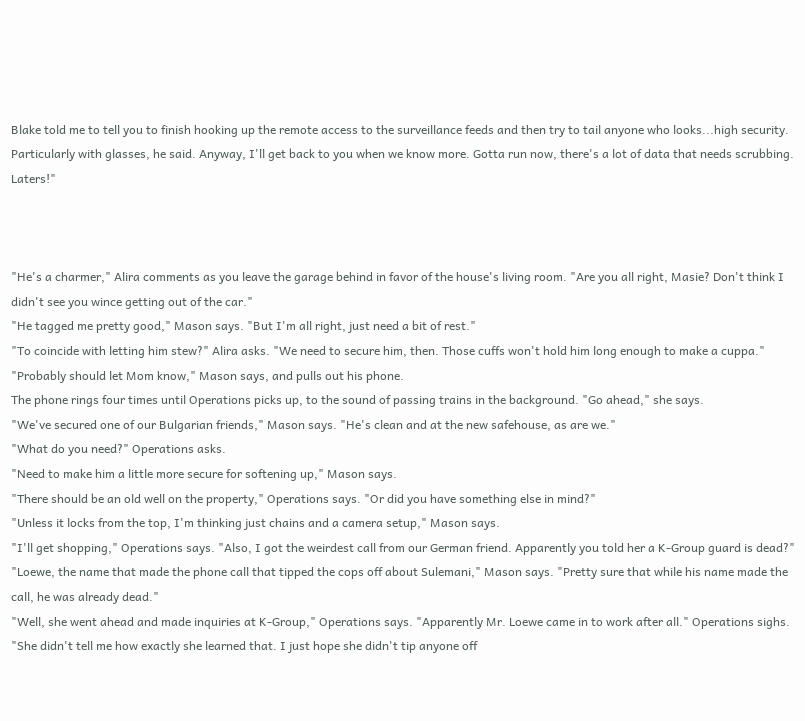Blake told me to tell you to finish hooking up the remote access to the surveillance feeds and then try to tail anyone who looks...high security. Particularly with glasses, he said. Anyway, I'll get back to you when we know more. Gotta run now, there's a lot of data that needs scrubbing. Laters!"



"He's a charmer," Alira comments as you leave the garage behind in favor of the house's living room. "Are you all right, Masie? Don't think I didn't see you wince getting out of the car."
"He tagged me pretty good," Mason says. "But I'm all right, just need a bit of rest."
"To coincide with letting him stew?" Alira asks. "We need to secure him, then. Those cuffs won't hold him long enough to make a cuppa."
"Probably should let Mom know," Mason says, and pulls out his phone.
The phone rings four times until Operations picks up, to the sound of passing trains in the background. "Go ahead," she says.
"We've secured one of our Bulgarian friends," Mason says. "He's clean and at the new safehouse, as are we."
"What do you need?" Operations asks.
"Need to make him a little more secure for softening up," Mason says.
"There should be an old well on the property," Operations says. "Or did you have something else in mind?"
"Unless it locks from the top, I'm thinking just chains and a camera setup," Mason says.
"I'll get shopping," Operations says. "Also, I got the weirdest call from our German friend. Apparently you told her a K-Group guard is dead?"
"Loewe, the name that made the phone call that tipped the cops off about Sulemani," Mason says. "Pretty sure that while his name made the call, he was already dead."
"Well, she went ahead and made inquiries at K-Group," Operations says. "Apparently Mr. Loewe came in to work after all." Operations sighs. "She didn't tell me how exactly she learned that. I just hope she didn't tip anyone off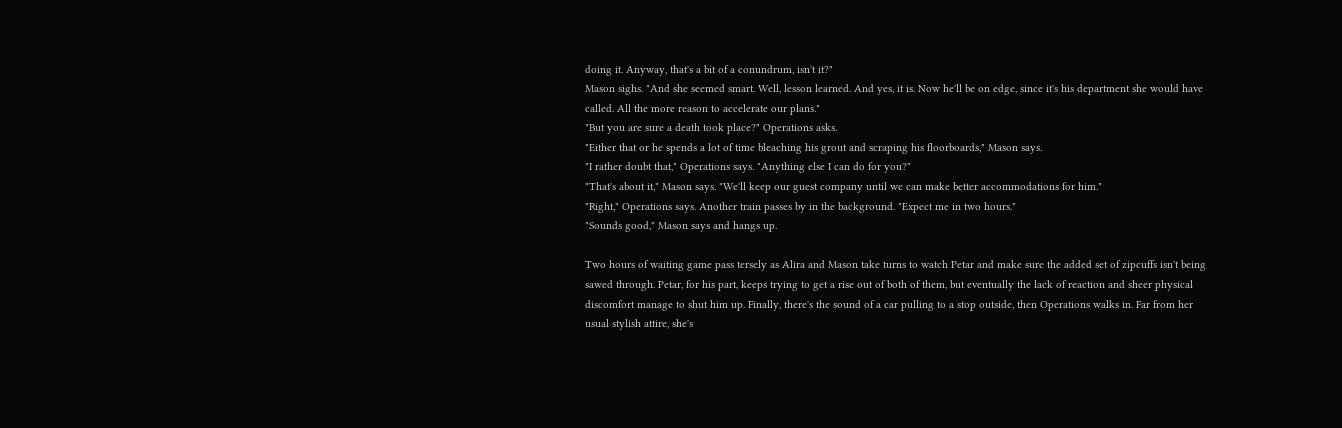doing it. Anyway, that's a bit of a conundrum, isn't it?"
Mason sighs. "And she seemed smart. Well, lesson learned. And yes, it is. Now he'll be on edge, since it's his department she would have called. All the more reason to accelerate our plans."
"But you are sure a death took place?" Operations asks.
"Either that or he spends a lot of time bleaching his grout and scraping his floorboards," Mason says.
"I rather doubt that," Operations says. "Anything else I can do for you?"
"That's about it," Mason says. "We'll keep our guest company until we can make better accommodations for him."
"Right," Operations says. Another train passes by in the background. "Expect me in two hours."
"Sounds good," Mason says and hangs up.

Two hours of waiting game pass tersely as Alira and Mason take turns to watch Petar and make sure the added set of zipcuffs isn't being sawed through. Petar, for his part, keeps trying to get a rise out of both of them, but eventually the lack of reaction and sheer physical discomfort manage to shut him up. Finally, there's the sound of a car pulling to a stop outside, then Operations walks in. Far from her usual stylish attire, she's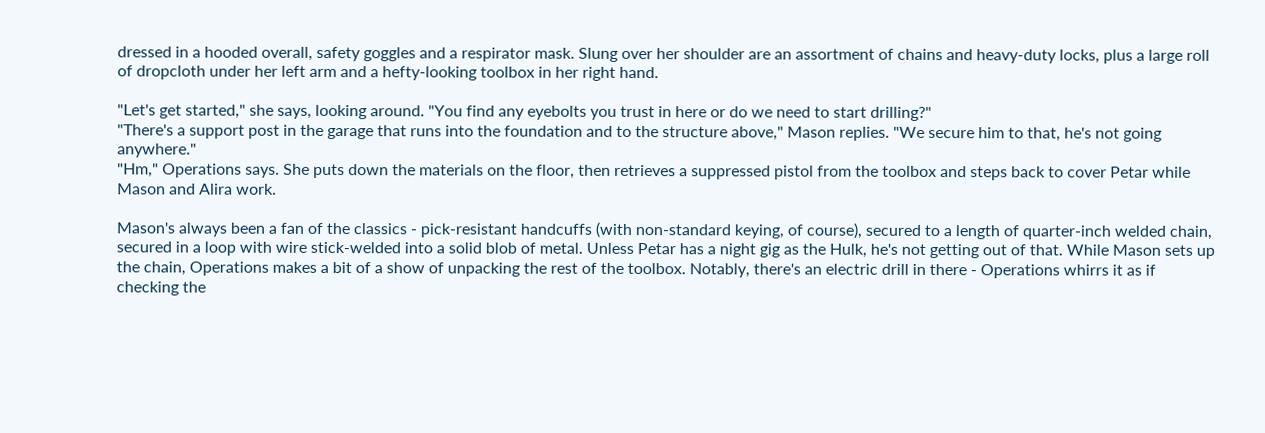dressed in a hooded overall, safety goggles and a respirator mask. Slung over her shoulder are an assortment of chains and heavy-duty locks, plus a large roll of dropcloth under her left arm and a hefty-looking toolbox in her right hand.

"Let's get started," she says, looking around. "You find any eyebolts you trust in here or do we need to start drilling?"
"There's a support post in the garage that runs into the foundation and to the structure above," Mason replies. "We secure him to that, he's not going anywhere."
"Hm," Operations says. She puts down the materials on the floor, then retrieves a suppressed pistol from the toolbox and steps back to cover Petar while Mason and Alira work.

Mason's always been a fan of the classics - pick-resistant handcuffs (with non-standard keying, of course), secured to a length of quarter-inch welded chain, secured in a loop with wire stick-welded into a solid blob of metal. Unless Petar has a night gig as the Hulk, he's not getting out of that. While Mason sets up the chain, Operations makes a bit of a show of unpacking the rest of the toolbox. Notably, there's an electric drill in there - Operations whirrs it as if checking the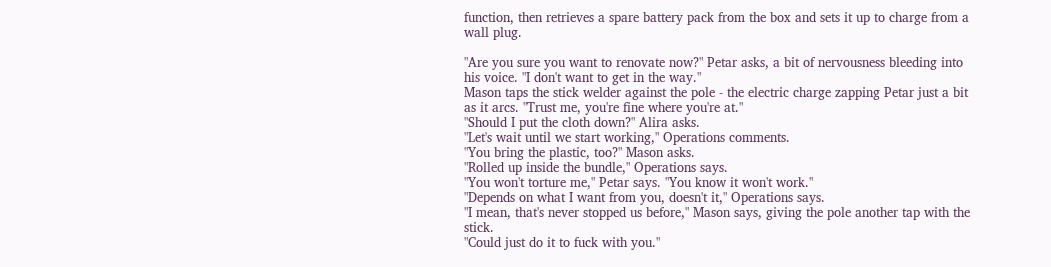function, then retrieves a spare battery pack from the box and sets it up to charge from a wall plug.

"Are you sure you want to renovate now?" Petar asks, a bit of nervousness bleeding into his voice. "I don't want to get in the way."
Mason taps the stick welder against the pole - the electric charge zapping Petar just a bit as it arcs. "Trust me, you're fine where you're at."
"Should I put the cloth down?" Alira asks.
"Let's wait until we start working," Operations comments.
"You bring the plastic, too?" Mason asks.
"Rolled up inside the bundle," Operations says.
"You won't torture me," Petar says. "You know it won't work."
"Depends on what I want from you, doesn't it," Operations says.
"I mean, that's never stopped us before," Mason says, giving the pole another tap with the stick.
"Could just do it to fuck with you."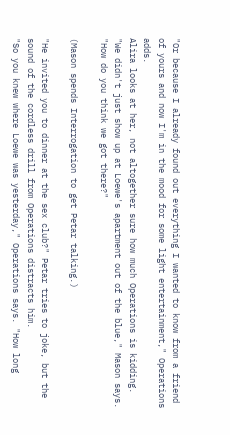"Or because I already found out everything I wanted to know from a friend of yours and now I'm in the mood for some light entertainment," Operations adds.
Alira looks at her, not altogether sure how much Operations is kidding.
"We didn't just show up at Loewe's apartment out of the blue," Mason says. "How do you think we got there?"

(Mason spends Interrogation to get Petar talking.)

"He invited you to dinner at the sex club?" Petar tries to joke, but the sound of the cordless drill from Operations distracts him.
"So you knew where Loewe was yesterday," Operations says. "How long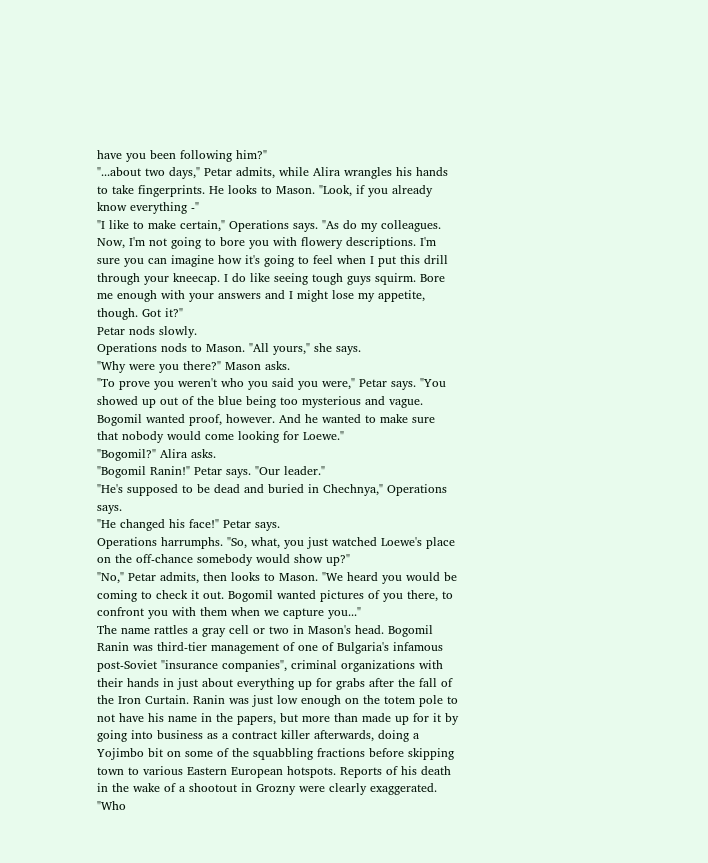have you been following him?"
"...about two days," Petar admits, while Alira wrangles his hands to take fingerprints. He looks to Mason. "Look, if you already know everything -"
"I like to make certain," Operations says. "As do my colleagues. Now, I'm not going to bore you with flowery descriptions. I'm sure you can imagine how it's going to feel when I put this drill through your kneecap. I do like seeing tough guys squirm. Bore me enough with your answers and I might lose my appetite, though. Got it?"
Petar nods slowly.
Operations nods to Mason. "All yours," she says.
"Why were you there?" Mason asks.
"To prove you weren't who you said you were," Petar says. "You showed up out of the blue being too mysterious and vague. Bogomil wanted proof, however. And he wanted to make sure that nobody would come looking for Loewe."
"Bogomil?" Alira asks.
"Bogomil Ranin!" Petar says. "Our leader."
"He's supposed to be dead and buried in Chechnya," Operations says.
"He changed his face!" Petar says.
Operations harrumphs. "So, what, you just watched Loewe's place on the off-chance somebody would show up?"
"No," Petar admits, then looks to Mason. "We heard you would be coming to check it out. Bogomil wanted pictures of you there, to confront you with them when we capture you..."
The name rattles a gray cell or two in Mason's head. Bogomil Ranin was third-tier management of one of Bulgaria's infamous post-Soviet "insurance companies", criminal organizations with their hands in just about everything up for grabs after the fall of the Iron Curtain. Ranin was just low enough on the totem pole to not have his name in the papers, but more than made up for it by going into business as a contract killer afterwards, doing a Yojimbo bit on some of the squabbling fractions before skipping town to various Eastern European hotspots. Reports of his death in the wake of a shootout in Grozny were clearly exaggerated.
"Who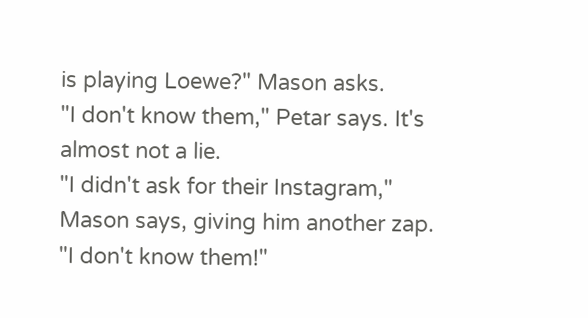is playing Loewe?" Mason asks.
"I don't know them," Petar says. It's almost not a lie.
"I didn't ask for their Instagram," Mason says, giving him another zap.
"I don't know them!"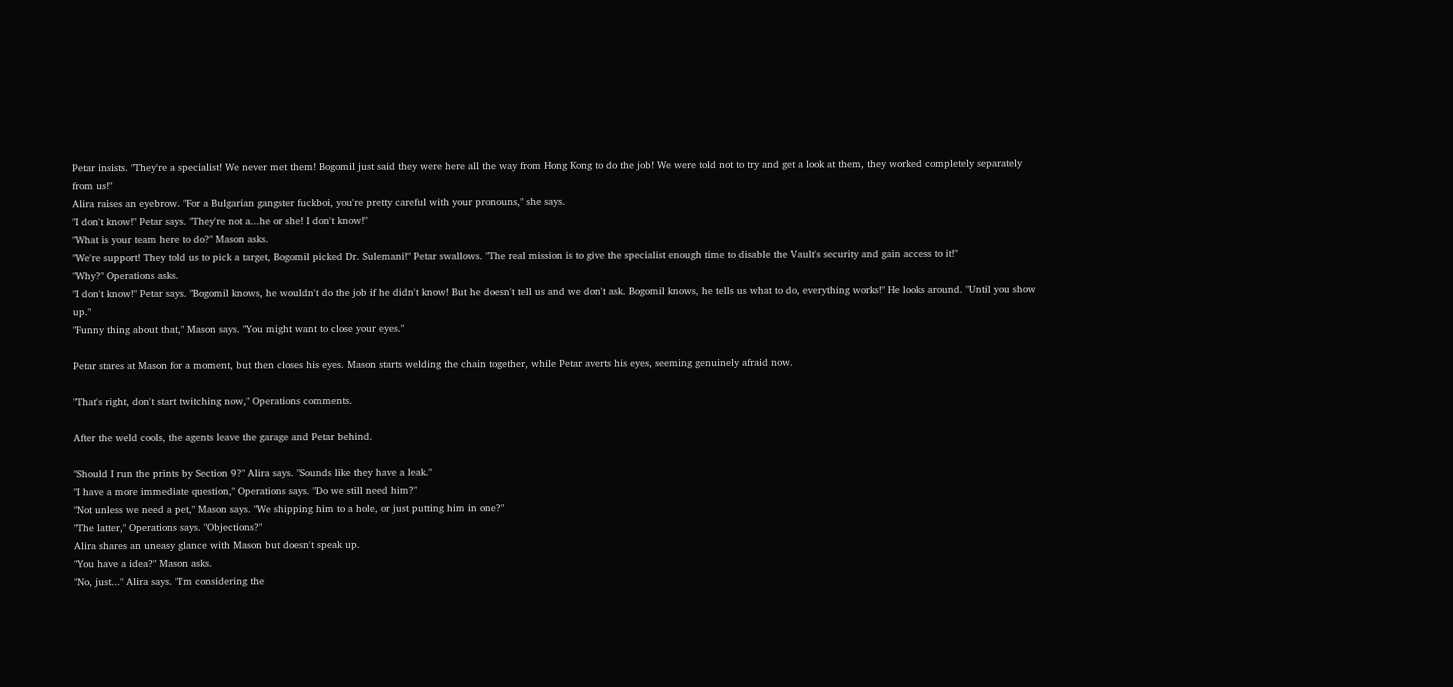Petar insists. "They're a specialist! We never met them! Bogomil just said they were here all the way from Hong Kong to do the job! We were told not to try and get a look at them, they worked completely separately from us!"
Alira raises an eyebrow. "For a Bulgarian gangster fuckboi, you're pretty careful with your pronouns," she says.
"I don't know!" Petar says. "They're not a...he or she! I don't know!"
"What is your team here to do?" Mason asks.
"We're support! They told us to pick a target, Bogomil picked Dr. Sulemani!" Petar swallows. "The real mission is to give the specialist enough time to disable the Vault's security and gain access to it!"
"Why?" Operations asks.
"I don't know!" Petar says. "Bogomil knows, he wouldn't do the job if he didn't know! But he doesn't tell us and we don't ask. Bogomil knows, he tells us what to do, everything works!" He looks around. "Until you show up."
"Funny thing about that," Mason says. "You might want to close your eyes."

Petar stares at Mason for a moment, but then closes his eyes. Mason starts welding the chain together, while Petar averts his eyes, seeming genuinely afraid now.

"That's right, don't start twitching now," Operations comments.

After the weld cools, the agents leave the garage and Petar behind.

"Should I run the prints by Section 9?" Alira says. "Sounds like they have a leak."
"I have a more immediate question," Operations says. "Do we still need him?"
"Not unless we need a pet," Mason says. "We shipping him to a hole, or just putting him in one?"
"The latter," Operations says. "Objections?"
Alira shares an uneasy glance with Mason but doesn't speak up.
"You have a idea?" Mason asks.
"No, just..." Alira says. "I'm considering the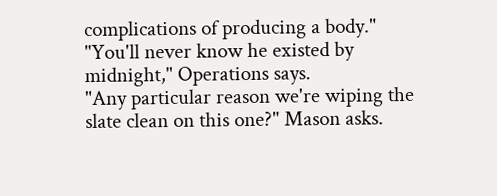complications of producing a body."
"You'll never know he existed by midnight," Operations says.
"Any particular reason we're wiping the slate clean on this one?" Mason asks.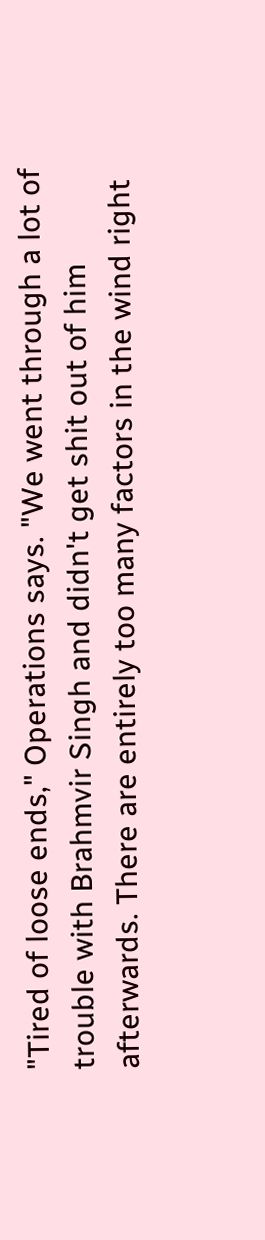"Tired of loose ends," Operations says. "We went through a lot of trouble with Brahmvir Singh and didn't get shit out of him afterwards. There are entirely too many factors in the wind right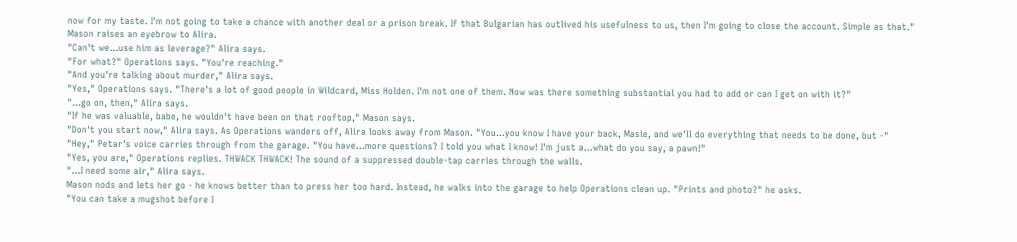now for my taste. I'm not going to take a chance with another deal or a prison break. If that Bulgarian has outlived his usefulness to us, then I'm going to close the account. Simple as that."
Mason raises an eyebrow to Alira.
"Can't we...use him as leverage?" Alira says.
"For what?" Operations says. "You're reaching."
"And you're talking about murder," Alira says.
"Yes," Operations says. "There's a lot of good people in Wildcard, Miss Holden. I'm not one of them. Now was there something substantial you had to add or can I get on with it?"
"...go on, then," Alira says.
"If he was valuable, babe, he wouldn't have been on that rooftop," Mason says.
"Don't you start now," Alira says. As Operations wanders off, Alira looks away from Mason. "You...you know I have your back, Masie, and we'll do everything that needs to be done, but -"
"Hey," Petar's voice carries through from the garage. "You have...more questions? I told you what I know! I'm just a...what do you say, a pawn!"
"Yes, you are," Operations replies. THWACK THWACK! The sound of a suppressed double-tap carries through the walls.
"...I need some air," Alira says.
Mason nods and lets her go - he knows better than to press her too hard. Instead, he walks into the garage to help Operations clean up. "Prints and photo?" he asks.
"You can take a mugshot before I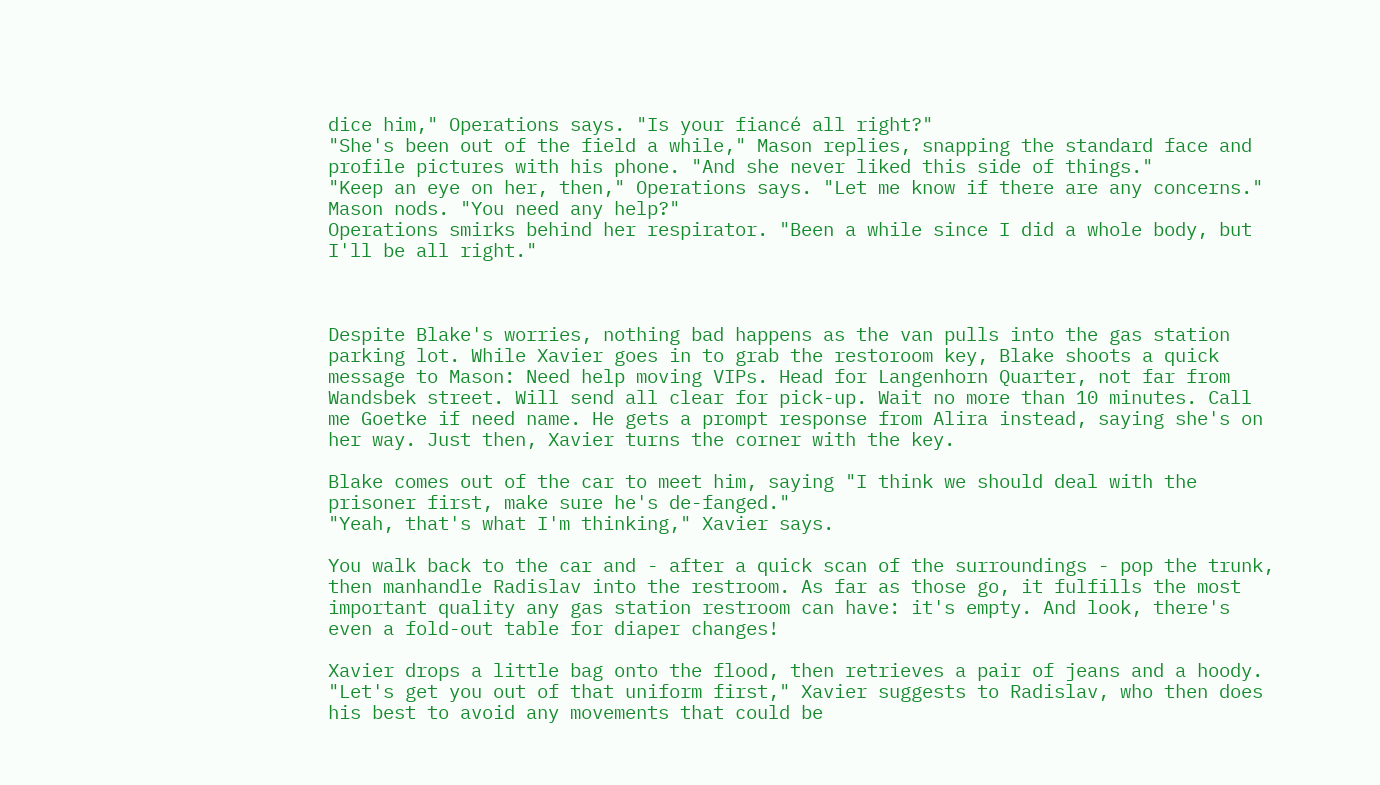dice him," Operations says. "Is your fiancé all right?"
"She's been out of the field a while," Mason replies, snapping the standard face and profile pictures with his phone. "And she never liked this side of things."
"Keep an eye on her, then," Operations says. "Let me know if there are any concerns."
Mason nods. "You need any help?"
Operations smirks behind her respirator. "Been a while since I did a whole body, but I'll be all right."



Despite Blake's worries, nothing bad happens as the van pulls into the gas station parking lot. While Xavier goes in to grab the restoroom key, Blake shoots a quick message to Mason: Need help moving VIPs. Head for Langenhorn Quarter, not far from Wandsbek street. Will send all clear for pick-up. Wait no more than 10 minutes. Call me Goetke if need name. He gets a prompt response from Alira instead, saying she's on her way. Just then, Xavier turns the corner with the key.

Blake comes out of the car to meet him, saying "I think we should deal with the prisoner first, make sure he's de-fanged."
"Yeah, that's what I'm thinking," Xavier says.

You walk back to the car and - after a quick scan of the surroundings - pop the trunk, then manhandle Radislav into the restroom. As far as those go, it fulfills the most important quality any gas station restroom can have: it's empty. And look, there's even a fold-out table for diaper changes!

Xavier drops a little bag onto the flood, then retrieves a pair of jeans and a hoody. "Let's get you out of that uniform first," Xavier suggests to Radislav, who then does his best to avoid any movements that could be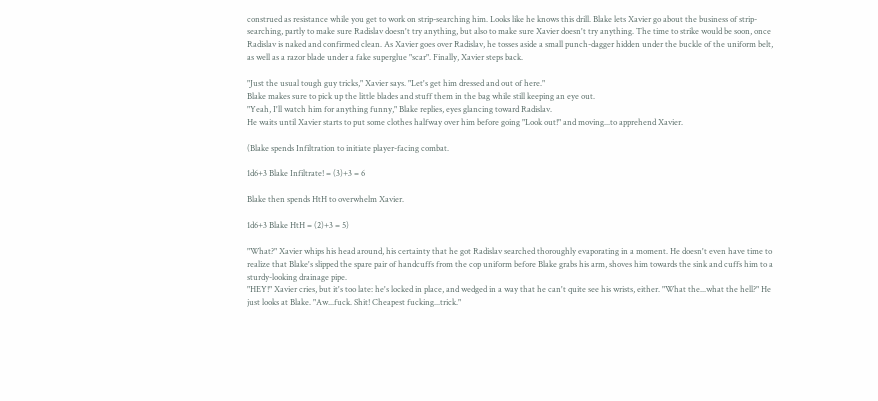construed as resistance while you get to work on strip-searching him. Looks like he knows this drill. Blake lets Xavier go about the business of strip-searching, partly to make sure Radislav doesn't try anything, but also to make sure Xavier doesn't try anything. The time to strike would be soon, once Radislav is naked and confirmed clean. As Xavier goes over Radislav, he tosses aside a small punch-dagger hidden under the buckle of the uniform belt, as well as a razor blade under a fake superglue "scar". Finally, Xavier steps back.

"Just the usual tough guy tricks," Xavier says. "Let's get him dressed and out of here."
Blake makes sure to pick up the little blades and stuff them in the bag while still keeping an eye out.
"Yeah, I'll watch him for anything funny," Blake replies, eyes glancing toward Radislav.
He waits until Xavier starts to put some clothes halfway over him before going "Look out!" and moving...to apprehend Xavier.

(Blake spends Infiltration to initiate player-facing combat.

1d6+3 Blake Infiltrate! = (3)+3 = 6

Blake then spends HtH to overwhelm Xavier.

1d6+3 Blake HtH = (2)+3 = 5)

"What?" Xavier whips his head around, his certainty that he got Radislav searched thoroughly evaporating in a moment. He doesn't even have time to realize that Blake's slipped the spare pair of handcuffs from the cop uniform before Blake grabs his arm, shoves him towards the sink and cuffs him to a sturdy-looking drainage pipe.
"HEY!" Xavier cries, but it's too late: he's locked in place, and wedged in a way that he can't quite see his wrists, either. "What the...what the hell?" He just looks at Blake. "Aw...fuck. Shit! Cheapest fucking...trick."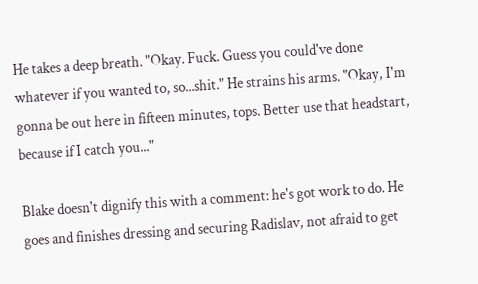He takes a deep breath. "Okay. Fuck. Guess you could've done whatever if you wanted to, so...shit." He strains his arms. "Okay, I'm gonna be out here in fifteen minutes, tops. Better use that headstart, because if I catch you..."

Blake doesn't dignify this with a comment: he's got work to do. He goes and finishes dressing and securing Radislav, not afraid to get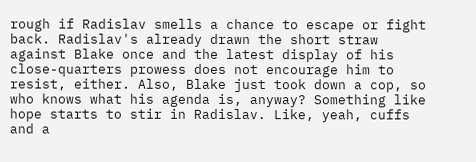rough if Radislav smells a chance to escape or fight back. Radislav's already drawn the short straw against Blake once and the latest display of his close-quarters prowess does not encourage him to resist, either. Also, Blake just took down a cop, so who knows what his agenda is, anyway? Something like hope starts to stir in Radislav. Like, yeah, cuffs and a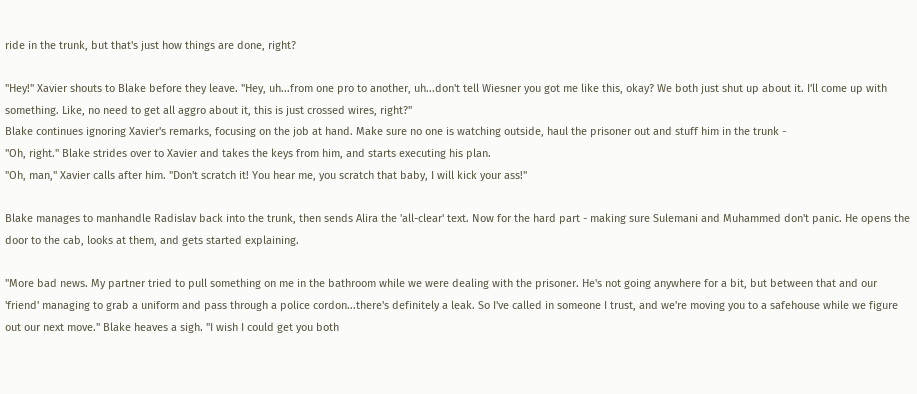ride in the trunk, but that's just how things are done, right?

"Hey!" Xavier shouts to Blake before they leave. "Hey, uh...from one pro to another, uh...don't tell Wiesner you got me like this, okay? We both just shut up about it. I'll come up with something. Like, no need to get all aggro about it, this is just crossed wires, right?"
Blake continues ignoring Xavier's remarks, focusing on the job at hand. Make sure no one is watching outside, haul the prisoner out and stuff him in the trunk -
"Oh, right." Blake strides over to Xavier and takes the keys from him, and starts executing his plan.
"Oh, man," Xavier calls after him. "Don't scratch it! You hear me, you scratch that baby, I will kick your ass!"

Blake manages to manhandle Radislav back into the trunk, then sends Alira the 'all-clear' text. Now for the hard part - making sure Sulemani and Muhammed don't panic. He opens the door to the cab, looks at them, and gets started explaining.

"More bad news. My partner tried to pull something on me in the bathroom while we were dealing with the prisoner. He's not going anywhere for a bit, but between that and our 'friend' managing to grab a uniform and pass through a police cordon...there's definitely a leak. So I've called in someone I trust, and we're moving you to a safehouse while we figure out our next move." Blake heaves a sigh. "I wish I could get you both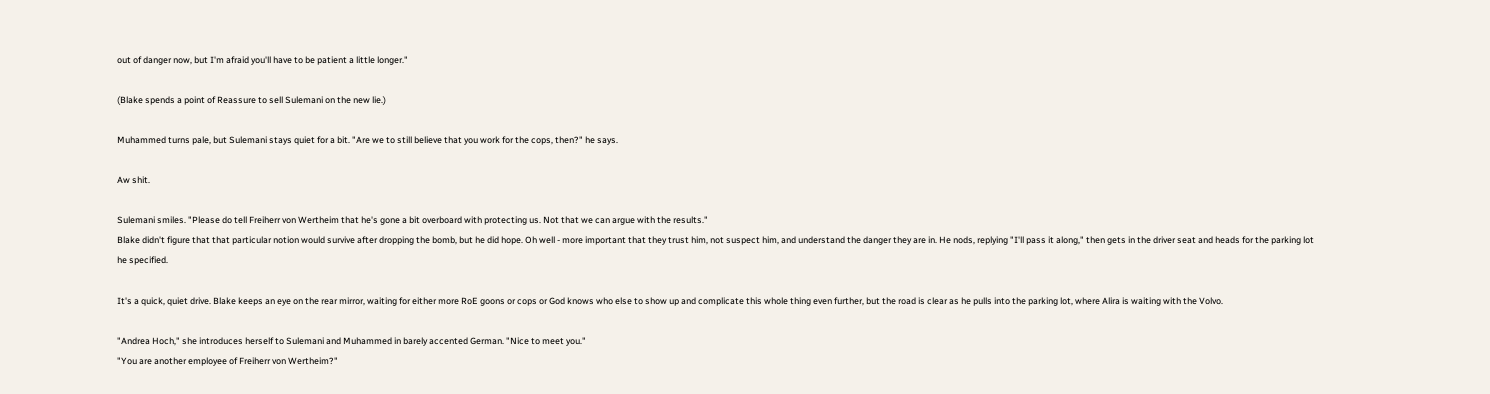out of danger now, but I'm afraid you'll have to be patient a little longer."

(Blake spends a point of Reassure to sell Sulemani on the new lie.)

Muhammed turns pale, but Sulemani stays quiet for a bit. "Are we to still believe that you work for the cops, then?" he says.

Aw shit.

Sulemani smiles. "Please do tell Freiherr von Wertheim that he's gone a bit overboard with protecting us. Not that we can argue with the results."
Blake didn't figure that that particular notion would survive after dropping the bomb, but he did hope. Oh well - more important that they trust him, not suspect him, and understand the danger they are in. He nods, replying "I'll pass it along," then gets in the driver seat and heads for the parking lot he specified.

It's a quick, quiet drive. Blake keeps an eye on the rear mirror, waiting for either more RoE goons or cops or God knows who else to show up and complicate this whole thing even further, but the road is clear as he pulls into the parking lot, where Alira is waiting with the Volvo.

"Andrea Hoch," she introduces herself to Sulemani and Muhammed in barely accented German. "Nice to meet you."
"You are another employee of Freiherr von Wertheim?"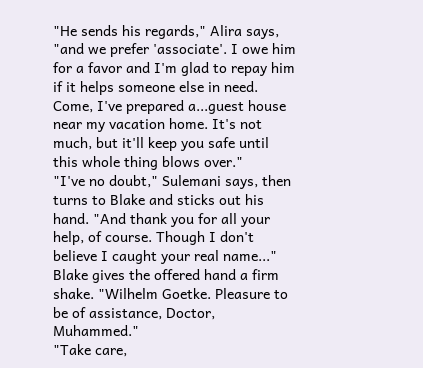"He sends his regards," Alira says, "and we prefer 'associate'. I owe him for a favor and I'm glad to repay him if it helps someone else in need. Come, I've prepared a...guest house near my vacation home. It's not much, but it'll keep you safe until this whole thing blows over."
"I've no doubt," Sulemani says, then turns to Blake and sticks out his hand. "And thank you for all your help, of course. Though I don't believe I caught your real name..."
Blake gives the offered hand a firm shake. "Wilhelm Goetke. Pleasure to be of assistance, Doctor, Muhammed."
"Take care,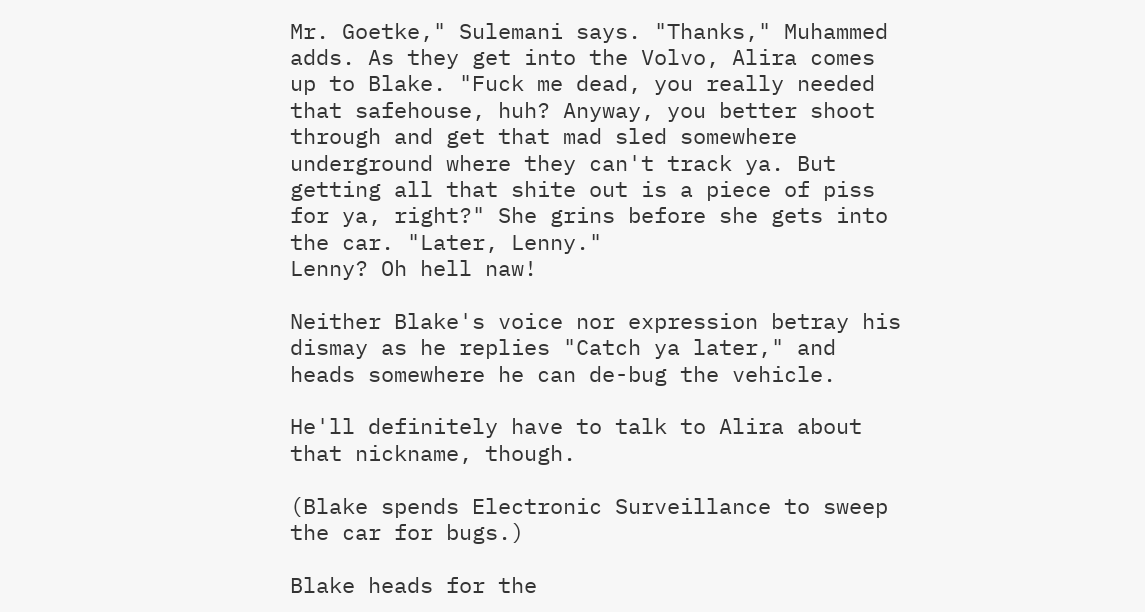Mr. Goetke," Sulemani says. "Thanks," Muhammed adds. As they get into the Volvo, Alira comes up to Blake. "Fuck me dead, you really needed that safehouse, huh? Anyway, you better shoot through and get that mad sled somewhere underground where they can't track ya. But getting all that shite out is a piece of piss for ya, right?" She grins before she gets into the car. "Later, Lenny."
Lenny? Oh hell naw!

Neither Blake's voice nor expression betray his dismay as he replies "Catch ya later," and heads somewhere he can de-bug the vehicle.

He'll definitely have to talk to Alira about that nickname, though.

(Blake spends Electronic Surveillance to sweep the car for bugs.)

Blake heads for the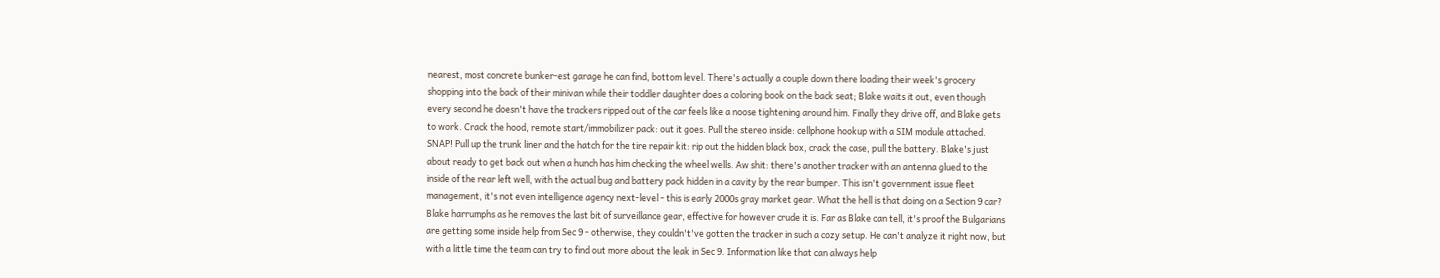nearest, most concrete bunker-est garage he can find, bottom level. There's actually a couple down there loading their week's grocery shopping into the back of their minivan while their toddler daughter does a coloring book on the back seat; Blake waits it out, even though every second he doesn't have the trackers ripped out of the car feels like a noose tightening around him. Finally they drive off, and Blake gets to work. Crack the hood, remote start/immobilizer pack: out it goes. Pull the stereo inside: cellphone hookup with a SIM module attached. SNAP! Pull up the trunk liner and the hatch for the tire repair kit: rip out the hidden black box, crack the case, pull the battery. Blake's just about ready to get back out when a hunch has him checking the wheel wells. Aw shit: there's another tracker with an antenna glued to the inside of the rear left well, with the actual bug and battery pack hidden in a cavity by the rear bumper. This isn't government issue fleet management, it's not even intelligence agency next-level - this is early 2000s gray market gear. What the hell is that doing on a Section 9 car? Blake harrumphs as he removes the last bit of surveillance gear, effective for however crude it is. Far as Blake can tell, it's proof the Bulgarians are getting some inside help from Sec 9 - otherwise, they couldn't've gotten the tracker in such a cozy setup. He can't analyze it right now, but with a little time the team can try to find out more about the leak in Sec 9. Information like that can always help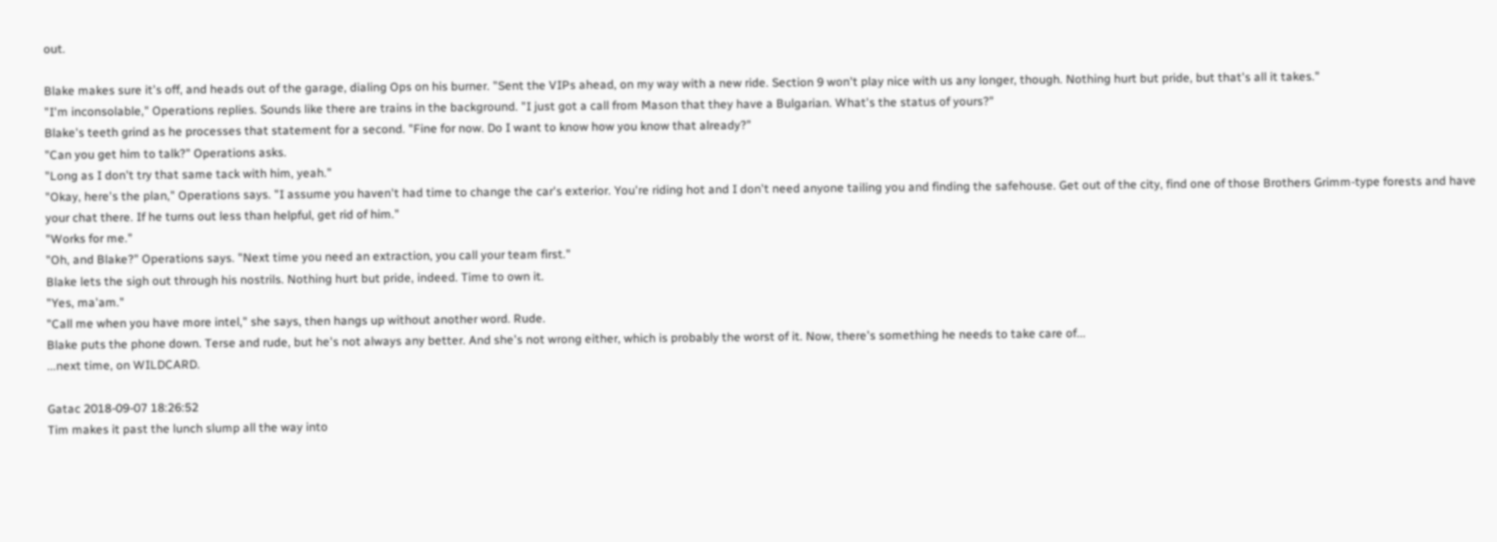out.

Blake makes sure it's off, and heads out of the garage, dialing Ops on his burner. "Sent the VIPs ahead, on my way with a new ride. Section 9 won't play nice with us any longer, though. Nothing hurt but pride, but that's all it takes."
"I'm inconsolable," Operations replies. Sounds like there are trains in the background. "I just got a call from Mason that they have a Bulgarian. What's the status of yours?"
Blake's teeth grind as he processes that statement for a second. "Fine for now. Do I want to know how you know that already?"
"Can you get him to talk?" Operations asks.
"Long as I don't try that same tack with him, yeah."
"Okay, here's the plan," Operations says. "I assume you haven't had time to change the car's exterior. You're riding hot and I don't need anyone tailing you and finding the safehouse. Get out of the city, find one of those Brothers Grimm-type forests and have your chat there. If he turns out less than helpful, get rid of him."
"Works for me."
"Oh, and Blake?" Operations says. "Next time you need an extraction, you call your team first."
Blake lets the sigh out through his nostrils. Nothing hurt but pride, indeed. Time to own it.
"Yes, ma'am."
"Call me when you have more intel," she says, then hangs up without another word. Rude.
Blake puts the phone down. Terse and rude, but he's not always any better. And she's not wrong either, which is probably the worst of it. Now, there's something he needs to take care of...
...next time, on WILDCARD.

Gatac 2018-09-07 18:26:52
Tim makes it past the lunch slump all the way into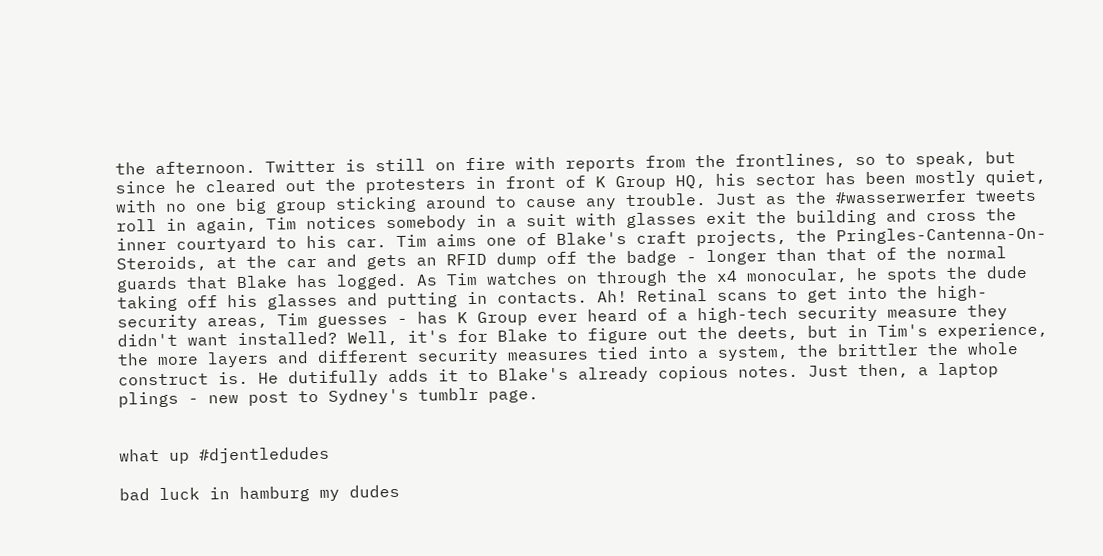the afternoon. Twitter is still on fire with reports from the frontlines, so to speak, but since he cleared out the protesters in front of K Group HQ, his sector has been mostly quiet, with no one big group sticking around to cause any trouble. Just as the #wasserwerfer tweets roll in again, Tim notices somebody in a suit with glasses exit the building and cross the inner courtyard to his car. Tim aims one of Blake's craft projects, the Pringles-Cantenna-On-Steroids, at the car and gets an RFID dump off the badge - longer than that of the normal guards that Blake has logged. As Tim watches on through the x4 monocular, he spots the dude taking off his glasses and putting in contacts. Ah! Retinal scans to get into the high-security areas, Tim guesses - has K Group ever heard of a high-tech security measure they didn't want installed? Well, it's for Blake to figure out the deets, but in Tim's experience, the more layers and different security measures tied into a system, the brittler the whole construct is. He dutifully adds it to Blake's already copious notes. Just then, a laptop plings - new post to Sydney's tumblr page.


what up #djentledudes

bad luck in hamburg my dudes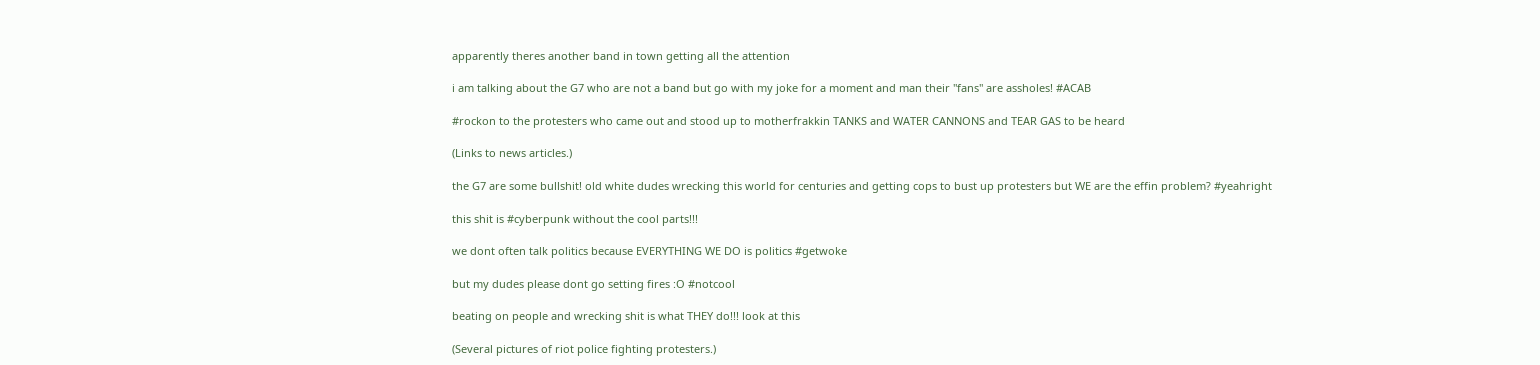apparently theres another band in town getting all the attention

i am talking about the G7 who are not a band but go with my joke for a moment and man their "fans" are assholes! #ACAB

#rockon to the protesters who came out and stood up to motherfrakkin TANKS and WATER CANNONS and TEAR GAS to be heard

(Links to news articles.)

the G7 are some bullshit! old white dudes wrecking this world for centuries and getting cops to bust up protesters but WE are the effin problem? #yeahright

this shit is #cyberpunk without the cool parts!!!

we dont often talk politics because EVERYTHING WE DO is politics #getwoke

but my dudes please dont go setting fires :O #notcool

beating on people and wrecking shit is what THEY do!!! look at this

(Several pictures of riot police fighting protesters.)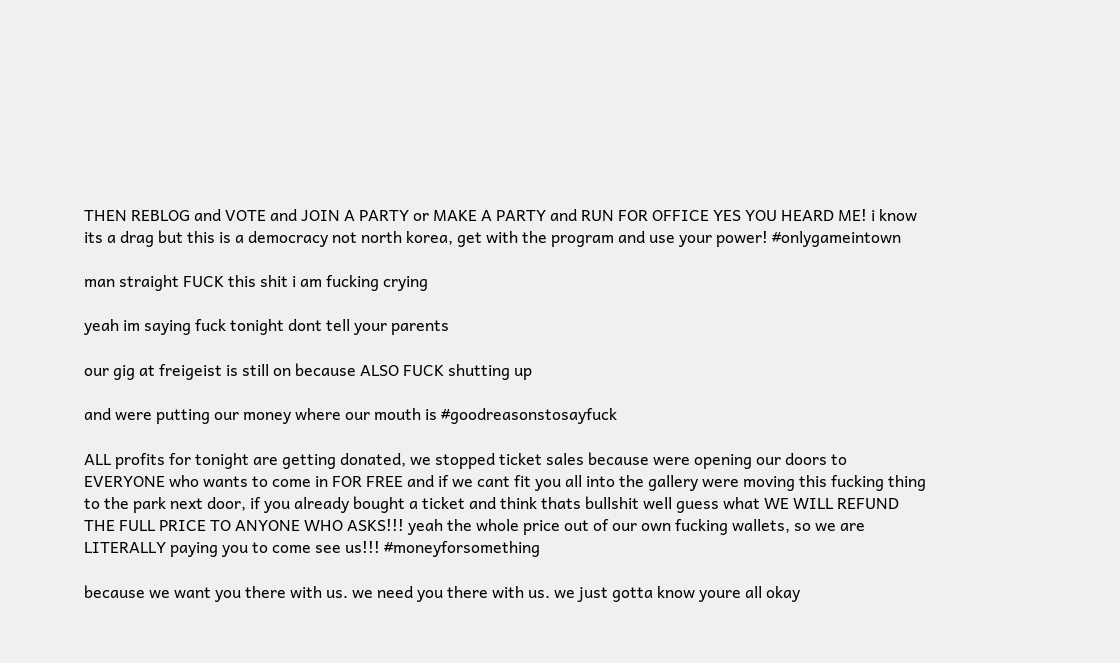THEN REBLOG and VOTE and JOIN A PARTY or MAKE A PARTY and RUN FOR OFFICE YES YOU HEARD ME! i know its a drag but this is a democracy not north korea, get with the program and use your power! #onlygameintown

man straight FUCK this shit i am fucking crying

yeah im saying fuck tonight dont tell your parents

our gig at freigeist is still on because ALSO FUCK shutting up

and were putting our money where our mouth is #goodreasonstosayfuck

ALL profits for tonight are getting donated, we stopped ticket sales because were opening our doors to EVERYONE who wants to come in FOR FREE and if we cant fit you all into the gallery were moving this fucking thing to the park next door, if you already bought a ticket and think thats bullshit well guess what WE WILL REFUND THE FULL PRICE TO ANYONE WHO ASKS!!! yeah the whole price out of our own fucking wallets, so we are LITERALLY paying you to come see us!!! #moneyforsomething

because we want you there with us. we need you there with us. we just gotta know youre all okay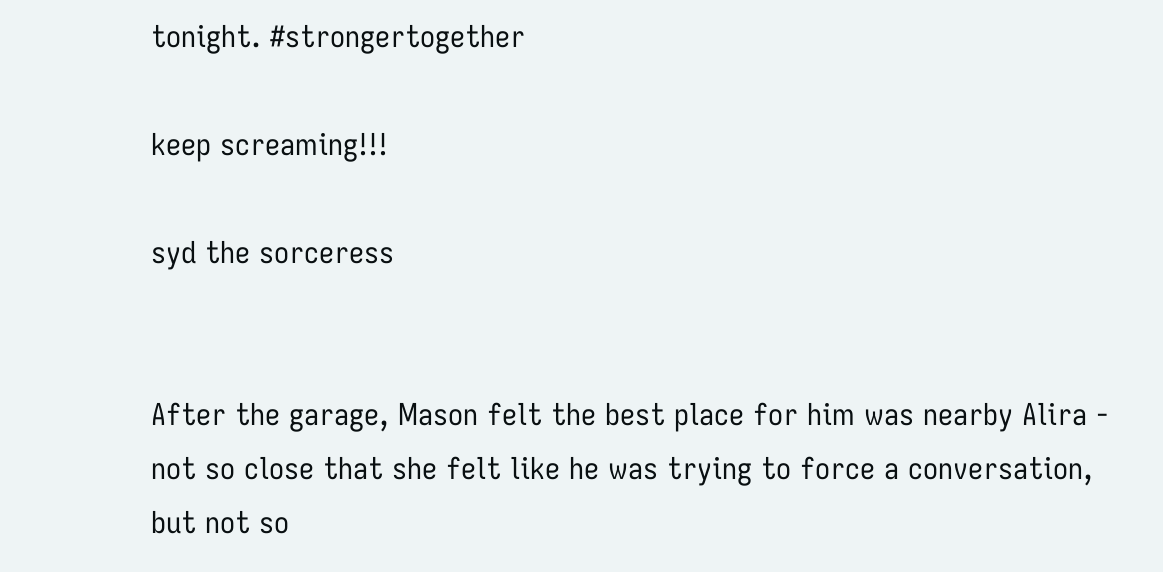tonight. #strongertogether

keep screaming!!!

syd the sorceress


After the garage, Mason felt the best place for him was nearby Alira - not so close that she felt like he was trying to force a conversation, but not so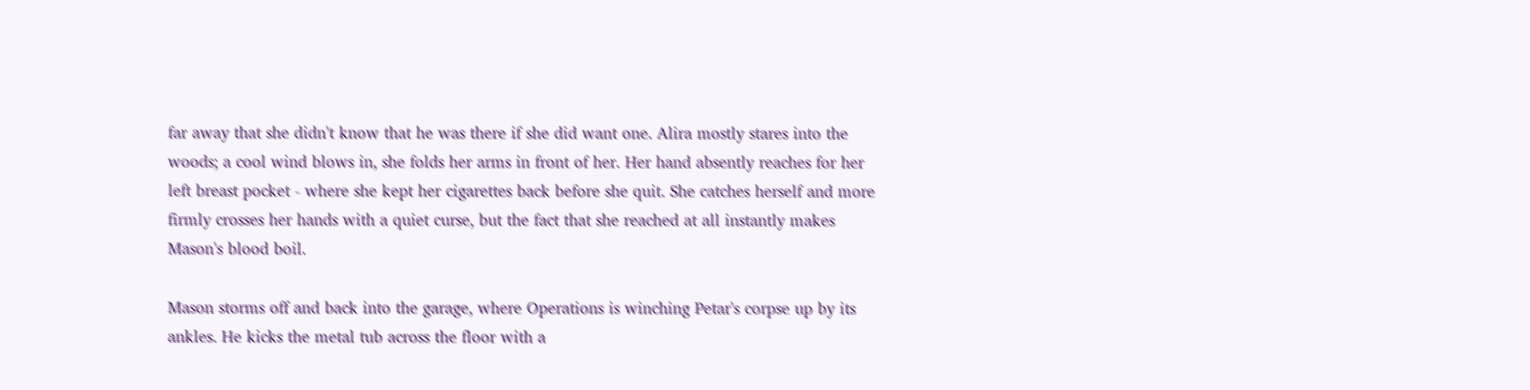far away that she didn't know that he was there if she did want one. Alira mostly stares into the woods; a cool wind blows in, she folds her arms in front of her. Her hand absently reaches for her left breast pocket - where she kept her cigarettes back before she quit. She catches herself and more firmly crosses her hands with a quiet curse, but the fact that she reached at all instantly makes Mason's blood boil.

Mason storms off and back into the garage, where Operations is winching Petar's corpse up by its ankles. He kicks the metal tub across the floor with a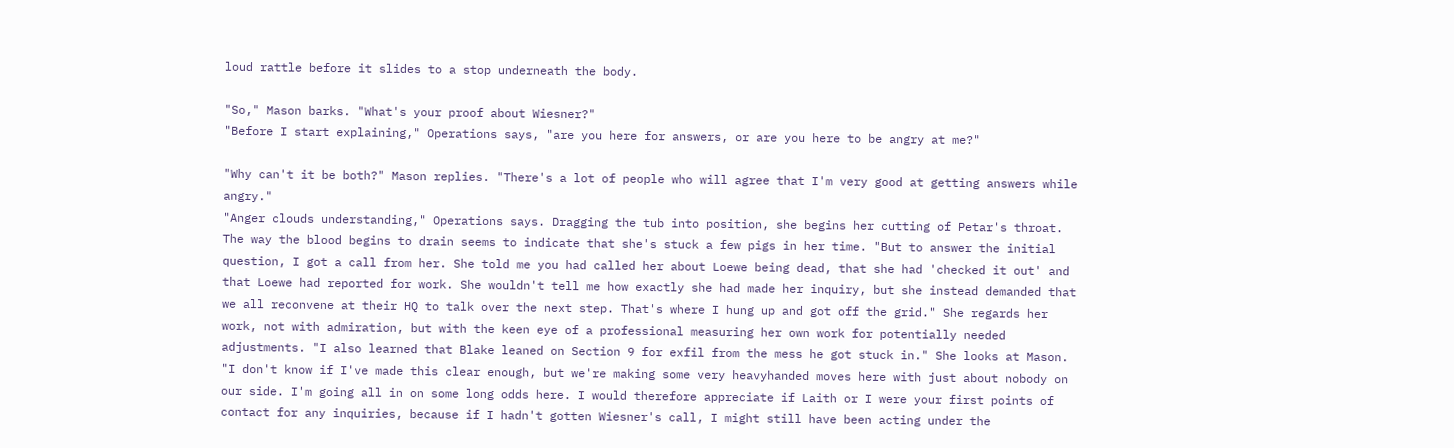loud rattle before it slides to a stop underneath the body.

"So," Mason barks. "What's your proof about Wiesner?"
"Before I start explaining," Operations says, "are you here for answers, or are you here to be angry at me?"

"Why can't it be both?" Mason replies. "There's a lot of people who will agree that I'm very good at getting answers while angry."
"Anger clouds understanding," Operations says. Dragging the tub into position, she begins her cutting of Petar's throat. The way the blood begins to drain seems to indicate that she's stuck a few pigs in her time. "But to answer the initial question, I got a call from her. She told me you had called her about Loewe being dead, that she had 'checked it out' and that Loewe had reported for work. She wouldn't tell me how exactly she had made her inquiry, but she instead demanded that we all reconvene at their HQ to talk over the next step. That's where I hung up and got off the grid." She regards her work, not with admiration, but with the keen eye of a professional measuring her own work for potentially needed adjustments. "I also learned that Blake leaned on Section 9 for exfil from the mess he got stuck in." She looks at Mason. "I don't know if I've made this clear enough, but we're making some very heavyhanded moves here with just about nobody on our side. I'm going all in on some long odds here. I would therefore appreciate if Laith or I were your first points of contact for any inquiries, because if I hadn't gotten Wiesner's call, I might still have been acting under the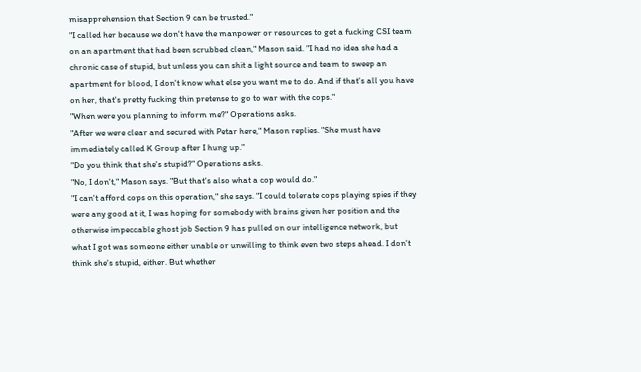misapprehension that Section 9 can be trusted."
"I called her because we don't have the manpower or resources to get a fucking CSI team on an apartment that had been scrubbed clean," Mason said. "I had no idea she had a chronic case of stupid, but unless you can shit a light source and team to sweep an apartment for blood, I don't know what else you want me to do. And if that's all you have on her, that's pretty fucking thin pretense to go to war with the cops."
"When were you planning to inform me?" Operations asks.
"After we were clear and secured with Petar here," Mason replies. "She must have immediately called K Group after I hung up."
"Do you think that she's stupid?" Operations asks.
"No, I don't," Mason says. "But that's also what a cop would do."
"I can't afford cops on this operation," she says. "I could tolerate cops playing spies if they were any good at it, I was hoping for somebody with brains given her position and the otherwise impeccable ghost job Section 9 has pulled on our intelligence network, but what I got was someone either unable or unwilling to think even two steps ahead. I don't think she's stupid, either. But whether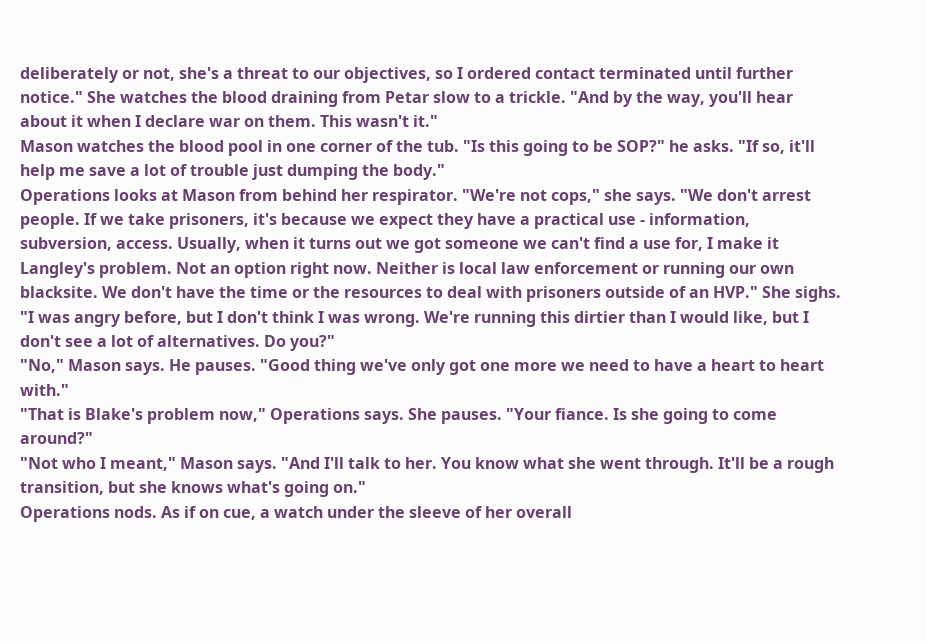deliberately or not, she's a threat to our objectives, so I ordered contact terminated until further notice." She watches the blood draining from Petar slow to a trickle. "And by the way, you'll hear about it when I declare war on them. This wasn't it."
Mason watches the blood pool in one corner of the tub. "Is this going to be SOP?" he asks. "If so, it'll help me save a lot of trouble just dumping the body."
Operations looks at Mason from behind her respirator. "We're not cops," she says. "We don't arrest people. If we take prisoners, it's because we expect they have a practical use - information, subversion, access. Usually, when it turns out we got someone we can't find a use for, I make it Langley's problem. Not an option right now. Neither is local law enforcement or running our own blacksite. We don't have the time or the resources to deal with prisoners outside of an HVP." She sighs. "I was angry before, but I don't think I was wrong. We're running this dirtier than I would like, but I don't see a lot of alternatives. Do you?"
"No," Mason says. He pauses. "Good thing we've only got one more we need to have a heart to heart with."
"That is Blake's problem now," Operations says. She pauses. "Your fiance. Is she going to come around?"
"Not who I meant," Mason says. "And I'll talk to her. You know what she went through. It'll be a rough transition, but she knows what's going on."
Operations nods. As if on cue, a watch under the sleeve of her overall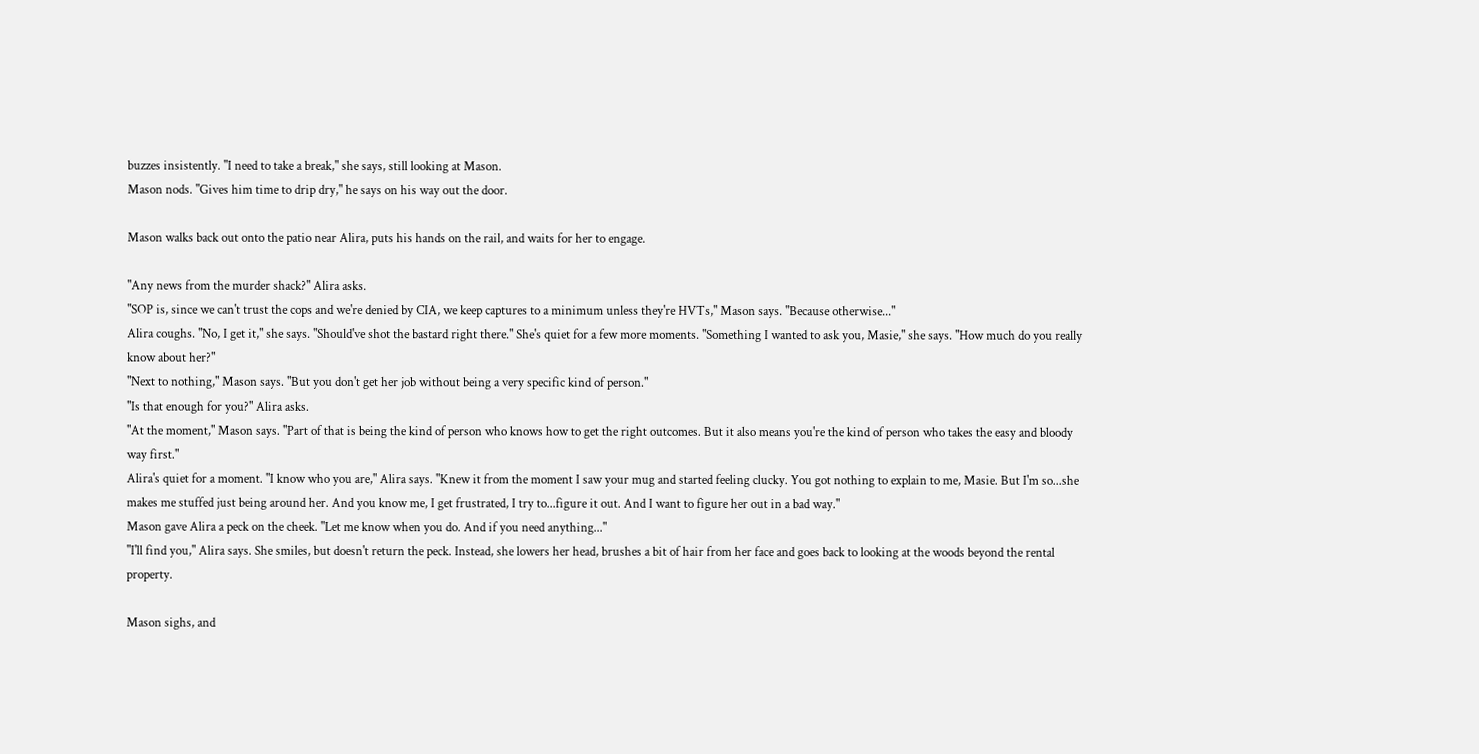buzzes insistently. "I need to take a break," she says, still looking at Mason.
Mason nods. "Gives him time to drip dry," he says on his way out the door.

Mason walks back out onto the patio near Alira, puts his hands on the rail, and waits for her to engage.

"Any news from the murder shack?" Alira asks.
"SOP is, since we can't trust the cops and we're denied by CIA, we keep captures to a minimum unless they're HVTs," Mason says. "Because otherwise..."
Alira coughs. "No, I get it," she says. "Should've shot the bastard right there." She's quiet for a few more moments. "Something I wanted to ask you, Masie," she says. "How much do you really know about her?"
"Next to nothing," Mason says. "But you don't get her job without being a very specific kind of person."
"Is that enough for you?" Alira asks.
"At the moment," Mason says. "Part of that is being the kind of person who knows how to get the right outcomes. But it also means you're the kind of person who takes the easy and bloody way first."
Alira's quiet for a moment. "I know who you are," Alira says. "Knew it from the moment I saw your mug and started feeling clucky. You got nothing to explain to me, Masie. But I'm so...she makes me stuffed just being around her. And you know me, I get frustrated, I try to...figure it out. And I want to figure her out in a bad way."
Mason gave Alira a peck on the cheek. "Let me know when you do. And if you need anything..."
"I'll find you," Alira says. She smiles, but doesn't return the peck. Instead, she lowers her head, brushes a bit of hair from her face and goes back to looking at the woods beyond the rental property.

Mason sighs, and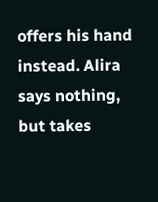offers his hand instead. Alira says nothing, but takes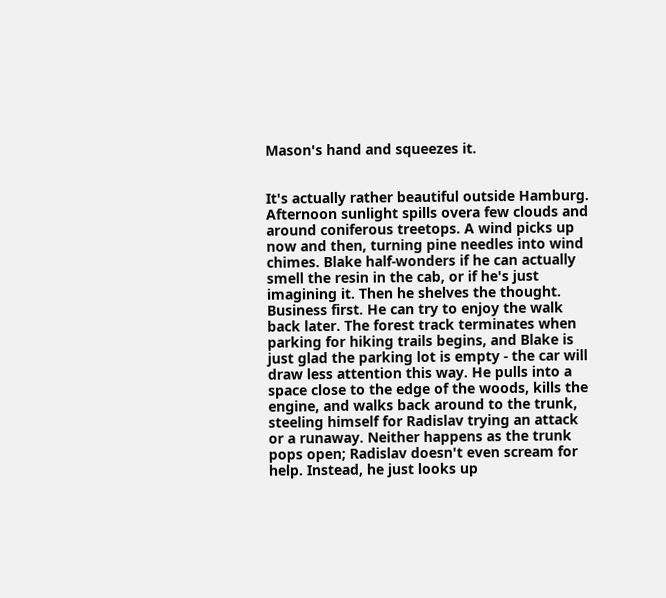Mason's hand and squeezes it.


It's actually rather beautiful outside Hamburg. Afternoon sunlight spills overa few clouds and around coniferous treetops. A wind picks up now and then, turning pine needles into wind chimes. Blake half-wonders if he can actually smell the resin in the cab, or if he's just imagining it. Then he shelves the thought. Business first. He can try to enjoy the walk back later. The forest track terminates when parking for hiking trails begins, and Blake is just glad the parking lot is empty - the car will draw less attention this way. He pulls into a space close to the edge of the woods, kills the engine, and walks back around to the trunk, steeling himself for Radislav trying an attack or a runaway. Neither happens as the trunk pops open; Radislav doesn't even scream for help. Instead, he just looks up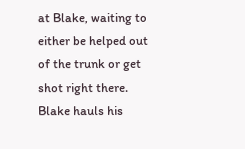at Blake, waiting to either be helped out of the trunk or get shot right there. Blake hauls his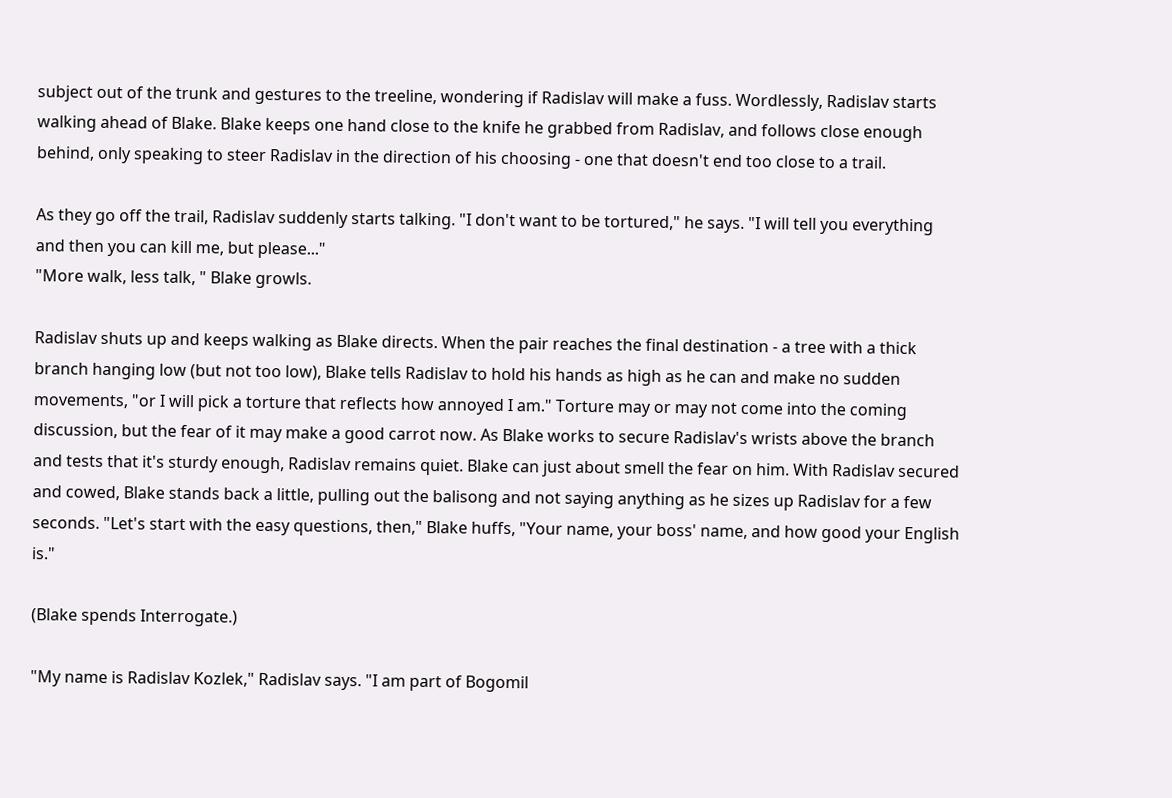subject out of the trunk and gestures to the treeline, wondering if Radislav will make a fuss. Wordlessly, Radislav starts walking ahead of Blake. Blake keeps one hand close to the knife he grabbed from Radislav, and follows close enough behind, only speaking to steer Radislav in the direction of his choosing - one that doesn't end too close to a trail.

As they go off the trail, Radislav suddenly starts talking. "I don't want to be tortured," he says. "I will tell you everything and then you can kill me, but please..."
"More walk, less talk, " Blake growls.

Radislav shuts up and keeps walking as Blake directs. When the pair reaches the final destination - a tree with a thick branch hanging low (but not too low), Blake tells Radislav to hold his hands as high as he can and make no sudden movements, "or I will pick a torture that reflects how annoyed I am." Torture may or may not come into the coming discussion, but the fear of it may make a good carrot now. As Blake works to secure Radislav's wrists above the branch and tests that it's sturdy enough, Radislav remains quiet. Blake can just about smell the fear on him. With Radislav secured and cowed, Blake stands back a little, pulling out the balisong and not saying anything as he sizes up Radislav for a few seconds. "Let's start with the easy questions, then," Blake huffs, "Your name, your boss' name, and how good your English is."

(Blake spends Interrogate.)

"My name is Radislav Kozlek," Radislav says. "I am part of Bogomil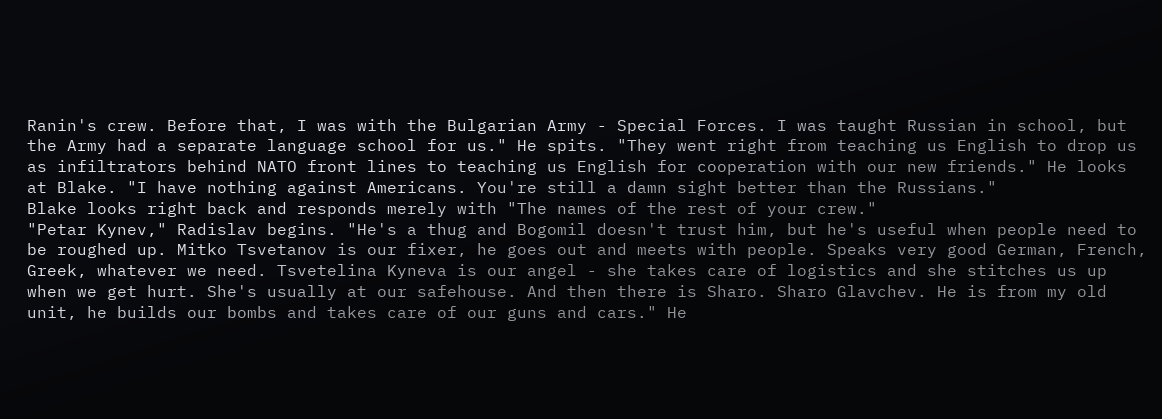Ranin's crew. Before that, I was with the Bulgarian Army - Special Forces. I was taught Russian in school, but the Army had a separate language school for us." He spits. "They went right from teaching us English to drop us as infiltrators behind NATO front lines to teaching us English for cooperation with our new friends." He looks at Blake. "I have nothing against Americans. You're still a damn sight better than the Russians."
Blake looks right back and responds merely with "The names of the rest of your crew."
"Petar Kynev," Radislav begins. "He's a thug and Bogomil doesn't trust him, but he's useful when people need to be roughed up. Mitko Tsvetanov is our fixer, he goes out and meets with people. Speaks very good German, French, Greek, whatever we need. Tsvetelina Kyneva is our angel - she takes care of logistics and she stitches us up when we get hurt. She's usually at our safehouse. And then there is Sharo. Sharo Glavchev. He is from my old unit, he builds our bombs and takes care of our guns and cars." He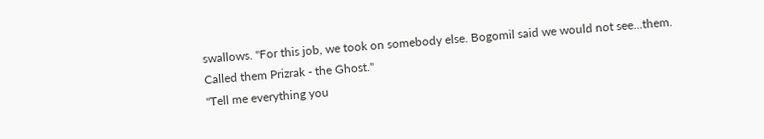swallows. "For this job, we took on somebody else. Bogomil said we would not see...them. Called them Prizrak - the Ghost."
"Tell me everything you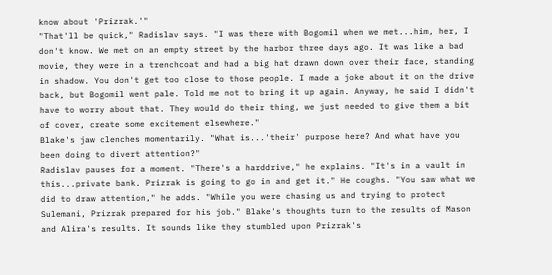know about 'Prizrak.'"
"That'll be quick," Radislav says. "I was there with Bogomil when we met...him, her, I don't know. We met on an empty street by the harbor three days ago. It was like a bad movie, they were in a trenchcoat and had a big hat drawn down over their face, standing in shadow. You don't get too close to those people. I made a joke about it on the drive back, but Bogomil went pale. Told me not to bring it up again. Anyway, he said I didn't have to worry about that. They would do their thing, we just needed to give them a bit of cover, create some excitement elsewhere."
Blake's jaw clenches momentarily. "What is...'their' purpose here? And what have you been doing to divert attention?"
Radislav pauses for a moment. "There's a harddrive," he explains. "It's in a vault in this...private bank. Prizrak is going to go in and get it." He coughs. "You saw what we did to draw attention," he adds. "While you were chasing us and trying to protect Sulemani, Prizrak prepared for his job." Blake's thoughts turn to the results of Mason and Alira's results. It sounds like they stumbled upon Prizrak's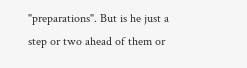"preparations". But is he just a step or two ahead of them or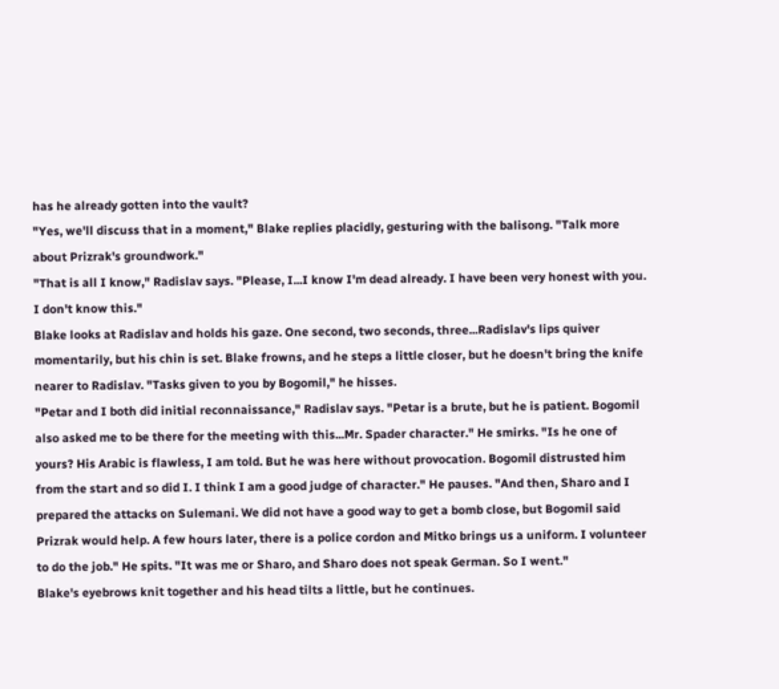has he already gotten into the vault?
"Yes, we'll discuss that in a moment," Blake replies placidly, gesturing with the balisong. "Talk more about Prizrak's groundwork."
"That is all I know," Radislav says. "Please, I...I know I'm dead already. I have been very honest with you. I don't know this."
Blake looks at Radislav and holds his gaze. One second, two seconds, three...Radislav's lips quiver momentarily, but his chin is set. Blake frowns, and he steps a little closer, but he doesn't bring the knife nearer to Radislav. "Tasks given to you by Bogomil," he hisses.
"Petar and I both did initial reconnaissance," Radislav says. "Petar is a brute, but he is patient. Bogomil also asked me to be there for the meeting with this...Mr. Spader character." He smirks. "Is he one of yours? His Arabic is flawless, I am told. But he was here without provocation. Bogomil distrusted him from the start and so did I. I think I am a good judge of character." He pauses. "And then, Sharo and I prepared the attacks on Sulemani. We did not have a good way to get a bomb close, but Bogomil said Prizrak would help. A few hours later, there is a police cordon and Mitko brings us a uniform. I volunteer to do the job." He spits. "It was me or Sharo, and Sharo does not speak German. So I went."
Blake's eyebrows knit together and his head tilts a little, but he continues.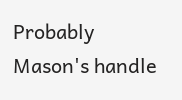Probably Mason's handle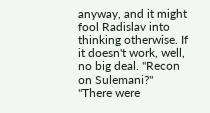anyway, and it might fool Radislav into thinking otherwise. If it doesn't work, well, no big deal. "Recon on Sulemani?"
"There were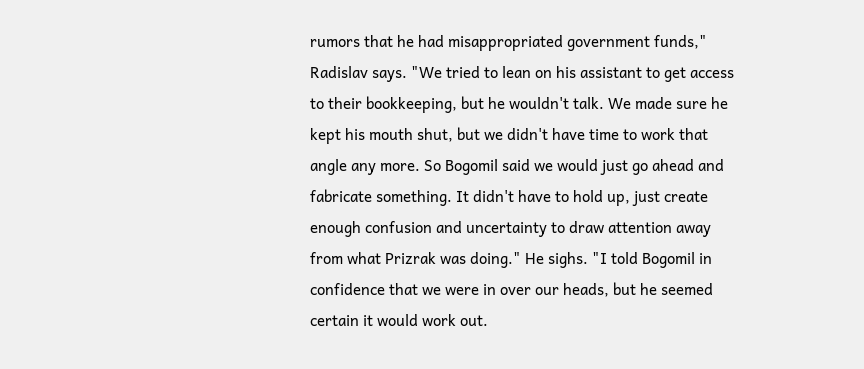rumors that he had misappropriated government funds," Radislav says. "We tried to lean on his assistant to get access to their bookkeeping, but he wouldn't talk. We made sure he kept his mouth shut, but we didn't have time to work that angle any more. So Bogomil said we would just go ahead and fabricate something. It didn't have to hold up, just create enough confusion and uncertainty to draw attention away from what Prizrak was doing." He sighs. "I told Bogomil in confidence that we were in over our heads, but he seemed certain it would work out.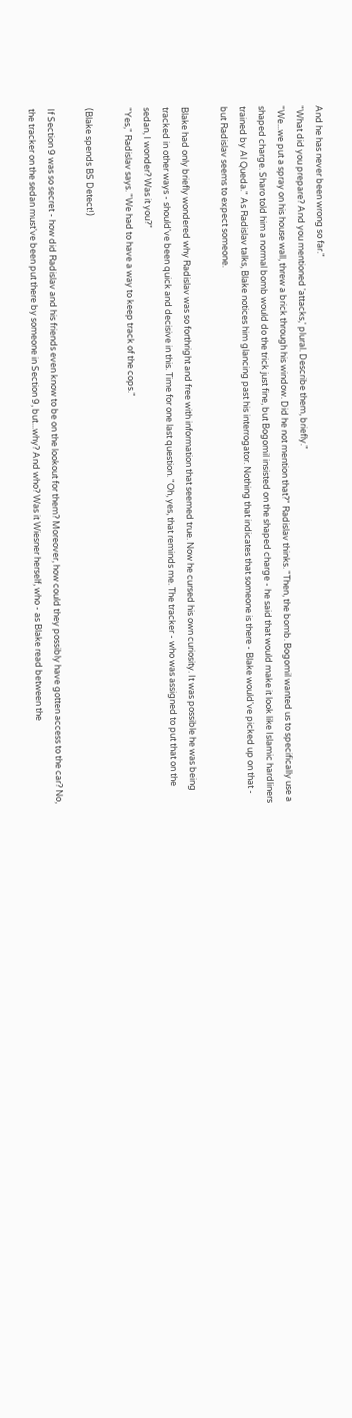And he has never been wrong so far."
"What did you prepare? And you mentioned 'attacks,' plural. Describe them, briefly."
"We...we put a spray on his house wall, threw a brick through his window. Did he not mention that?" Radislav thinks. "Then, the bomb. Bogomil wanted us to specifically use a shaped charge. Sharo told him a normal bomb would do the trick just fine, but Bogomil insisted on the shaped charge - he said that would make it look like Islamic hardliners trained by Al Queda." As Radislav talks, Blake notices him glancing past his interrogator. Nothing that indicates that someone is there - Blake would've picked up on that - but Radislav seems to expect someone.

Blake had only briefly wondered why Radislav was so forthright and free with information that seemed true. Now he cursed his own curiosity. It was possible he was being tracked in other ways - should've been quick and decisive in this. Time for one last question. "Oh, yes, that reminds me. The tracker - who was assigned to put that on the sedan, I wonder? Was it you?"
"Yes," Radislav says. "We had to have a way to keep track of the cops."

(Blake spends BS Detect!)

If Section 9 was so secret - how did Radislav and his friends even know to be on the lookout for them? Moreover, how could they possibly have gotten access to the car? No, the tracker on the sedan must've been put there by someone in Section 9, but...why? And who? Was it Wiesner herself, who - as Blake read between the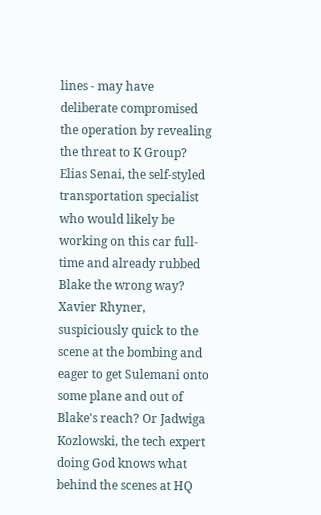lines - may have deliberate compromised the operation by revealing the threat to K Group? Elias Senai, the self-styled transportation specialist who would likely be working on this car full-time and already rubbed Blake the wrong way? Xavier Rhyner, suspiciously quick to the scene at the bombing and eager to get Sulemani onto some plane and out of Blake's reach? Or Jadwiga Kozlowski, the tech expert doing God knows what behind the scenes at HQ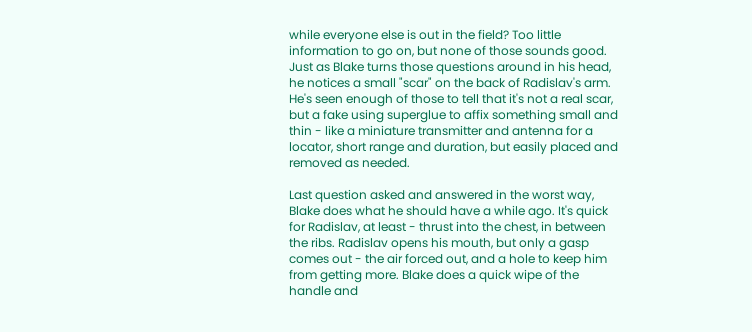while everyone else is out in the field? Too little information to go on, but none of those sounds good. Just as Blake turns those questions around in his head, he notices a small "scar" on the back of Radislav's arm. He's seen enough of those to tell that it's not a real scar, but a fake using superglue to affix something small and thin - like a miniature transmitter and antenna for a locator, short range and duration, but easily placed and removed as needed.

Last question asked and answered in the worst way, Blake does what he should have a while ago. It's quick for Radislav, at least - thrust into the chest, in between the ribs. Radislav opens his mouth, but only a gasp comes out - the air forced out, and a hole to keep him from getting more. Blake does a quick wipe of the handle and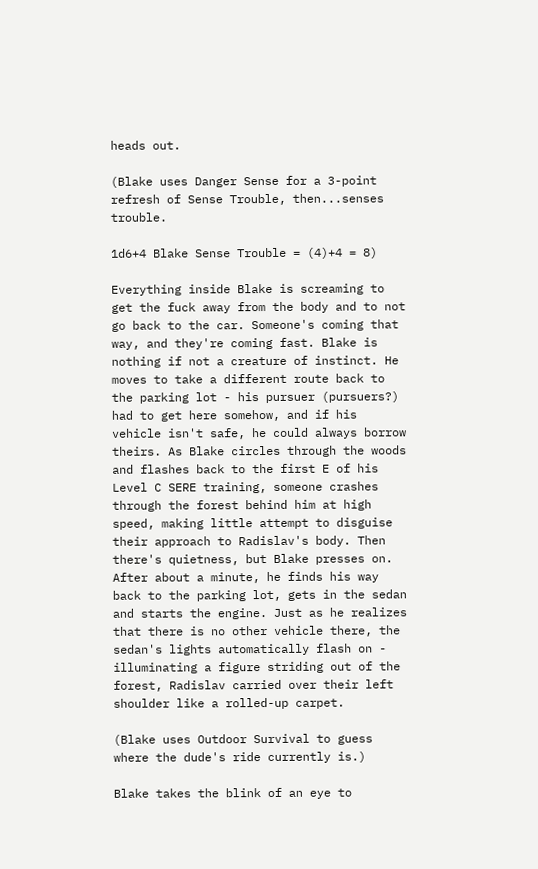heads out.

(Blake uses Danger Sense for a 3-point refresh of Sense Trouble, then...senses trouble.

1d6+4 Blake Sense Trouble = (4)+4 = 8)

Everything inside Blake is screaming to get the fuck away from the body and to not go back to the car. Someone's coming that way, and they're coming fast. Blake is nothing if not a creature of instinct. He moves to take a different route back to the parking lot - his pursuer (pursuers?) had to get here somehow, and if his vehicle isn't safe, he could always borrow theirs. As Blake circles through the woods and flashes back to the first E of his Level C SERE training, someone crashes through the forest behind him at high speed, making little attempt to disguise their approach to Radislav's body. Then there's quietness, but Blake presses on. After about a minute, he finds his way back to the parking lot, gets in the sedan and starts the engine. Just as he realizes that there is no other vehicle there, the sedan's lights automatically flash on - illuminating a figure striding out of the forest, Radislav carried over their left shoulder like a rolled-up carpet.

(Blake uses Outdoor Survival to guess where the dude's ride currently is.)

Blake takes the blink of an eye to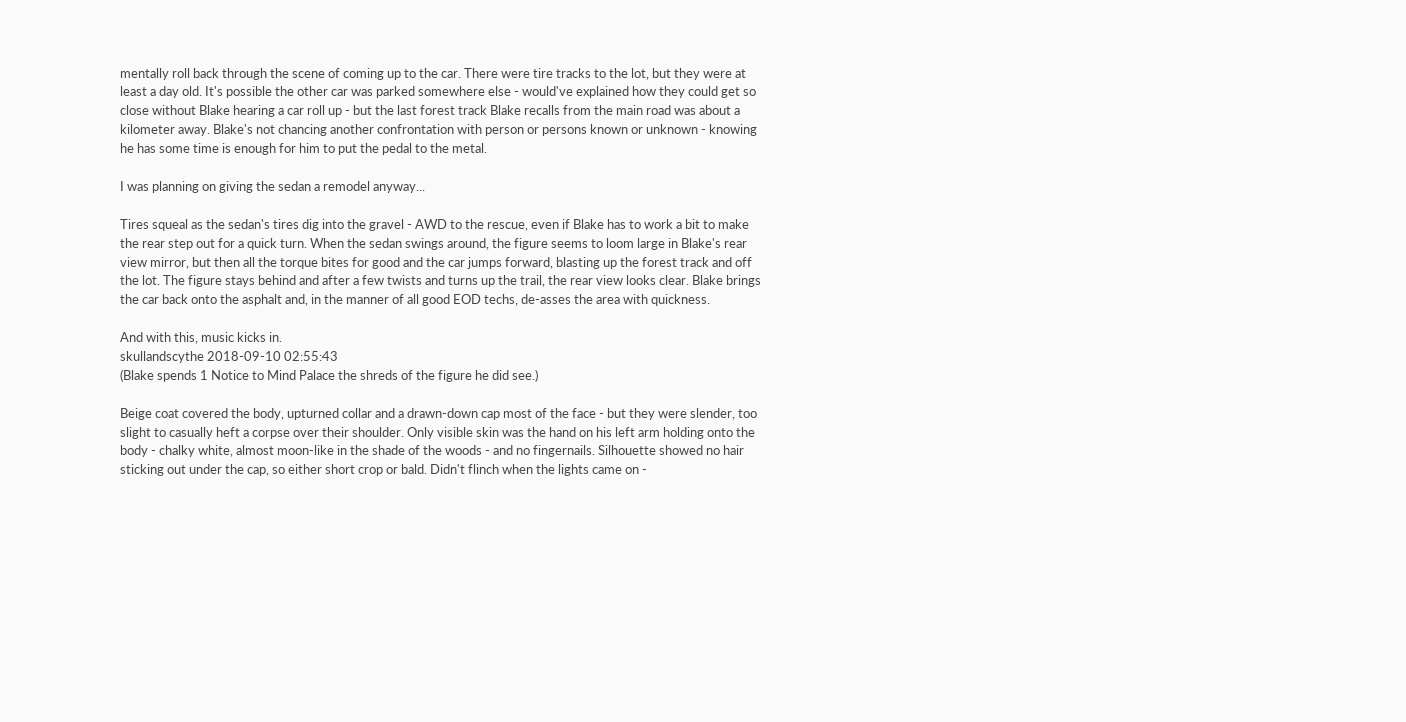mentally roll back through the scene of coming up to the car. There were tire tracks to the lot, but they were at least a day old. It's possible the other car was parked somewhere else - would've explained how they could get so close without Blake hearing a car roll up - but the last forest track Blake recalls from the main road was about a kilometer away. Blake's not chancing another confrontation with person or persons known or unknown - knowing he has some time is enough for him to put the pedal to the metal.

I was planning on giving the sedan a remodel anyway...

Tires squeal as the sedan's tires dig into the gravel - AWD to the rescue, even if Blake has to work a bit to make the rear step out for a quick turn. When the sedan swings around, the figure seems to loom large in Blake's rear view mirror, but then all the torque bites for good and the car jumps forward, blasting up the forest track and off the lot. The figure stays behind and after a few twists and turns up the trail, the rear view looks clear. Blake brings the car back onto the asphalt and, in the manner of all good EOD techs, de-asses the area with quickness.

And with this, music kicks in.
skullandscythe 2018-09-10 02:55:43
(Blake spends 1 Notice to Mind Palace the shreds of the figure he did see.)

Beige coat covered the body, upturned collar and a drawn-down cap most of the face - but they were slender, too slight to casually heft a corpse over their shoulder. Only visible skin was the hand on his left arm holding onto the body - chalky white, almost moon-like in the shade of the woods - and no fingernails. Silhouette showed no hair sticking out under the cap, so either short crop or bald. Didn't flinch when the lights came on -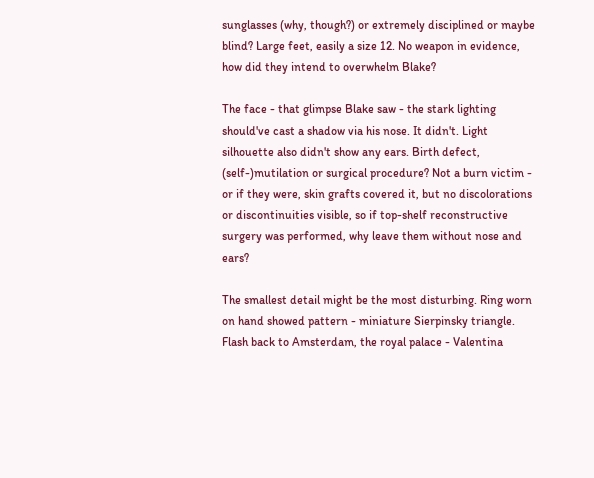sunglasses (why, though?) or extremely disciplined or maybe blind? Large feet, easily a size 12. No weapon in evidence, how did they intend to overwhelm Blake?

The face - that glimpse Blake saw - the stark lighting should've cast a shadow via his nose. It didn't. Light silhouette also didn't show any ears. Birth defect, (self-)mutilation or surgical procedure? Not a burn victim - or if they were, skin grafts covered it, but no discolorations or discontinuities visible, so if top-shelf reconstructive surgery was performed, why leave them without nose and ears?

The smallest detail might be the most disturbing. Ring worn on hand showed pattern - miniature Sierpinsky triangle. Flash back to Amsterdam, the royal palace - Valentina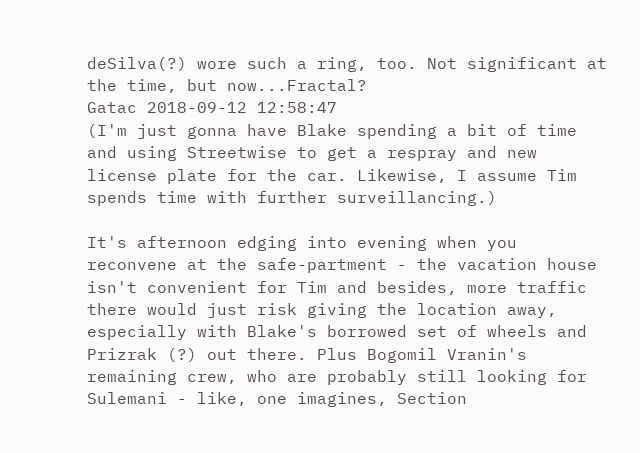deSilva(?) wore such a ring, too. Not significant at the time, but now...Fractal?
Gatac 2018-09-12 12:58:47
(I'm just gonna have Blake spending a bit of time and using Streetwise to get a respray and new license plate for the car. Likewise, I assume Tim spends time with further surveillancing.)

It's afternoon edging into evening when you reconvene at the safe-partment - the vacation house isn't convenient for Tim and besides, more traffic there would just risk giving the location away, especially with Blake's borrowed set of wheels and Prizrak (?) out there. Plus Bogomil Vranin's remaining crew, who are probably still looking for Sulemani - like, one imagines, Section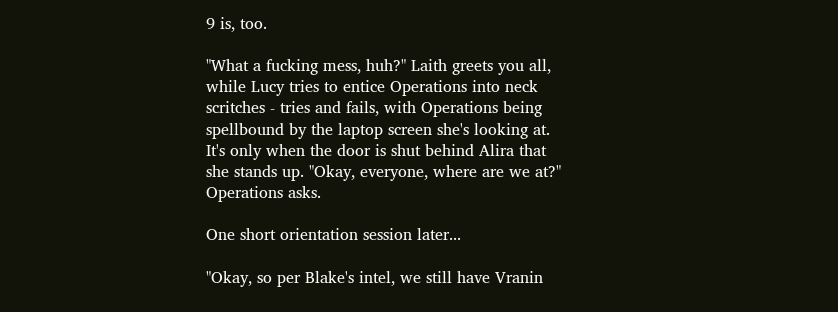9 is, too.

"What a fucking mess, huh?" Laith greets you all, while Lucy tries to entice Operations into neck scritches - tries and fails, with Operations being spellbound by the laptop screen she's looking at. It's only when the door is shut behind Alira that she stands up. "Okay, everyone, where are we at?" Operations asks.

One short orientation session later...

"Okay, so per Blake's intel, we still have Vranin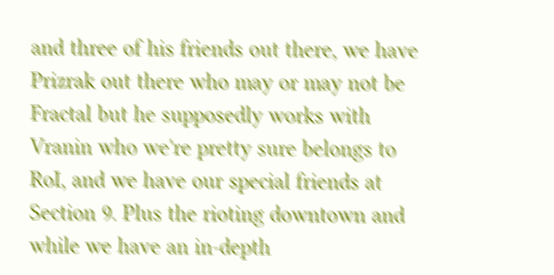and three of his friends out there, we have Prizrak out there who may or may not be Fractal but he supposedly works with Vranin who we're pretty sure belongs to RoI, and we have our special friends at Section 9. Plus the rioting downtown and while we have an in-depth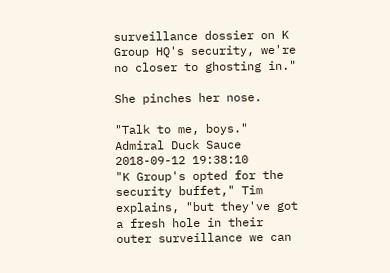surveillance dossier on K Group HQ's security, we're no closer to ghosting in."

She pinches her nose.

"Talk to me, boys."
Admiral Duck Sauce 2018-09-12 19:38:10
"K Group's opted for the security buffet," Tim explains, "but they've got a fresh hole in their outer surveillance we can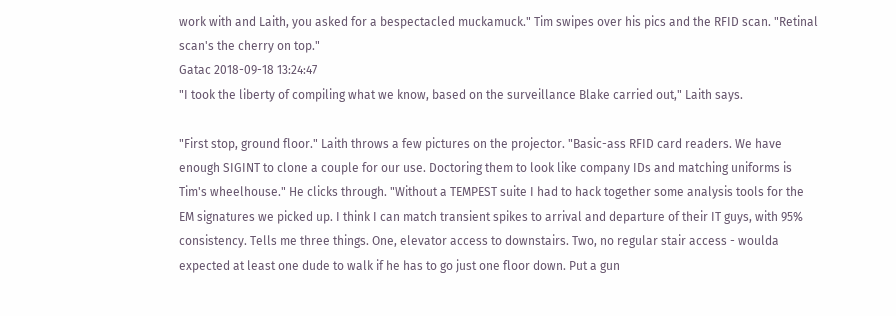work with and Laith, you asked for a bespectacled muckamuck." Tim swipes over his pics and the RFID scan. "Retinal scan's the cherry on top."
Gatac 2018-09-18 13:24:47
"I took the liberty of compiling what we know, based on the surveillance Blake carried out," Laith says.

"First stop, ground floor." Laith throws a few pictures on the projector. "Basic-ass RFID card readers. We have enough SIGINT to clone a couple for our use. Doctoring them to look like company IDs and matching uniforms is Tim's wheelhouse." He clicks through. "Without a TEMPEST suite I had to hack together some analysis tools for the EM signatures we picked up. I think I can match transient spikes to arrival and departure of their IT guys, with 95% consistency. Tells me three things. One, elevator access to downstairs. Two, no regular stair access - woulda expected at least one dude to walk if he has to go just one floor down. Put a gun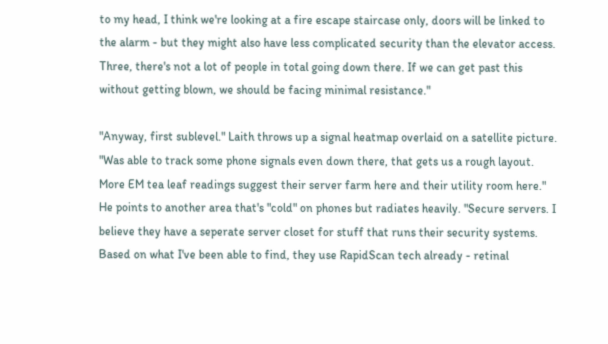to my head, I think we're looking at a fire escape staircase only, doors will be linked to the alarm - but they might also have less complicated security than the elevator access. Three, there's not a lot of people in total going down there. If we can get past this without getting blown, we should be facing minimal resistance."

"Anyway, first sublevel." Laith throws up a signal heatmap overlaid on a satellite picture. "Was able to track some phone signals even down there, that gets us a rough layout. More EM tea leaf readings suggest their server farm here and their utility room here." He points to another area that's "cold" on phones but radiates heavily. "Secure servers. I believe they have a seperate server closet for stuff that runs their security systems. Based on what I've been able to find, they use RapidScan tech already - retinal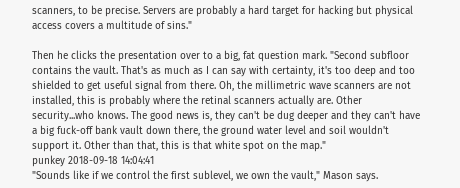scanners, to be precise. Servers are probably a hard target for hacking but physical access covers a multitude of sins."

Then he clicks the presentation over to a big, fat question mark. "Second subfloor contains the vault. That's as much as I can say with certainty, it's too deep and too shielded to get useful signal from there. Oh, the millimetric wave scanners are not installed, this is probably where the retinal scanners actually are. Other security...who knows. The good news is, they can't be dug deeper and they can't have a big fuck-off bank vault down there, the ground water level and soil wouldn't support it. Other than that, this is that white spot on the map."
punkey 2018-09-18 14:04:41
"Sounds like if we control the first sublevel, we own the vault," Mason says.